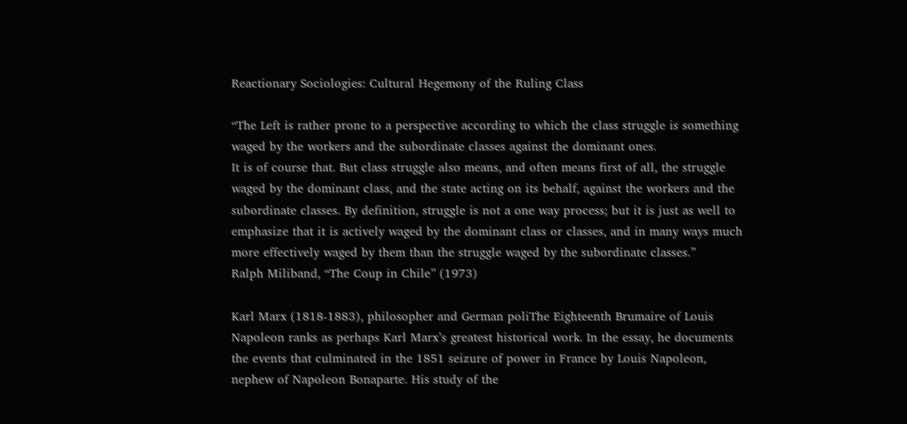Reactionary Sociologies: Cultural Hegemony of the Ruling Class

“The Left is rather prone to a perspective according to which the class struggle is something waged by the workers and the subordinate classes against the dominant ones.
It is of course that. But class struggle also means, and often means first of all, the struggle waged by the dominant class, and the state acting on its behalf, against the workers and the subordinate classes. By definition, struggle is not a one way process; but it is just as well to emphasize that it is actively waged by the dominant class or classes, and in many ways much more effectively waged by them than the struggle waged by the subordinate classes.”
Ralph Miliband, “The Coup in Chile” (1973)

Karl Marx (1818-1883), philosopher and German poliThe Eighteenth Brumaire of Louis Napoleon ranks as perhaps Karl Marx’s greatest historical work. In the essay, he documents the events that culminated in the 1851 seizure of power in France by Louis Napoleon, nephew of Napoleon Bonaparte. His study of the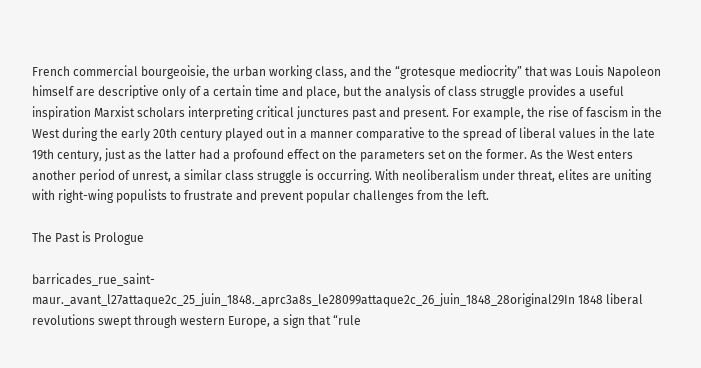French commercial bourgeoisie, the urban working class, and the “grotesque mediocrity” that was Louis Napoleon himself are descriptive only of a certain time and place, but the analysis of class struggle provides a useful inspiration Marxist scholars interpreting critical junctures past and present. For example, the rise of fascism in the West during the early 20th century played out in a manner comparative to the spread of liberal values in the late 19th century, just as the latter had a profound effect on the parameters set on the former. As the West enters another period of unrest, a similar class struggle is occurring. With neoliberalism under threat, elites are uniting with right-wing populists to frustrate and prevent popular challenges from the left.

The Past is Prologue

barricades_rue_saint-maur._avant_l27attaque2c_25_juin_1848._aprc3a8s_le28099attaque2c_26_juin_1848_28original29In 1848 liberal revolutions swept through western Europe, a sign that “rule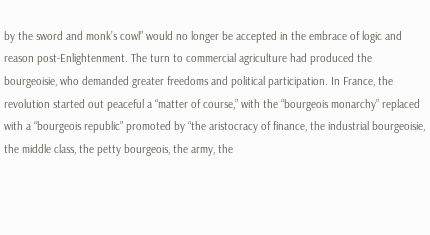by the sword and monk’s cowl” would no longer be accepted in the embrace of logic and reason post-Enlightenment. The turn to commercial agriculture had produced the bourgeoisie, who demanded greater freedoms and political participation. In France, the revolution started out peaceful a “matter of course,” with the “bourgeois monarchy” replaced with a “bourgeois republic” promoted by “the aristocracy of finance, the industrial bourgeoisie, the middle class, the petty bourgeois, the army, the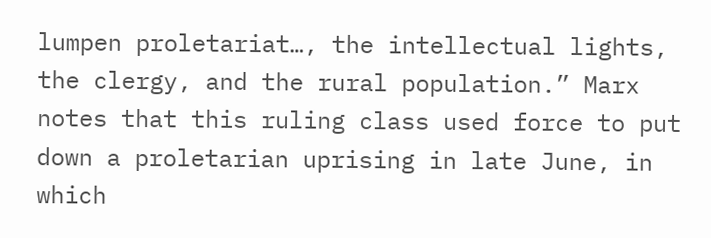lumpen proletariat…, the intellectual lights, the clergy, and the rural population.” Marx notes that this ruling class used force to put down a proletarian uprising in late June, in which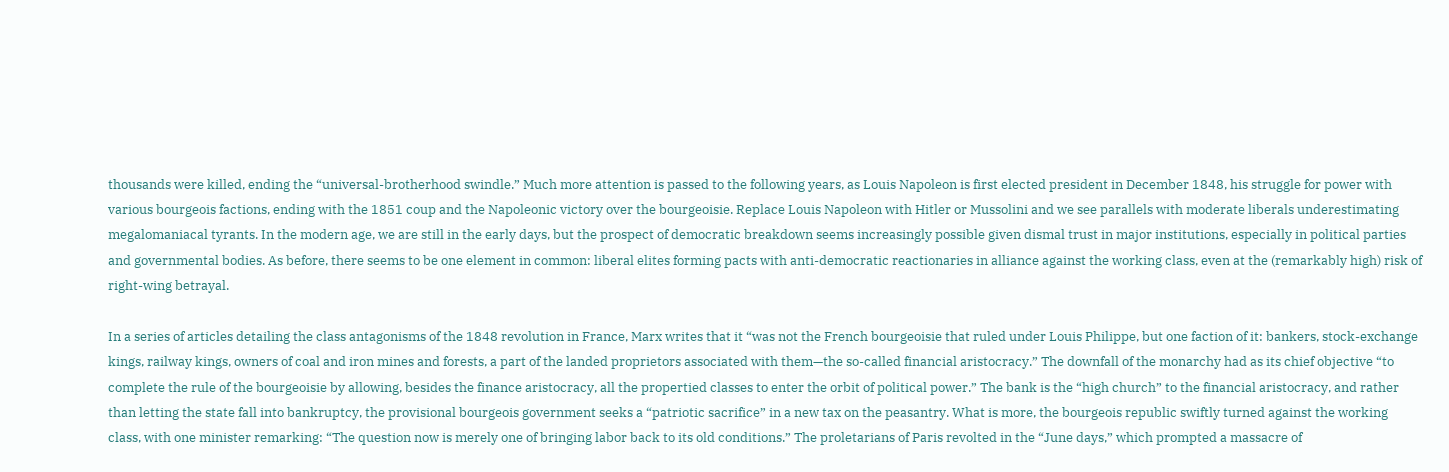thousands were killed, ending the “universal-brotherhood swindle.” Much more attention is passed to the following years, as Louis Napoleon is first elected president in December 1848, his struggle for power with various bourgeois factions, ending with the 1851 coup and the Napoleonic victory over the bourgeoisie. Replace Louis Napoleon with Hitler or Mussolini and we see parallels with moderate liberals underestimating megalomaniacal tyrants. In the modern age, we are still in the early days, but the prospect of democratic breakdown seems increasingly possible given dismal trust in major institutions, especially in political parties and governmental bodies. As before, there seems to be one element in common: liberal elites forming pacts with anti-democratic reactionaries in alliance against the working class, even at the (remarkably high) risk of right-wing betrayal.

In a series of articles detailing the class antagonisms of the 1848 revolution in France, Marx writes that it “was not the French bourgeoisie that ruled under Louis Philippe, but one faction of it: bankers, stock-exchange kings, railway kings, owners of coal and iron mines and forests, a part of the landed proprietors associated with them—the so-called financial aristocracy.” The downfall of the monarchy had as its chief objective “to complete the rule of the bourgeoisie by allowing, besides the finance aristocracy, all the propertied classes to enter the orbit of political power.” The bank is the “high church” to the financial aristocracy, and rather than letting the state fall into bankruptcy, the provisional bourgeois government seeks a “patriotic sacrifice” in a new tax on the peasantry. What is more, the bourgeois republic swiftly turned against the working class, with one minister remarking: “The question now is merely one of bringing labor back to its old conditions.” The proletarians of Paris revolted in the “June days,” which prompted a massacre of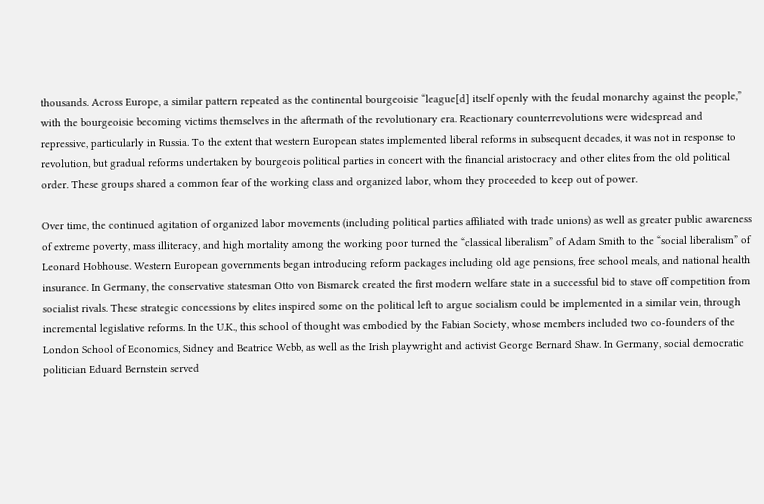thousands. Across Europe, a similar pattern repeated as the continental bourgeoisie “league[d] itself openly with the feudal monarchy against the people,” with the bourgeoisie becoming victims themselves in the aftermath of the revolutionary era. Reactionary counterrevolutions were widespread and repressive, particularly in Russia. To the extent that western European states implemented liberal reforms in subsequent decades, it was not in response to revolution, but gradual reforms undertaken by bourgeois political parties in concert with the financial aristocracy and other elites from the old political order. These groups shared a common fear of the working class and organized labor, whom they proceeded to keep out of power.

Over time, the continued agitation of organized labor movements (including political parties affiliated with trade unions) as well as greater public awareness of extreme poverty, mass illiteracy, and high mortality among the working poor turned the “classical liberalism” of Adam Smith to the “social liberalism” of Leonard Hobhouse. Western European governments began introducing reform packages including old age pensions, free school meals, and national health insurance. In Germany, the conservative statesman Otto von Bismarck created the first modern welfare state in a successful bid to stave off competition from socialist rivals. These strategic concessions by elites inspired some on the political left to argue socialism could be implemented in a similar vein, through incremental legislative reforms. In the U.K., this school of thought was embodied by the Fabian Society, whose members included two co-founders of the London School of Economics, Sidney and Beatrice Webb, as well as the Irish playwright and activist George Bernard Shaw. In Germany, social democratic politician Eduard Bernstein served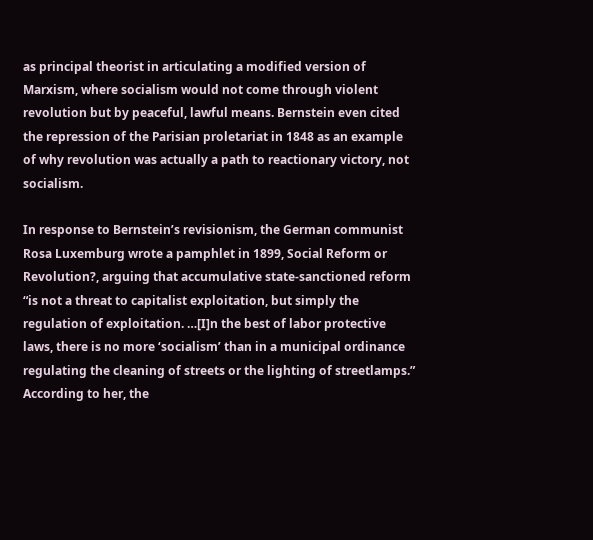as principal theorist in articulating a modified version of Marxism, where socialism would not come through violent revolution but by peaceful, lawful means. Bernstein even cited the repression of the Parisian proletariat in 1848 as an example of why revolution was actually a path to reactionary victory, not socialism.

In response to Bernstein’s revisionism, the German communist Rosa Luxemburg wrote a pamphlet in 1899, Social Reform or Revolution?, arguing that accumulative state-sanctioned reform “is not a threat to capitalist exploitation, but simply the regulation of exploitation. …[I]n the best of labor protective laws, there is no more ‘socialism’ than in a municipal ordinance regulating the cleaning of streets or the lighting of streetlamps.” According to her, the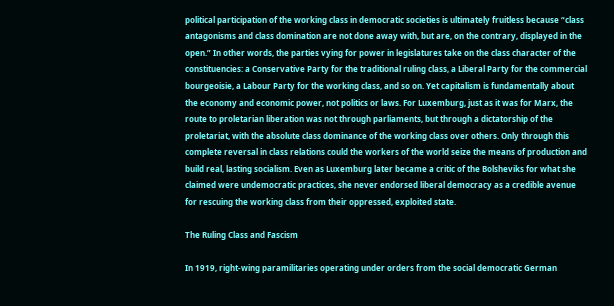political participation of the working class in democratic societies is ultimately fruitless because “class antagonisms and class domination are not done away with, but are, on the contrary, displayed in the open.” In other words, the parties vying for power in legislatures take on the class character of the constituencies: a Conservative Party for the traditional ruling class, a Liberal Party for the commercial bourgeoisie, a Labour Party for the working class, and so on. Yet capitalism is fundamentally about the economy and economic power, not politics or laws. For Luxemburg, just as it was for Marx, the route to proletarian liberation was not through parliaments, but through a dictatorship of the proletariat, with the absolute class dominance of the working class over others. Only through this complete reversal in class relations could the workers of the world seize the means of production and build real, lasting socialism. Even as Luxemburg later became a critic of the Bolsheviks for what she claimed were undemocratic practices, she never endorsed liberal democracy as a credible avenue for rescuing the working class from their oppressed, exploited state.

The Ruling Class and Fascism

In 1919, right-wing paramilitaries operating under orders from the social democratic German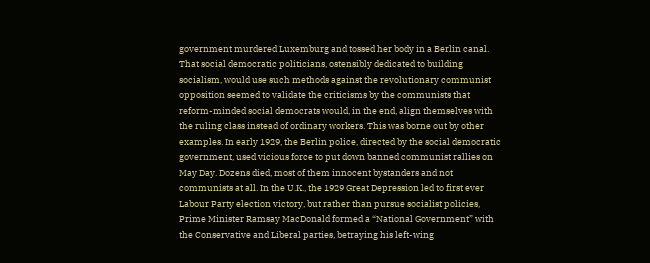government murdered Luxemburg and tossed her body in a Berlin canal. That social democratic politicians, ostensibly dedicated to building socialism, would use such methods against the revolutionary communist opposition seemed to validate the criticisms by the communists that reform-minded social democrats would, in the end, align themselves with the ruling class instead of ordinary workers. This was borne out by other examples. In early 1929, the Berlin police, directed by the social democratic government, used vicious force to put down banned communist rallies on May Day. Dozens died, most of them innocent bystanders and not communists at all. In the U.K., the 1929 Great Depression led to first ever Labour Party election victory, but rather than pursue socialist policies, Prime Minister Ramsay MacDonald formed a “National Government” with the Conservative and Liberal parties, betraying his left-wing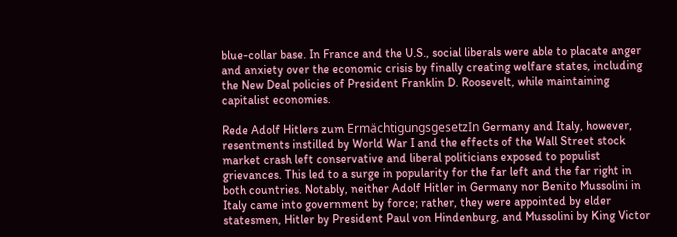blue-collar base. In France and the U.S., social liberals were able to placate anger and anxiety over the economic crisis by finally creating welfare states, including the New Deal policies of President Franklin D. Roosevelt, while maintaining capitalist economies.

Rede Adolf Hitlers zum ErmächtigungsgesetzIn Germany and Italy, however, resentments instilled by World War I and the effects of the Wall Street stock market crash left conservative and liberal politicians exposed to populist grievances. This led to a surge in popularity for the far left and the far right in both countries. Notably, neither Adolf Hitler in Germany nor Benito Mussolini in Italy came into government by force; rather, they were appointed by elder statesmen, Hitler by President Paul von Hindenburg, and Mussolini by King Victor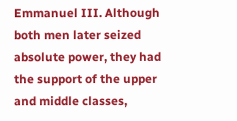Emmanuel III. Although both men later seized absolute power, they had the support of the upper and middle classes,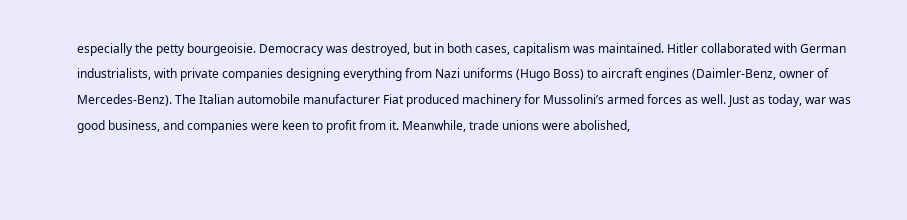especially the petty bourgeoisie. Democracy was destroyed, but in both cases, capitalism was maintained. Hitler collaborated with German industrialists, with private companies designing everything from Nazi uniforms (Hugo Boss) to aircraft engines (Daimler-Benz, owner of Mercedes-Benz). The Italian automobile manufacturer Fiat produced machinery for Mussolini’s armed forces as well. Just as today, war was good business, and companies were keen to profit from it. Meanwhile, trade unions were abolished,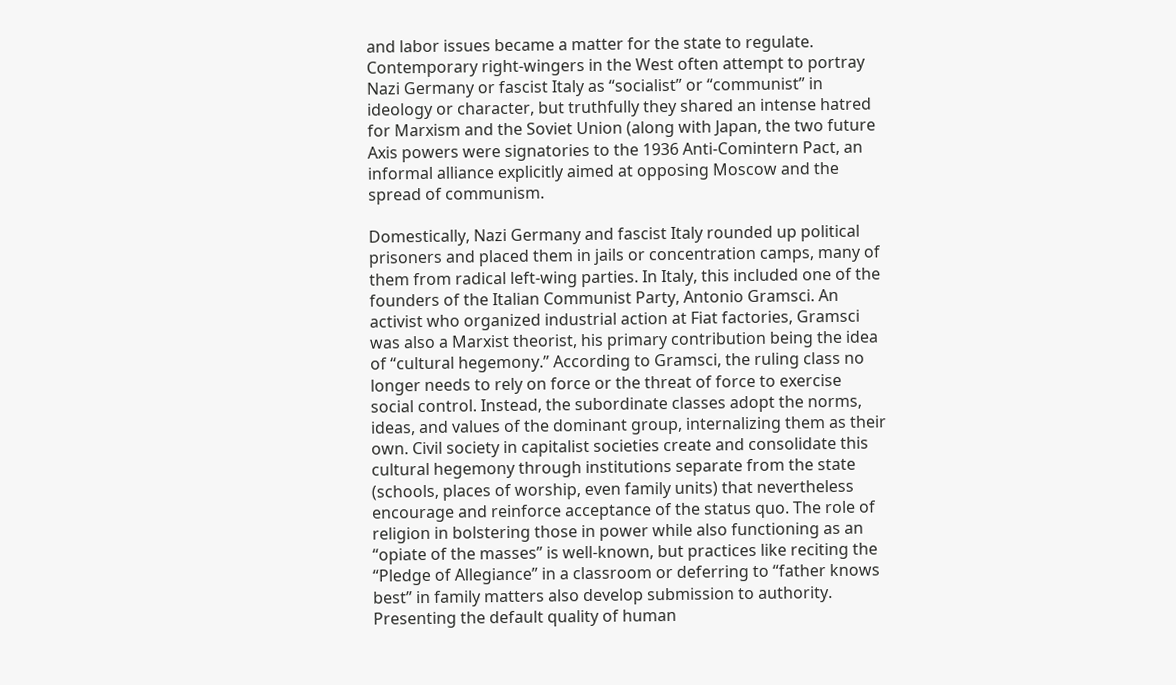and labor issues became a matter for the state to regulate. Contemporary right-wingers in the West often attempt to portray Nazi Germany or fascist Italy as “socialist” or “communist” in ideology or character, but truthfully they shared an intense hatred for Marxism and the Soviet Union (along with Japan, the two future Axis powers were signatories to the 1936 Anti-Comintern Pact, an informal alliance explicitly aimed at opposing Moscow and the spread of communism.

Domestically, Nazi Germany and fascist Italy rounded up political prisoners and placed them in jails or concentration camps, many of them from radical left-wing parties. In Italy, this included one of the founders of the Italian Communist Party, Antonio Gramsci. An activist who organized industrial action at Fiat factories, Gramsci was also a Marxist theorist, his primary contribution being the idea of “cultural hegemony.” According to Gramsci, the ruling class no longer needs to rely on force or the threat of force to exercise social control. Instead, the subordinate classes adopt the norms, ideas, and values of the dominant group, internalizing them as their own. Civil society in capitalist societies create and consolidate this cultural hegemony through institutions separate from the state (schools, places of worship, even family units) that nevertheless encourage and reinforce acceptance of the status quo. The role of religion in bolstering those in power while also functioning as an “opiate of the masses” is well-known, but practices like reciting the “Pledge of Allegiance” in a classroom or deferring to “father knows best” in family matters also develop submission to authority. Presenting the default quality of human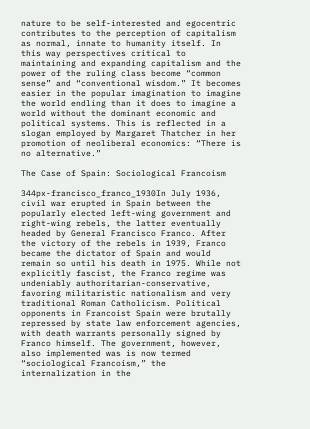nature to be self-interested and egocentric contributes to the perception of capitalism as normal, innate to humanity itself. In this way perspectives critical to maintaining and expanding capitalism and the power of the ruling class become “common sense” and “conventional wisdom.” It becomes easier in the popular imagination to imagine the world endling than it does to imagine a world without the dominant economic and political systems. This is reflected in a slogan employed by Margaret Thatcher in her promotion of neoliberal economics: “There is no alternative.”

The Case of Spain: Sociological Francoism

344px-francisco_franco_1930In July 1936, civil war erupted in Spain between the popularly elected left-wing government and right-wing rebels, the latter eventually headed by General Francisco Franco. After the victory of the rebels in 1939, Franco became the dictator of Spain and would remain so until his death in 1975. While not explicitly fascist, the Franco regime was undeniably authoritarian-conservative, favoring militaristic nationalism and very traditional Roman Catholicism. Political opponents in Francoist Spain were brutally repressed by state law enforcement agencies, with death warrants personally signed by Franco himself. The government, however, also implemented was is now termed “sociological Francoism,” the internalization in the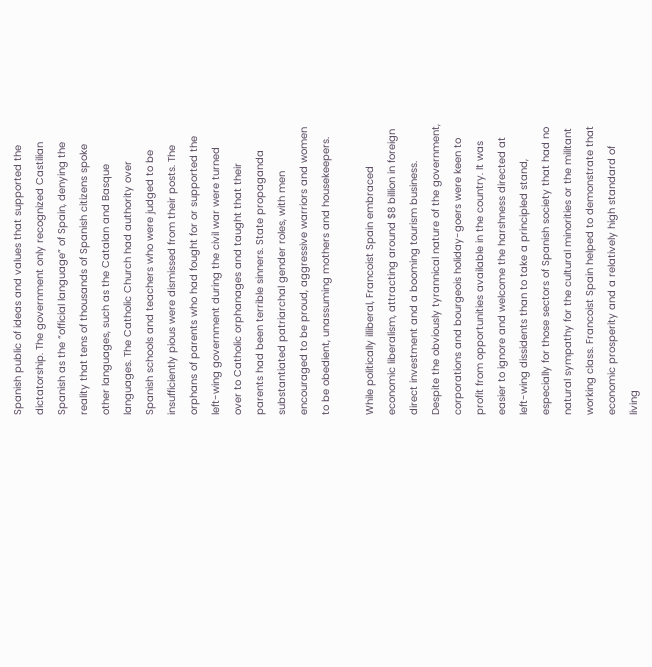Spanish public of ideas and values that supported the dictatorship. The government only recognized Castilian Spanish as the “official language” of Spain, denying the reality that tens of thousands of Spanish citizens spoke other languages, such as the Catalan and Basque languages. The Catholic Church had authority over Spanish schools and teachers who were judged to be insufficiently pious were dismissed from their posts. The orphans of parents who had fought for or supported the left-wing government during the civil war were turned over to Catholic orphanages and taught that their parents had been terrible sinners. State propaganda substantiated patriarchal gender roles, with men encouraged to be proud, aggressive warriors and women to be obedient, unassuming mothers and housekeepers.

While politically illiberal, Francoist Spain embraced economic liberalism, attracting around $8 billion in foreign direct investment and a booming tourism business. Despite the obviously tyrannical nature of the government, corporations and bourgeois holiday-goers were keen to profit from opportunities available in the country. It was easier to ignore and welcome the harshness directed at left-wing dissidents than to take a principled stand, especially for those sectors of Spanish society that had no natural sympathy for the cultural minorities or the militant working class. Francoist Spain helped to demonstrate that economic prosperity and a relatively high standard of living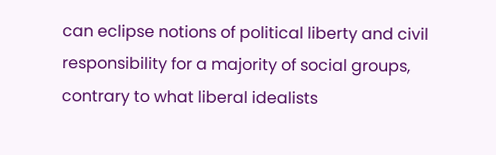can eclipse notions of political liberty and civil responsibility for a majority of social groups, contrary to what liberal idealists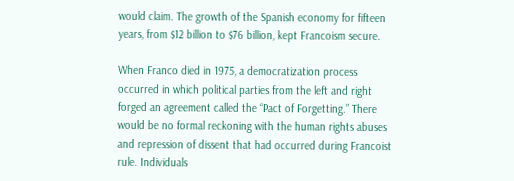would claim. The growth of the Spanish economy for fifteen years, from $12 billion to $76 billion, kept Francoism secure.

When Franco died in 1975, a democratization process occurred in which political parties from the left and right forged an agreement called the “Pact of Forgetting.” There would be no formal reckoning with the human rights abuses and repression of dissent that had occurred during Francoist rule. Individuals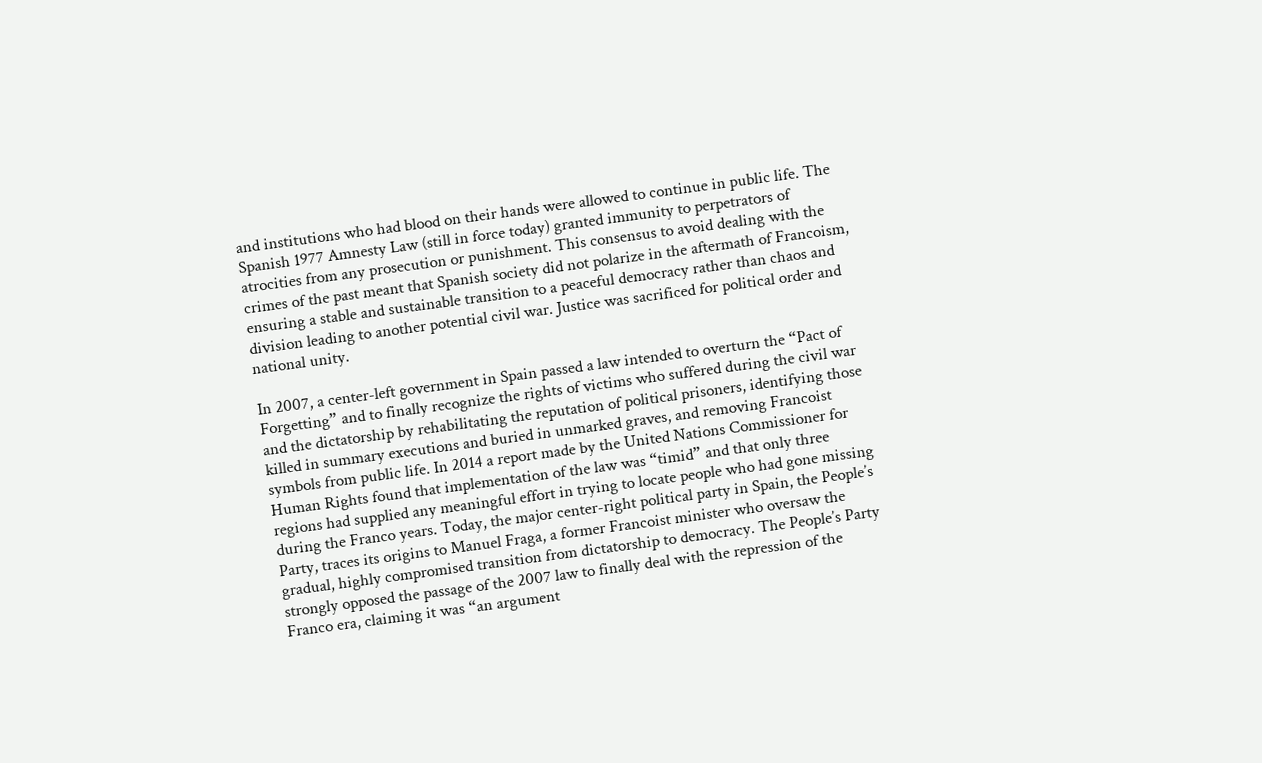and institutions who had blood on their hands were allowed to continue in public life. The Spanish 1977 Amnesty Law (still in force today) granted immunity to perpetrators of atrocities from any prosecution or punishment. This consensus to avoid dealing with the crimes of the past meant that Spanish society did not polarize in the aftermath of Francoism, ensuring a stable and sustainable transition to a peaceful democracy rather than chaos and division leading to another potential civil war. Justice was sacrificed for political order and national unity.

In 2007, a center-left government in Spain passed a law intended to overturn the “Pact of Forgetting” and to finally recognize the rights of victims who suffered during the civil war and the dictatorship by rehabilitating the reputation of political prisoners, identifying those killed in summary executions and buried in unmarked graves, and removing Francoist symbols from public life. In 2014 a report made by the United Nations Commissioner for Human Rights found that implementation of the law was “timid” and that only three regions had supplied any meaningful effort in trying to locate people who had gone missing during the Franco years. Today, the major center-right political party in Spain, the People’s Party, traces its origins to Manuel Fraga, a former Francoist minister who oversaw the gradual, highly compromised transition from dictatorship to democracy. The People’s Party strongly opposed the passage of the 2007 law to finally deal with the repression of the Franco era, claiming it was “an argument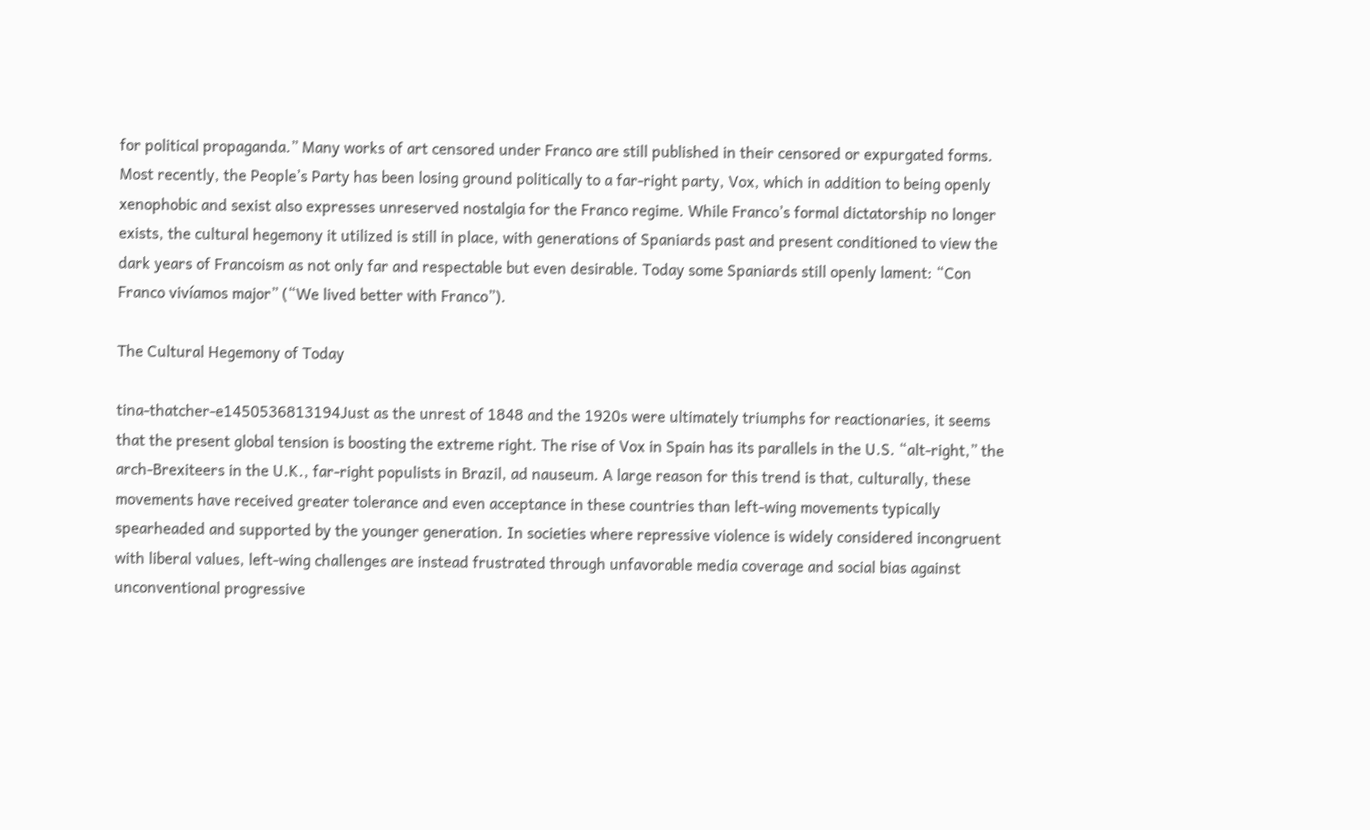for political propaganda.” Many works of art censored under Franco are still published in their censored or expurgated forms. Most recently, the People’s Party has been losing ground politically to a far-right party, Vox, which in addition to being openly xenophobic and sexist also expresses unreserved nostalgia for the Franco regime. While Franco’s formal dictatorship no longer exists, the cultural hegemony it utilized is still in place, with generations of Spaniards past and present conditioned to view the dark years of Francoism as not only far and respectable but even desirable. Today some Spaniards still openly lament: “Con Franco vivíamos major” (“We lived better with Franco”).

The Cultural Hegemony of Today

tina-thatcher-e1450536813194Just as the unrest of 1848 and the 1920s were ultimately triumphs for reactionaries, it seems that the present global tension is boosting the extreme right. The rise of Vox in Spain has its parallels in the U.S. “alt-right,” the arch-Brexiteers in the U.K., far-right populists in Brazil, ad nauseum. A large reason for this trend is that, culturally, these movements have received greater tolerance and even acceptance in these countries than left-wing movements typically spearheaded and supported by the younger generation. In societies where repressive violence is widely considered incongruent with liberal values, left-wing challenges are instead frustrated through unfavorable media coverage and social bias against unconventional progressive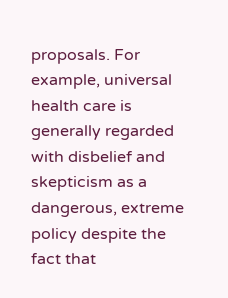proposals. For example, universal health care is generally regarded with disbelief and skepticism as a dangerous, extreme policy despite the fact that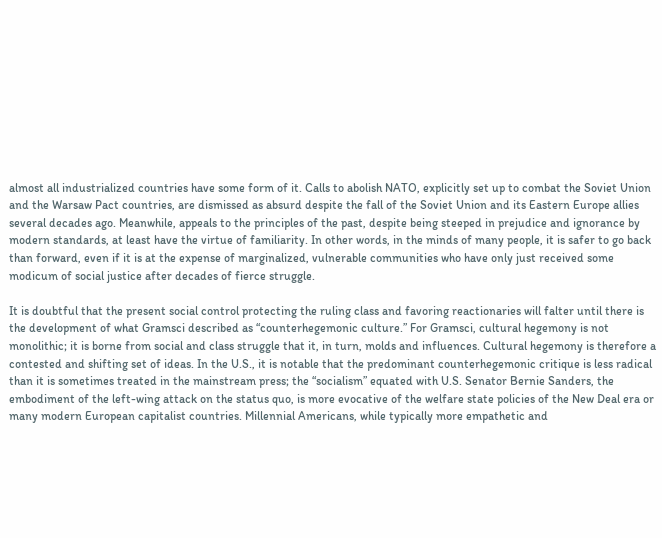almost all industrialized countries have some form of it. Calls to abolish NATO, explicitly set up to combat the Soviet Union and the Warsaw Pact countries, are dismissed as absurd despite the fall of the Soviet Union and its Eastern Europe allies several decades ago. Meanwhile, appeals to the principles of the past, despite being steeped in prejudice and ignorance by modern standards, at least have the virtue of familiarity. In other words, in the minds of many people, it is safer to go back than forward, even if it is at the expense of marginalized, vulnerable communities who have only just received some modicum of social justice after decades of fierce struggle.

It is doubtful that the present social control protecting the ruling class and favoring reactionaries will falter until there is the development of what Gramsci described as “counterhegemonic culture.” For Gramsci, cultural hegemony is not monolithic; it is borne from social and class struggle that it, in turn, molds and influences. Cultural hegemony is therefore a contested and shifting set of ideas. In the U.S., it is notable that the predominant counterhegemonic critique is less radical than it is sometimes treated in the mainstream press; the “socialism” equated with U.S. Senator Bernie Sanders, the embodiment of the left-wing attack on the status quo, is more evocative of the welfare state policies of the New Deal era or many modern European capitalist countries. Millennial Americans, while typically more empathetic and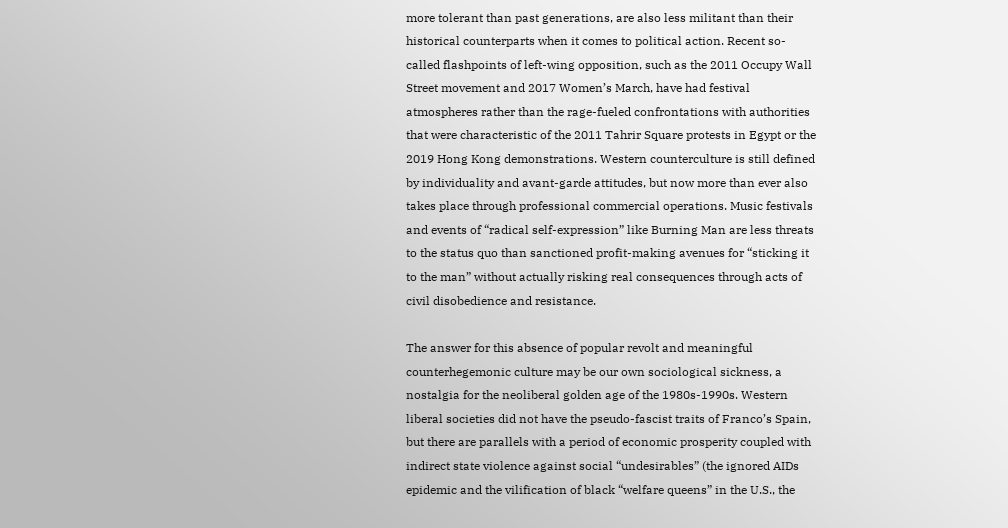more tolerant than past generations, are also less militant than their historical counterparts when it comes to political action. Recent so-called flashpoints of left-wing opposition, such as the 2011 Occupy Wall Street movement and 2017 Women’s March, have had festival atmospheres rather than the rage-fueled confrontations with authorities that were characteristic of the 2011 Tahrir Square protests in Egypt or the 2019 Hong Kong demonstrations. Western counterculture is still defined by individuality and avant-garde attitudes, but now more than ever also takes place through professional commercial operations. Music festivals and events of “radical self-expression” like Burning Man are less threats to the status quo than sanctioned profit-making avenues for “sticking it to the man” without actually risking real consequences through acts of civil disobedience and resistance.

The answer for this absence of popular revolt and meaningful counterhegemonic culture may be our own sociological sickness, a nostalgia for the neoliberal golden age of the 1980s-1990s. Western liberal societies did not have the pseudo-fascist traits of Franco’s Spain, but there are parallels with a period of economic prosperity coupled with indirect state violence against social “undesirables” (the ignored AIDs epidemic and the vilification of black “welfare queens” in the U.S., the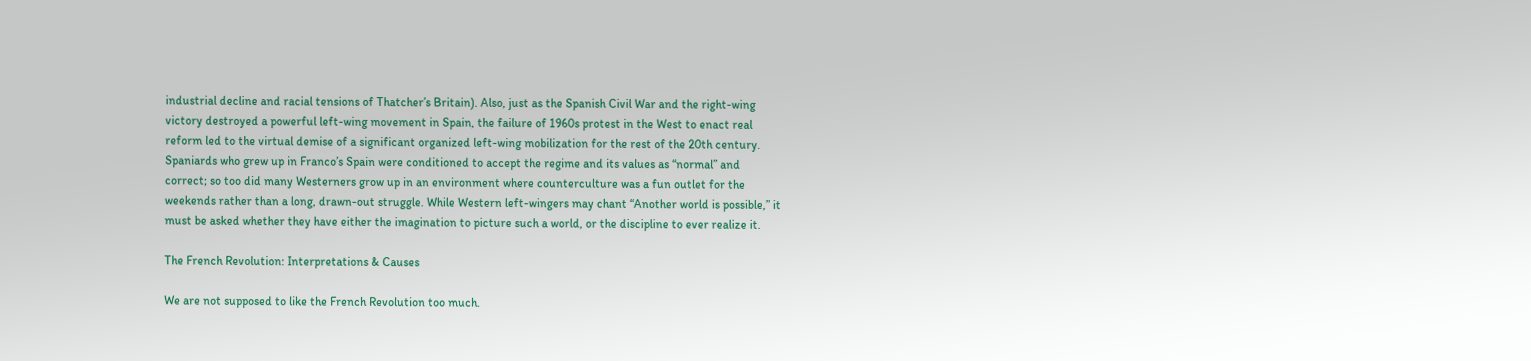industrial decline and racial tensions of Thatcher’s Britain). Also, just as the Spanish Civil War and the right-wing victory destroyed a powerful left-wing movement in Spain, the failure of 1960s protest in the West to enact real reform led to the virtual demise of a significant organized left-wing mobilization for the rest of the 20th century. Spaniards who grew up in Franco’s Spain were conditioned to accept the regime and its values as “normal” and correct; so too did many Westerners grow up in an environment where counterculture was a fun outlet for the weekends rather than a long, drawn-out struggle. While Western left-wingers may chant “Another world is possible,” it must be asked whether they have either the imagination to picture such a world, or the discipline to ever realize it.

The French Revolution: Interpretations & Causes

We are not supposed to like the French Revolution too much.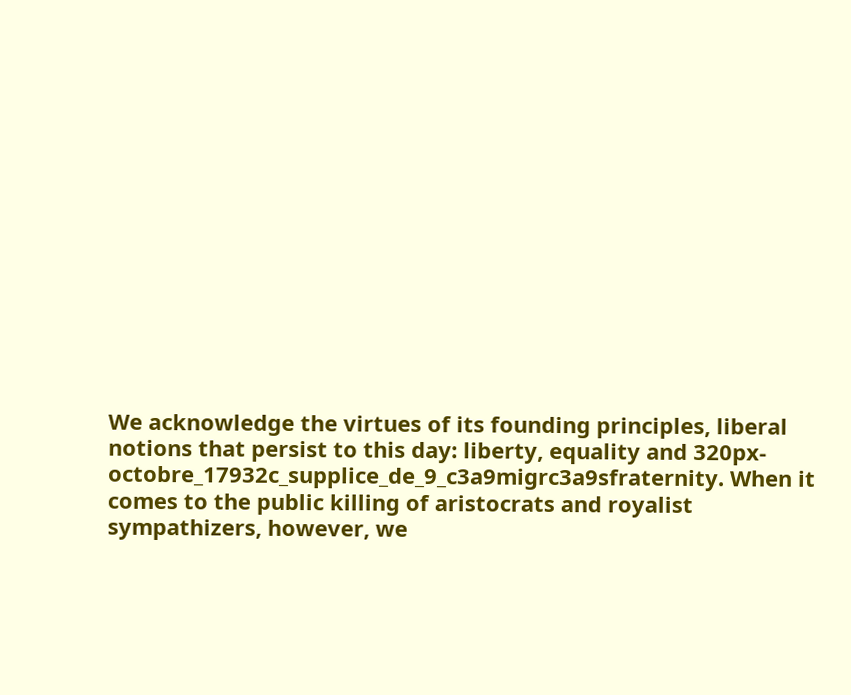We acknowledge the virtues of its founding principles, liberal notions that persist to this day: liberty, equality and 320px-octobre_17932c_supplice_de_9_c3a9migrc3a9sfraternity. When it comes to the public killing of aristocrats and royalist sympathizers, however, we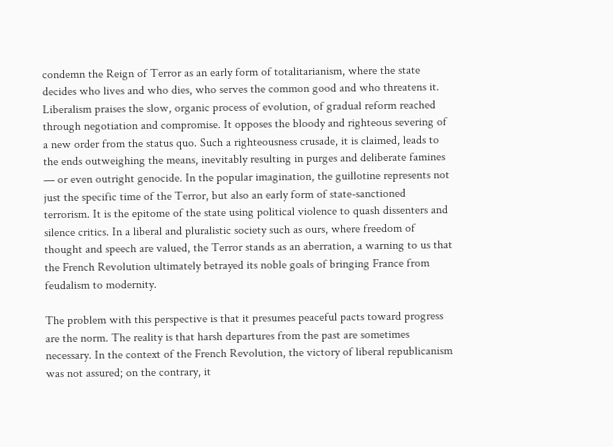condemn the Reign of Terror as an early form of totalitarianism, where the state decides who lives and who dies, who serves the common good and who threatens it. Liberalism praises the slow, organic process of evolution, of gradual reform reached through negotiation and compromise. It opposes the bloody and righteous severing of a new order from the status quo. Such a righteousness crusade, it is claimed, leads to the ends outweighing the means, inevitably resulting in purges and deliberate famines — or even outright genocide. In the popular imagination, the guillotine represents not just the specific time of the Terror, but also an early form of state-sanctioned terrorism. It is the epitome of the state using political violence to quash dissenters and silence critics. In a liberal and pluralistic society such as ours, where freedom of thought and speech are valued, the Terror stands as an aberration, a warning to us that the French Revolution ultimately betrayed its noble goals of bringing France from feudalism to modernity.

The problem with this perspective is that it presumes peaceful pacts toward progress are the norm. The reality is that harsh departures from the past are sometimes necessary. In the context of the French Revolution, the victory of liberal republicanism was not assured; on the contrary, it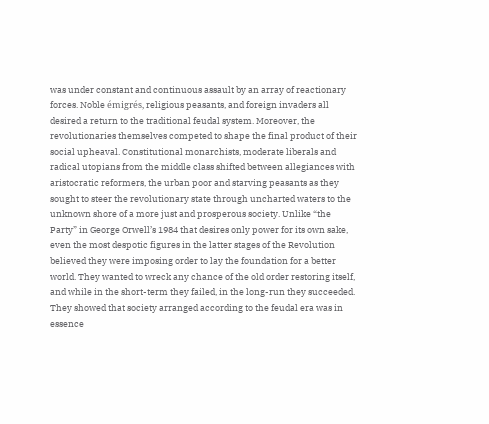was under constant and continuous assault by an array of reactionary forces. Noble émigrés, religious peasants, and foreign invaders all desired a return to the traditional feudal system. Moreover, the revolutionaries themselves competed to shape the final product of their social upheaval. Constitutional monarchists, moderate liberals and radical utopians from the middle class shifted between allegiances with aristocratic reformers, the urban poor and starving peasants as they sought to steer the revolutionary state through uncharted waters to the unknown shore of a more just and prosperous society. Unlike “the Party” in George Orwell’s 1984 that desires only power for its own sake, even the most despotic figures in the latter stages of the Revolution believed they were imposing order to lay the foundation for a better world. They wanted to wreck any chance of the old order restoring itself, and while in the short-term they failed, in the long-run they succeeded. They showed that society arranged according to the feudal era was in essence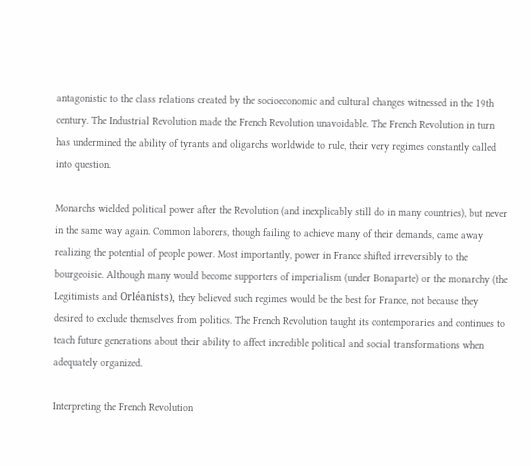antagonistic to the class relations created by the socioeconomic and cultural changes witnessed in the 19th century. The Industrial Revolution made the French Revolution unavoidable. The French Revolution in turn has undermined the ability of tyrants and oligarchs worldwide to rule, their very regimes constantly called into question.

Monarchs wielded political power after the Revolution (and inexplicably still do in many countries), but never in the same way again. Common laborers, though failing to achieve many of their demands, came away realizing the potential of people power. Most importantly, power in France shifted irreversibly to the bourgeoisie. Although many would become supporters of imperialism (under Bonaparte) or the monarchy (the Legitimists and Orléanists), they believed such regimes would be the best for France, not because they desired to exclude themselves from politics. The French Revolution taught its contemporaries and continues to teach future generations about their ability to affect incredible political and social transformations when adequately organized.

Interpreting the French Revolution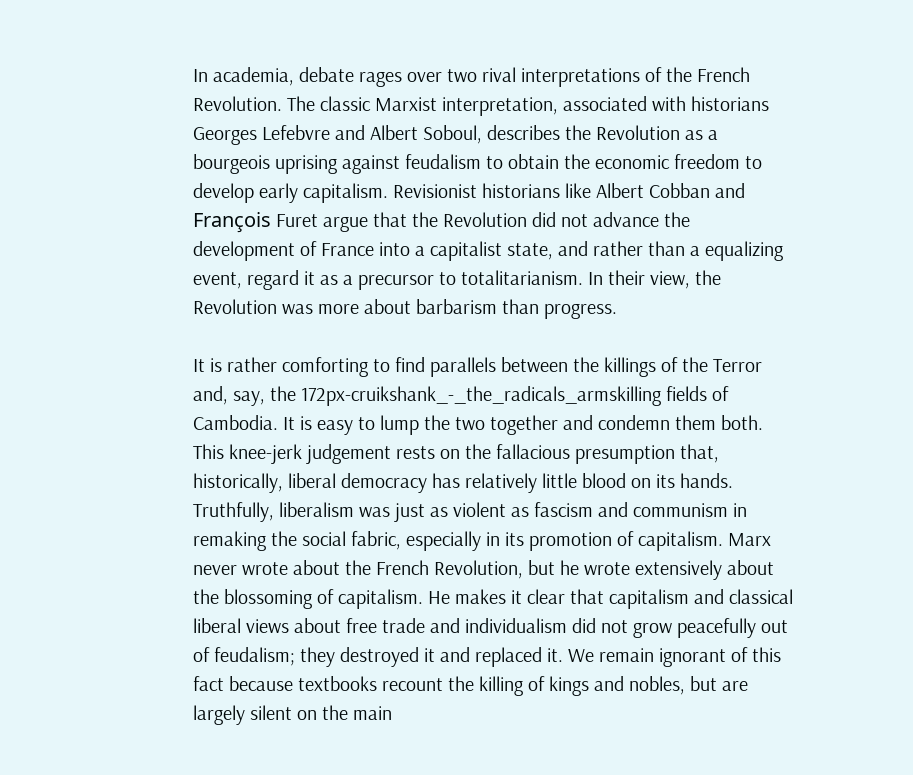In academia, debate rages over two rival interpretations of the French Revolution. The classic Marxist interpretation, associated with historians Georges Lefebvre and Albert Soboul, describes the Revolution as a bourgeois uprising against feudalism to obtain the economic freedom to develop early capitalism. Revisionist historians like Albert Cobban and François Furet argue that the Revolution did not advance the development of France into a capitalist state, and rather than a equalizing event, regard it as a precursor to totalitarianism. In their view, the Revolution was more about barbarism than progress.

It is rather comforting to find parallels between the killings of the Terror and, say, the 172px-cruikshank_-_the_radicals_armskilling fields of Cambodia. It is easy to lump the two together and condemn them both. This knee-jerk judgement rests on the fallacious presumption that, historically, liberal democracy has relatively little blood on its hands. Truthfully, liberalism was just as violent as fascism and communism in remaking the social fabric, especially in its promotion of capitalism. Marx never wrote about the French Revolution, but he wrote extensively about the blossoming of capitalism. He makes it clear that capitalism and classical liberal views about free trade and individualism did not grow peacefully out of feudalism; they destroyed it and replaced it. We remain ignorant of this fact because textbooks recount the killing of kings and nobles, but are largely silent on the main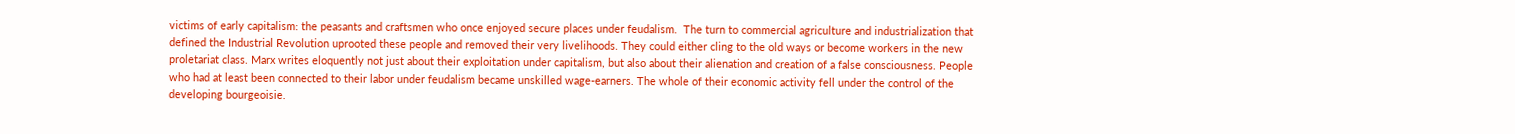victims of early capitalism: the peasants and craftsmen who once enjoyed secure places under feudalism.  The turn to commercial agriculture and industrialization that defined the Industrial Revolution uprooted these people and removed their very livelihoods. They could either cling to the old ways or become workers in the new proletariat class. Marx writes eloquently not just about their exploitation under capitalism, but also about their alienation and creation of a false consciousness. People who had at least been connected to their labor under feudalism became unskilled wage-earners. The whole of their economic activity fell under the control of the developing bourgeoisie.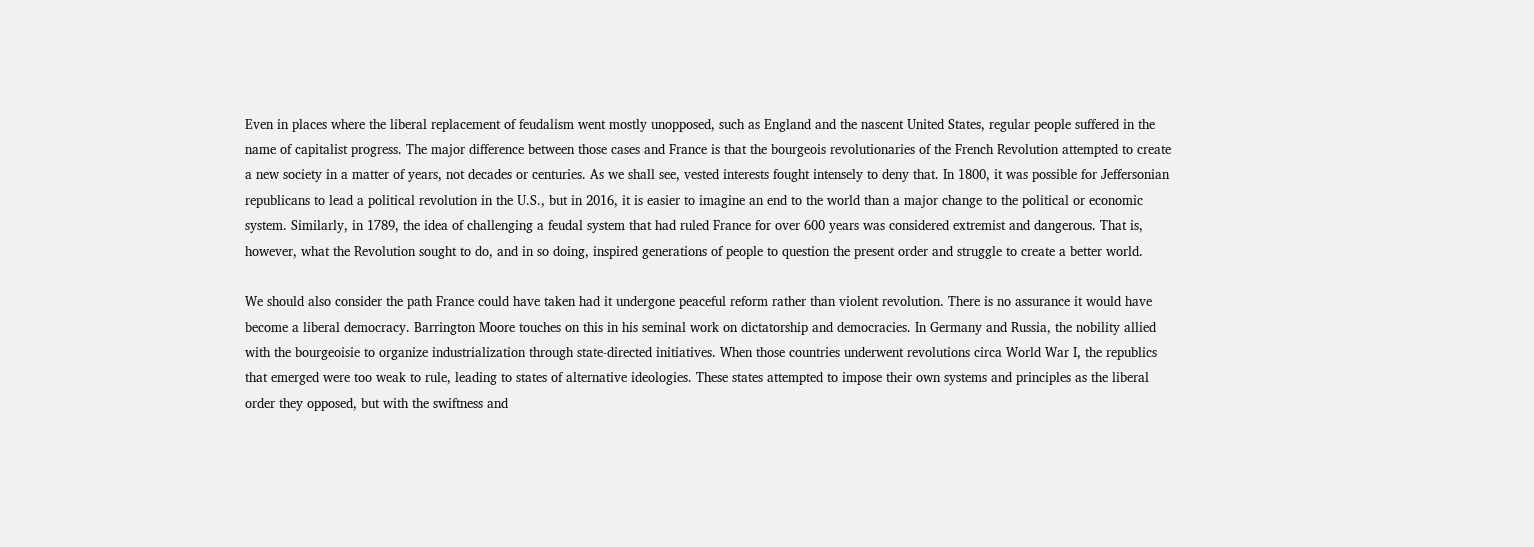Even in places where the liberal replacement of feudalism went mostly unopposed, such as England and the nascent United States, regular people suffered in the name of capitalist progress. The major difference between those cases and France is that the bourgeois revolutionaries of the French Revolution attempted to create a new society in a matter of years, not decades or centuries. As we shall see, vested interests fought intensely to deny that. In 1800, it was possible for Jeffersonian republicans to lead a political revolution in the U.S., but in 2016, it is easier to imagine an end to the world than a major change to the political or economic system. Similarly, in 1789, the idea of challenging a feudal system that had ruled France for over 600 years was considered extremist and dangerous. That is, however, what the Revolution sought to do, and in so doing, inspired generations of people to question the present order and struggle to create a better world.

We should also consider the path France could have taken had it undergone peaceful reform rather than violent revolution. There is no assurance it would have become a liberal democracy. Barrington Moore touches on this in his seminal work on dictatorship and democracies. In Germany and Russia, the nobility allied with the bourgeoisie to organize industrialization through state-directed initiatives. When those countries underwent revolutions circa World War I, the republics that emerged were too weak to rule, leading to states of alternative ideologies. These states attempted to impose their own systems and principles as the liberal order they opposed, but with the swiftness and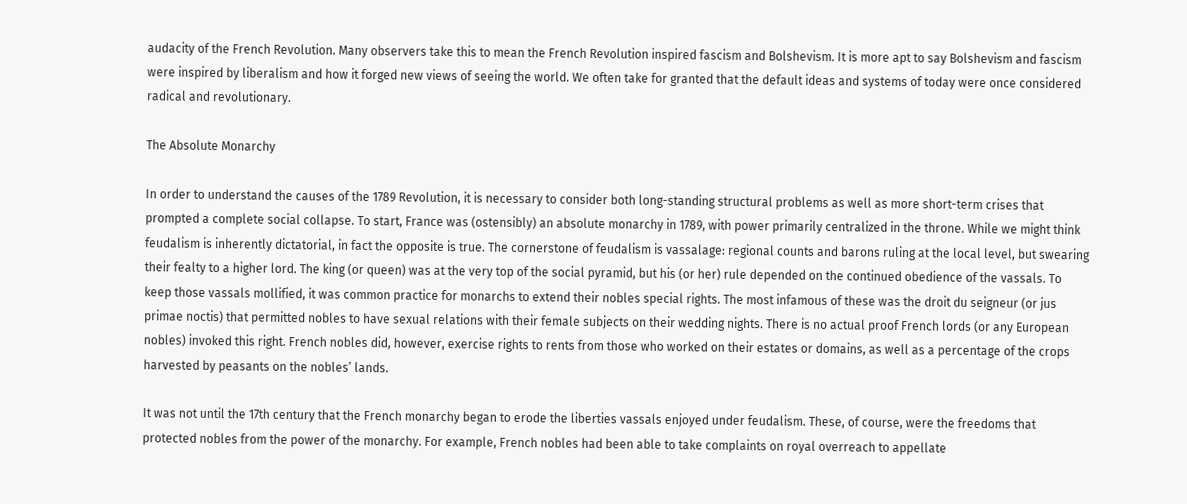audacity of the French Revolution. Many observers take this to mean the French Revolution inspired fascism and Bolshevism. It is more apt to say Bolshevism and fascism were inspired by liberalism and how it forged new views of seeing the world. We often take for granted that the default ideas and systems of today were once considered radical and revolutionary.

The Absolute Monarchy

In order to understand the causes of the 1789 Revolution, it is necessary to consider both long-standing structural problems as well as more short-term crises that prompted a complete social collapse. To start, France was (ostensibly) an absolute monarchy in 1789, with power primarily centralized in the throne. While we might think feudalism is inherently dictatorial, in fact the opposite is true. The cornerstone of feudalism is vassalage: regional counts and barons ruling at the local level, but swearing their fealty to a higher lord. The king (or queen) was at the very top of the social pyramid, but his (or her) rule depended on the continued obedience of the vassals. To keep those vassals mollified, it was common practice for monarchs to extend their nobles special rights. The most infamous of these was the droit du seigneur (or jus primae noctis) that permitted nobles to have sexual relations with their female subjects on their wedding nights. There is no actual proof French lords (or any European nobles) invoked this right. French nobles did, however, exercise rights to rents from those who worked on their estates or domains, as well as a percentage of the crops harvested by peasants on the nobles’ lands.

It was not until the 17th century that the French monarchy began to erode the liberties vassals enjoyed under feudalism. These, of course, were the freedoms that protected nobles from the power of the monarchy. For example, French nobles had been able to take complaints on royal overreach to appellate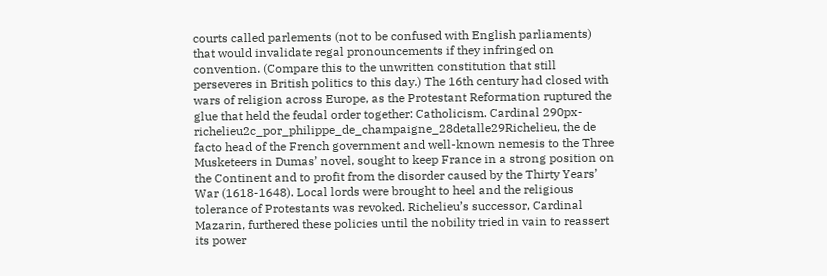courts called parlements (not to be confused with English parliaments) that would invalidate regal pronouncements if they infringed on convention. (Compare this to the unwritten constitution that still perseveres in British politics to this day.) The 16th century had closed with wars of religion across Europe, as the Protestant Reformation ruptured the glue that held the feudal order together: Catholicism. Cardinal 290px-richelieu2c_por_philippe_de_champaigne_28detalle29Richelieu, the de facto head of the French government and well-known nemesis to the Three Musketeers in Dumas’ novel, sought to keep France in a strong position on the Continent and to profit from the disorder caused by the Thirty Years’ War (1618-1648). Local lords were brought to heel and the religious tolerance of Protestants was revoked. Richelieu’s successor, Cardinal Mazarin, furthered these policies until the nobility tried in vain to reassert its power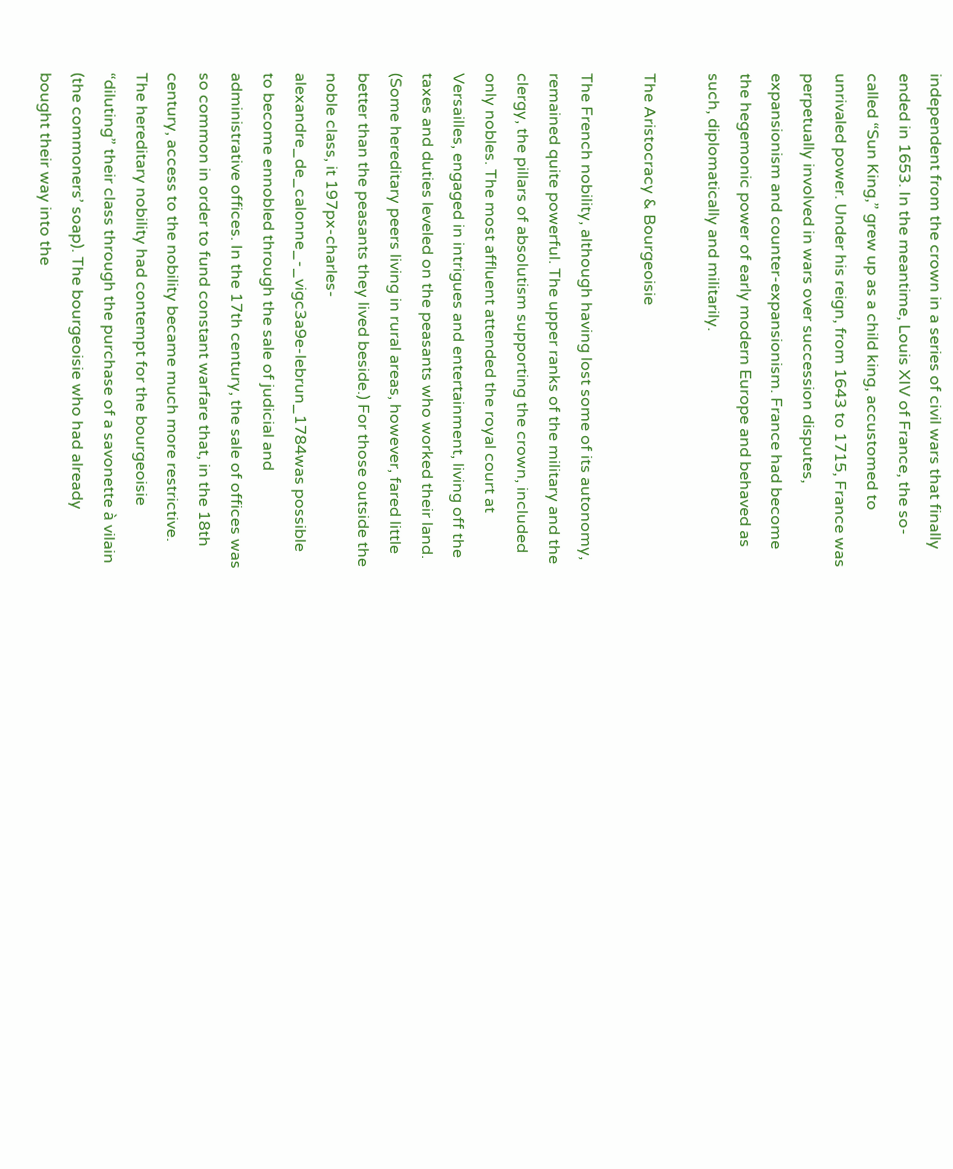independent from the crown in a series of civil wars that finally ended in 1653. In the meantime, Louis XIV of France, the so-called “Sun King,” grew up as a child king, accustomed to unrivaled power. Under his reign, from 1643 to 1715, France was perpetually involved in wars over succession disputes, expansionism and counter-expansionism. France had become the hegemonic power of early modern Europe and behaved as such, diplomatically and militarily.

The Aristocracy & Bourgeoisie

The French nobility, although having lost some of its autonomy, remained quite powerful. The upper ranks of the military and the clergy, the pillars of absolutism supporting the crown, included only nobles. The most affluent attended the royal court at Versailles, engaged in intrigues and entertainment, living off the taxes and duties leveled on the peasants who worked their land. (Some hereditary peers living in rural areas, however, fared little better than the peasants they lived beside.) For those outside the noble class, it 197px-charles-alexandre_de_calonne_-_vigc3a9e-lebrun_1784was possible to become ennobled through the sale of judicial and administrative offices. In the 17th century, the sale of offices was so common in order to fund constant warfare that, in the 18th century, access to the nobility became much more restrictive. The hereditary nobility had contempt for the bourgeoisie “diluting” their class through the purchase of a savonette à vilain (the commoners’ soap). The bourgeoisie who had already bought their way into the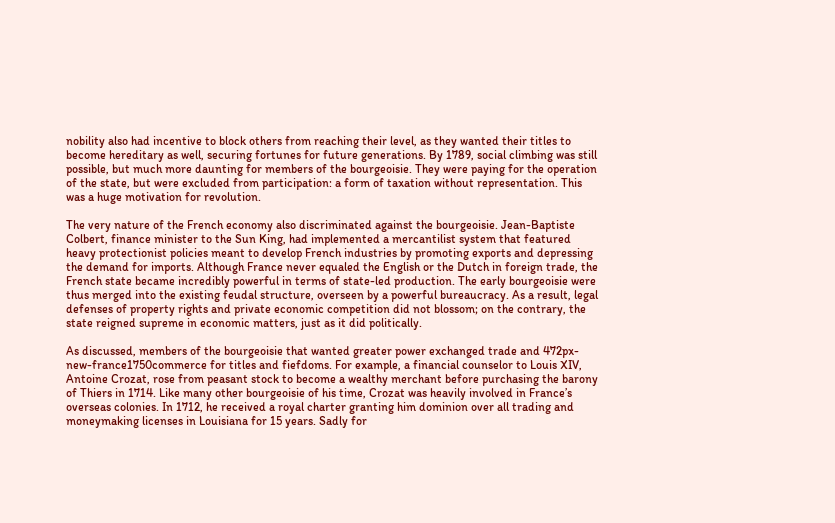nobility also had incentive to block others from reaching their level, as they wanted their titles to become hereditary as well, securing fortunes for future generations. By 1789, social climbing was still possible, but much more daunting for members of the bourgeoisie. They were paying for the operation of the state, but were excluded from participation: a form of taxation without representation. This was a huge motivation for revolution.

The very nature of the French economy also discriminated against the bourgeoisie. Jean-Baptiste Colbert, finance minister to the Sun King, had implemented a mercantilist system that featured heavy protectionist policies meant to develop French industries by promoting exports and depressing the demand for imports. Although France never equaled the English or the Dutch in foreign trade, the French state became incredibly powerful in terms of state-led production. The early bourgeoisie were thus merged into the existing feudal structure, overseen by a powerful bureaucracy. As a result, legal defenses of property rights and private economic competition did not blossom; on the contrary, the state reigned supreme in economic matters, just as it did politically.

As discussed, members of the bourgeoisie that wanted greater power exchanged trade and 472px-new-france1750commerce for titles and fiefdoms. For example, a financial counselor to Louis XIV, Antoine Crozat, rose from peasant stock to become a wealthy merchant before purchasing the barony of Thiers in 1714. Like many other bourgeoisie of his time, Crozat was heavily involved in France’s overseas colonies. In 1712, he received a royal charter granting him dominion over all trading and moneymaking licenses in Louisiana for 15 years. Sadly for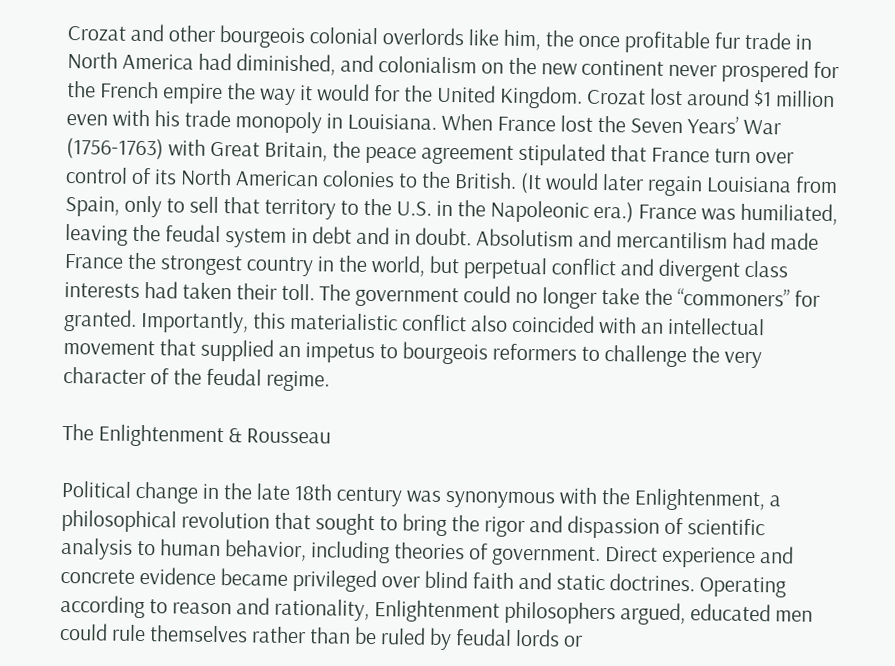Crozat and other bourgeois colonial overlords like him, the once profitable fur trade in North America had diminished, and colonialism on the new continent never prospered for the French empire the way it would for the United Kingdom. Crozat lost around $1 million even with his trade monopoly in Louisiana. When France lost the Seven Years’ War (1756-1763) with Great Britain, the peace agreement stipulated that France turn over control of its North American colonies to the British. (It would later regain Louisiana from Spain, only to sell that territory to the U.S. in the Napoleonic era.) France was humiliated, leaving the feudal system in debt and in doubt. Absolutism and mercantilism had made France the strongest country in the world, but perpetual conflict and divergent class interests had taken their toll. The government could no longer take the “commoners” for granted. Importantly, this materialistic conflict also coincided with an intellectual movement that supplied an impetus to bourgeois reformers to challenge the very character of the feudal regime.

The Enlightenment & Rousseau

Political change in the late 18th century was synonymous with the Enlightenment, a philosophical revolution that sought to bring the rigor and dispassion of scientific analysis to human behavior, including theories of government. Direct experience and concrete evidence became privileged over blind faith and static doctrines. Operating according to reason and rationality, Enlightenment philosophers argued, educated men could rule themselves rather than be ruled by feudal lords or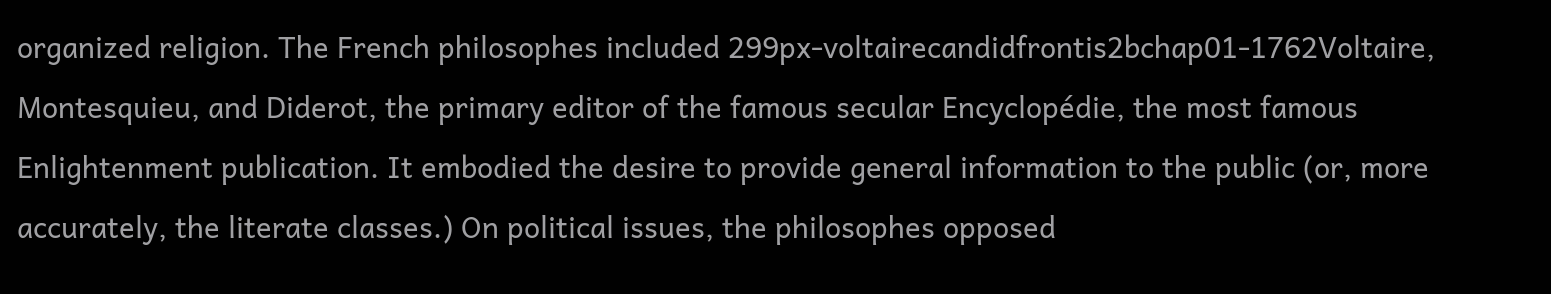organized religion. The French philosophes included 299px-voltairecandidfrontis2bchap01-1762Voltaire, Montesquieu, and Diderot, the primary editor of the famous secular Encyclopédie, the most famous Enlightenment publication. It embodied the desire to provide general information to the public (or, more accurately, the literate classes.) On political issues, the philosophes opposed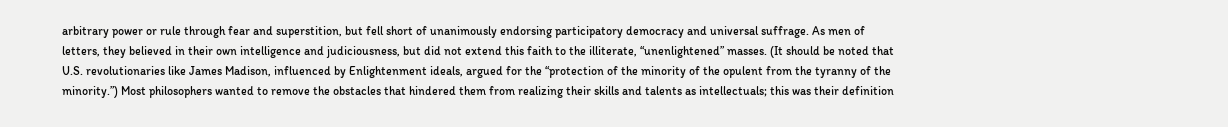arbitrary power or rule through fear and superstition, but fell short of unanimously endorsing participatory democracy and universal suffrage. As men of letters, they believed in their own intelligence and judiciousness, but did not extend this faith to the illiterate, “unenlightened” masses. (It should be noted that U.S. revolutionaries like James Madison, influenced by Enlightenment ideals, argued for the “protection of the minority of the opulent from the tyranny of the minority.”) Most philosophers wanted to remove the obstacles that hindered them from realizing their skills and talents as intellectuals; this was their definition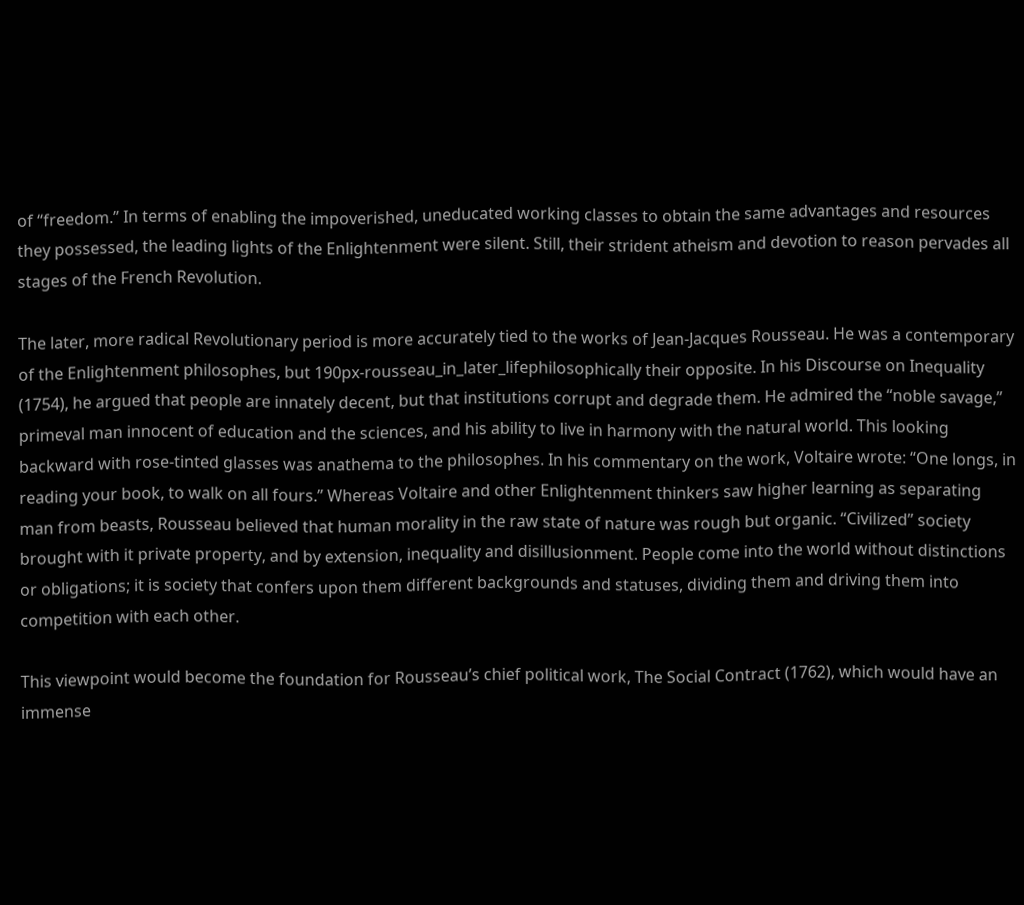of “freedom.” In terms of enabling the impoverished, uneducated working classes to obtain the same advantages and resources they possessed, the leading lights of the Enlightenment were silent. Still, their strident atheism and devotion to reason pervades all stages of the French Revolution.

The later, more radical Revolutionary period is more accurately tied to the works of Jean-Jacques Rousseau. He was a contemporary of the Enlightenment philosophes, but 190px-rousseau_in_later_lifephilosophically their opposite. In his Discourse on Inequality (1754), he argued that people are innately decent, but that institutions corrupt and degrade them. He admired the “noble savage,” primeval man innocent of education and the sciences, and his ability to live in harmony with the natural world. This looking backward with rose-tinted glasses was anathema to the philosophes. In his commentary on the work, Voltaire wrote: “One longs, in reading your book, to walk on all fours.” Whereas Voltaire and other Enlightenment thinkers saw higher learning as separating man from beasts, Rousseau believed that human morality in the raw state of nature was rough but organic. “Civilized” society brought with it private property, and by extension, inequality and disillusionment. People come into the world without distinctions or obligations; it is society that confers upon them different backgrounds and statuses, dividing them and driving them into competition with each other.

This viewpoint would become the foundation for Rousseau’s chief political work, The Social Contract (1762), which would have an immense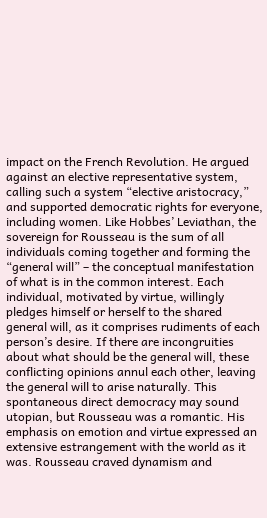impact on the French Revolution. He argued against an elective representative system, calling such a system “elective aristocracy,” and supported democratic rights for everyone, including women. Like Hobbes’ Leviathan, the sovereign for Rousseau is the sum of all individuals coming together and forming the “general will” – the conceptual manifestation of what is in the common interest. Each individual, motivated by virtue, willingly pledges himself or herself to the shared general will, as it comprises rudiments of each person’s desire. If there are incongruities about what should be the general will, these conflicting opinions annul each other, leaving the general will to arise naturally. This spontaneous direct democracy may sound utopian, but Rousseau was a romantic. His emphasis on emotion and virtue expressed an extensive estrangement with the world as it was. Rousseau craved dynamism and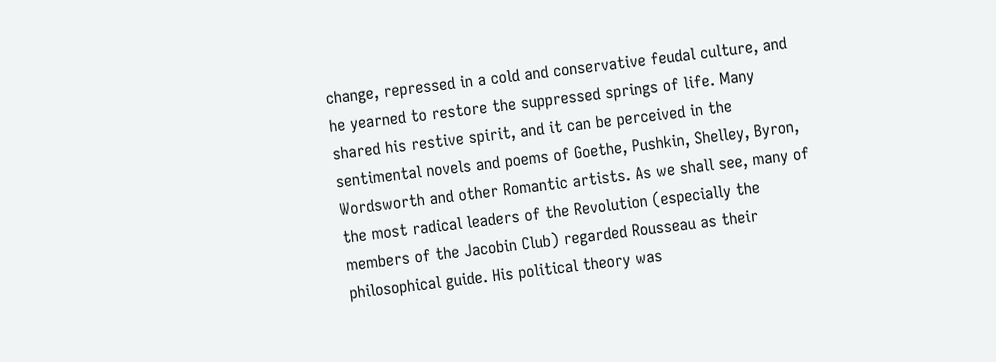change, repressed in a cold and conservative feudal culture, and he yearned to restore the suppressed springs of life. Many shared his restive spirit, and it can be perceived in the sentimental novels and poems of Goethe, Pushkin, Shelley, Byron, Wordsworth and other Romantic artists. As we shall see, many of the most radical leaders of the Revolution (especially the members of the Jacobin Club) regarded Rousseau as their philosophical guide. His political theory was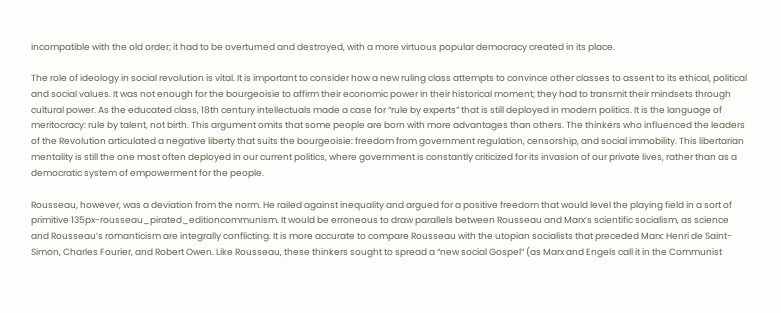incompatible with the old order; it had to be overturned and destroyed, with a more virtuous popular democracy created in its place.

The role of ideology in social revolution is vital. It is important to consider how a new ruling class attempts to convince other classes to assent to its ethical, political and social values. It was not enough for the bourgeoisie to affirm their economic power in their historical moment; they had to transmit their mindsets through cultural power. As the educated class, 18th century intellectuals made a case for “rule by experts” that is still deployed in modern politics. It is the language of meritocracy: rule by talent, not birth. This argument omits that some people are born with more advantages than others. The thinkers who influenced the leaders of the Revolution articulated a negative liberty that suits the bourgeoisie: freedom from government regulation, censorship, and social immobility. This libertarian mentality is still the one most often deployed in our current politics, where government is constantly criticized for its invasion of our private lives, rather than as a democratic system of empowerment for the people.

Rousseau, however, was a deviation from the norm. He railed against inequality and argued for a positive freedom that would level the playing field in a sort of primitive 135px-rousseau_pirated_editioncommunism. It would be erroneous to draw parallels between Rousseau and Marx’s scientific socialism, as science and Rousseau’s romanticism are integrally conflicting. It is more accurate to compare Rousseau with the utopian socialists that preceded Marx: Henri de Saint-Simon, Charles Fourier, and Robert Owen. Like Rousseau, these thinkers sought to spread a “new social Gospel” (as Marx and Engels call it in the Communist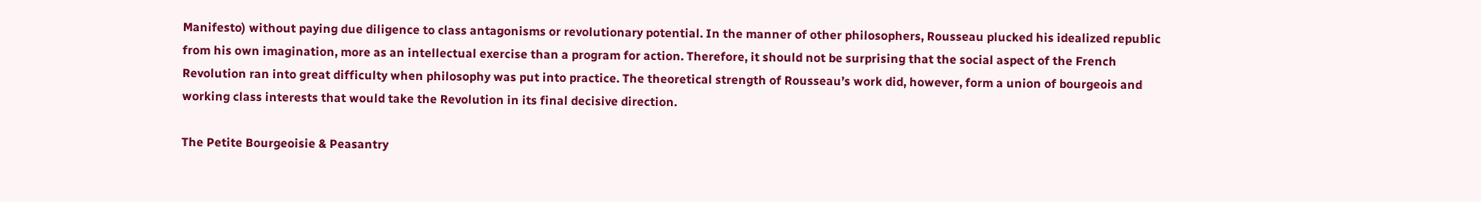Manifesto) without paying due diligence to class antagonisms or revolutionary potential. In the manner of other philosophers, Rousseau plucked his idealized republic from his own imagination, more as an intellectual exercise than a program for action. Therefore, it should not be surprising that the social aspect of the French Revolution ran into great difficulty when philosophy was put into practice. The theoretical strength of Rousseau’s work did, however, form a union of bourgeois and working class interests that would take the Revolution in its final decisive direction.

The Petite Bourgeoisie & Peasantry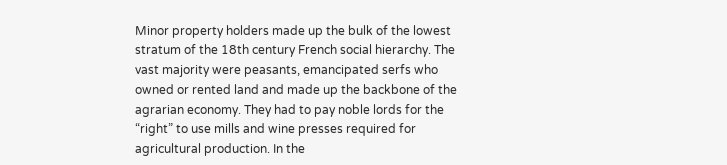Minor property holders made up the bulk of the lowest stratum of the 18th century French social hierarchy. The vast majority were peasants, emancipated serfs who owned or rented land and made up the backbone of the agrarian economy. They had to pay noble lords for the “right” to use mills and wine presses required for agricultural production. In the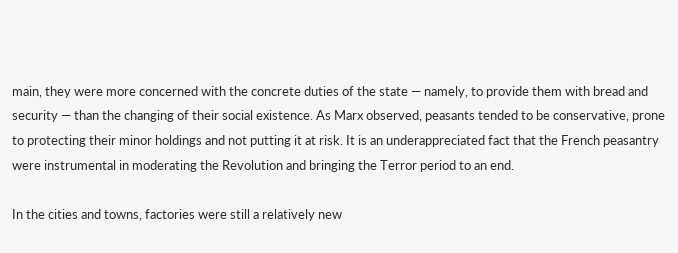main, they were more concerned with the concrete duties of the state — namely, to provide them with bread and security — than the changing of their social existence. As Marx observed, peasants tended to be conservative, prone to protecting their minor holdings and not putting it at risk. It is an underappreciated fact that the French peasantry were instrumental in moderating the Revolution and bringing the Terror period to an end.

In the cities and towns, factories were still a relatively new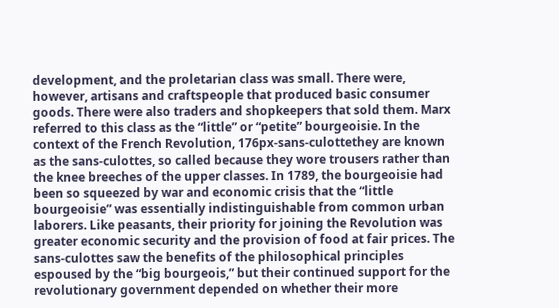development, and the proletarian class was small. There were, however, artisans and craftspeople that produced basic consumer goods. There were also traders and shopkeepers that sold them. Marx referred to this class as the “little” or “petite” bourgeoisie. In the context of the French Revolution, 176px-sans-culottethey are known as the sans-culottes, so called because they wore trousers rather than the knee breeches of the upper classes. In 1789, the bourgeoisie had been so squeezed by war and economic crisis that the “little bourgeoisie” was essentially indistinguishable from common urban laborers. Like peasants, their priority for joining the Revolution was greater economic security and the provision of food at fair prices. The sans-culottes saw the benefits of the philosophical principles espoused by the “big bourgeois,” but their continued support for the revolutionary government depended on whether their more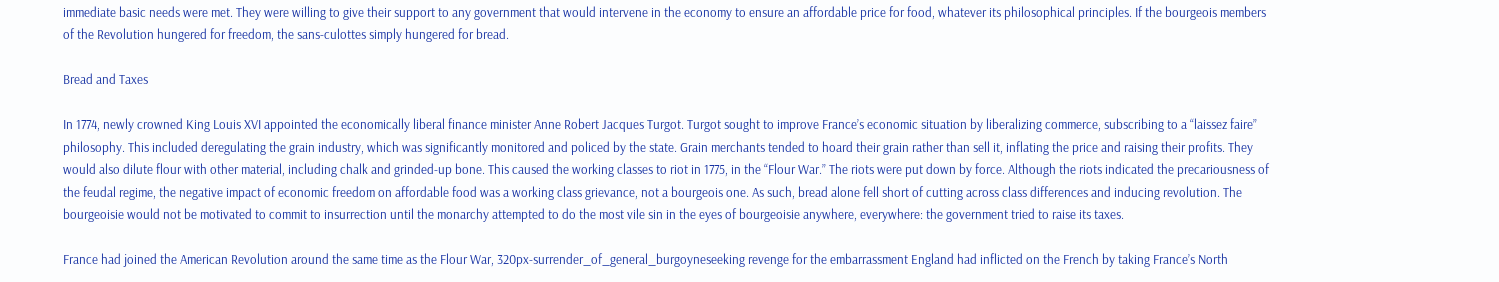immediate basic needs were met. They were willing to give their support to any government that would intervene in the economy to ensure an affordable price for food, whatever its philosophical principles. If the bourgeois members of the Revolution hungered for freedom, the sans-culottes simply hungered for bread.

Bread and Taxes

In 1774, newly crowned King Louis XVI appointed the economically liberal finance minister Anne Robert Jacques Turgot. Turgot sought to improve France’s economic situation by liberalizing commerce, subscribing to a “laissez faire” philosophy. This included deregulating the grain industry, which was significantly monitored and policed by the state. Grain merchants tended to hoard their grain rather than sell it, inflating the price and raising their profits. They would also dilute flour with other material, including chalk and grinded-up bone. This caused the working classes to riot in 1775, in the “Flour War.” The riots were put down by force. Although the riots indicated the precariousness of the feudal regime, the negative impact of economic freedom on affordable food was a working class grievance, not a bourgeois one. As such, bread alone fell short of cutting across class differences and inducing revolution. The bourgeoisie would not be motivated to commit to insurrection until the monarchy attempted to do the most vile sin in the eyes of bourgeoisie anywhere, everywhere: the government tried to raise its taxes.

France had joined the American Revolution around the same time as the Flour War, 320px-surrender_of_general_burgoyneseeking revenge for the embarrassment England had inflicted on the French by taking France’s North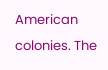American colonies. The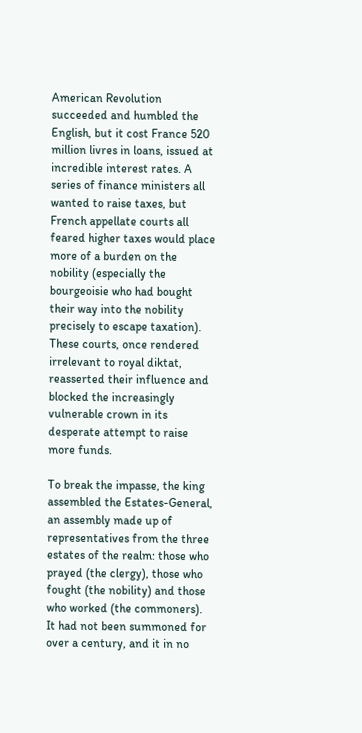American Revolution succeeded and humbled the English, but it cost France 520 million livres in loans, issued at incredible interest rates. A series of finance ministers all wanted to raise taxes, but French appellate courts all feared higher taxes would place more of a burden on the nobility (especially the bourgeoisie who had bought their way into the nobility precisely to escape taxation). These courts, once rendered irrelevant to royal diktat, reasserted their influence and blocked the increasingly vulnerable crown in its desperate attempt to raise more funds.

To break the impasse, the king assembled the Estates-General, an assembly made up of representatives from the three estates of the realm: those who prayed (the clergy), those who fought (the nobility) and those who worked (the commoners). It had not been summoned for over a century, and it in no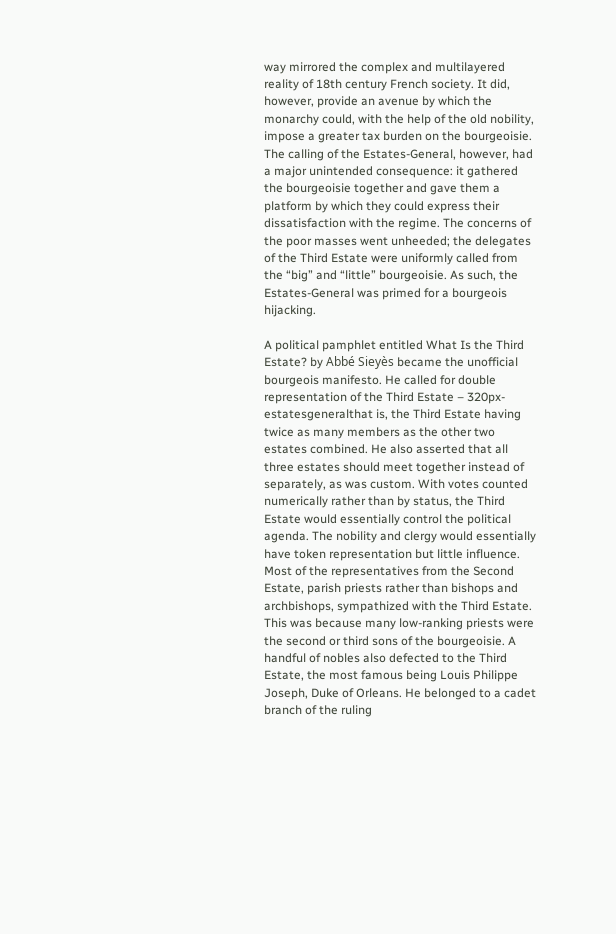way mirrored the complex and multilayered reality of 18th century French society. It did, however, provide an avenue by which the monarchy could, with the help of the old nobility, impose a greater tax burden on the bourgeoisie. The calling of the Estates-General, however, had a major unintended consequence: it gathered the bourgeoisie together and gave them a platform by which they could express their dissatisfaction with the regime. The concerns of the poor masses went unheeded; the delegates of the Third Estate were uniformly called from the “big” and “little” bourgeoisie. As such, the Estates-General was primed for a bourgeois hijacking.

A political pamphlet entitled What Is the Third Estate? by Abbé Sieyès became the unofficial bourgeois manifesto. He called for double representation of the Third Estate – 320px-estatesgeneralthat is, the Third Estate having twice as many members as the other two estates combined. He also asserted that all three estates should meet together instead of separately, as was custom. With votes counted numerically rather than by status, the Third Estate would essentially control the political agenda. The nobility and clergy would essentially have token representation but little influence. Most of the representatives from the Second Estate, parish priests rather than bishops and archbishops, sympathized with the Third Estate. This was because many low-ranking priests were the second or third sons of the bourgeoisie. A handful of nobles also defected to the Third Estate, the most famous being Louis Philippe Joseph, Duke of Orleans. He belonged to a cadet branch of the ruling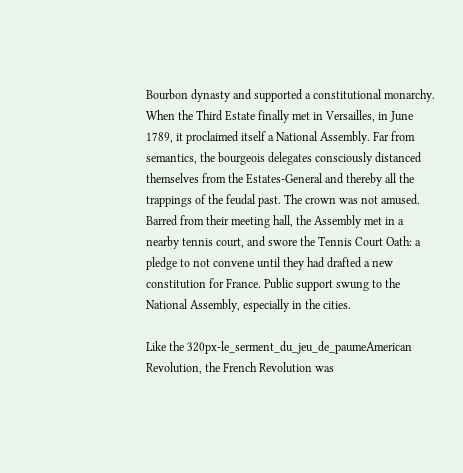Bourbon dynasty and supported a constitutional monarchy. When the Third Estate finally met in Versailles, in June 1789, it proclaimed itself a National Assembly. Far from semantics, the bourgeois delegates consciously distanced themselves from the Estates-General and thereby all the trappings of the feudal past. The crown was not amused. Barred from their meeting hall, the Assembly met in a nearby tennis court, and swore the Tennis Court Oath: a pledge to not convene until they had drafted a new constitution for France. Public support swung to the National Assembly, especially in the cities.

Like the 320px-le_serment_du_jeu_de_paumeAmerican Revolution, the French Revolution was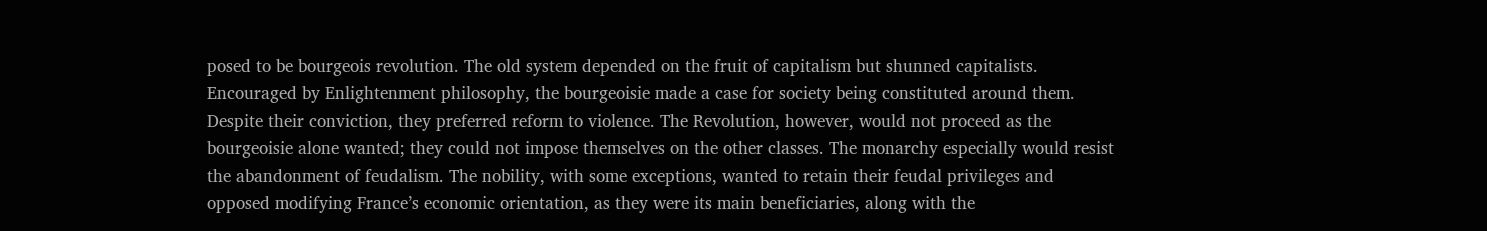posed to be bourgeois revolution. The old system depended on the fruit of capitalism but shunned capitalists. Encouraged by Enlightenment philosophy, the bourgeoisie made a case for society being constituted around them. Despite their conviction, they preferred reform to violence. The Revolution, however, would not proceed as the bourgeoisie alone wanted; they could not impose themselves on the other classes. The monarchy especially would resist the abandonment of feudalism. The nobility, with some exceptions, wanted to retain their feudal privileges and opposed modifying France’s economic orientation, as they were its main beneficiaries, along with the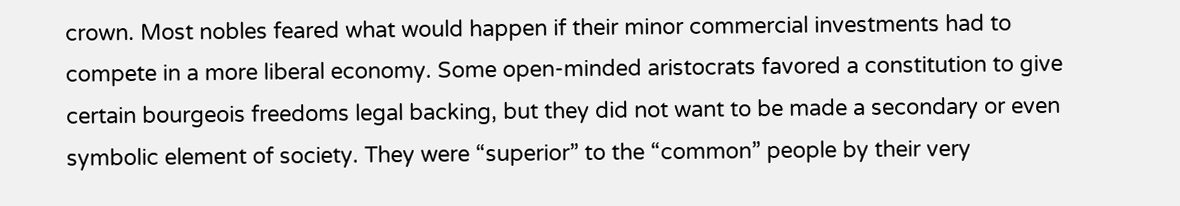crown. Most nobles feared what would happen if their minor commercial investments had to compete in a more liberal economy. Some open-minded aristocrats favored a constitution to give certain bourgeois freedoms legal backing, but they did not want to be made a secondary or even symbolic element of society. They were “superior” to the “common” people by their very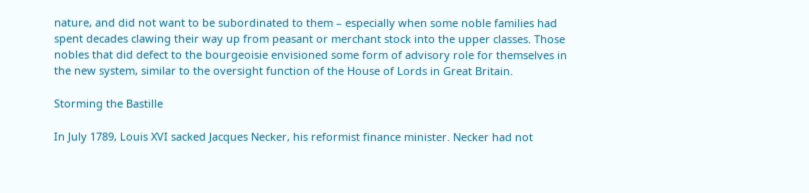nature, and did not want to be subordinated to them – especially when some noble families had spent decades clawing their way up from peasant or merchant stock into the upper classes. Those nobles that did defect to the bourgeoisie envisioned some form of advisory role for themselves in the new system, similar to the oversight function of the House of Lords in Great Britain.

Storming the Bastille

In July 1789, Louis XVI sacked Jacques Necker, his reformist finance minister. Necker had not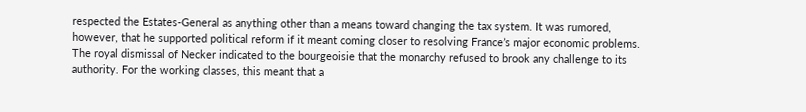respected the Estates-General as anything other than a means toward changing the tax system. It was rumored, however, that he supported political reform if it meant coming closer to resolving France’s major economic problems. The royal dismissal of Necker indicated to the bourgeoisie that the monarchy refused to brook any challenge to its authority. For the working classes, this meant that a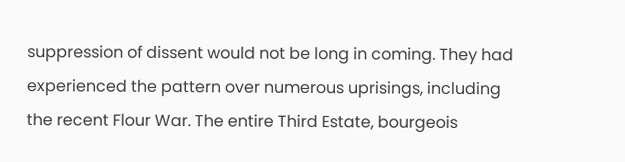suppression of dissent would not be long in coming. They had experienced the pattern over numerous uprisings, including the recent Flour War. The entire Third Estate, bourgeois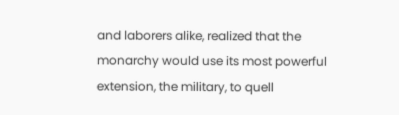and laborers alike, realized that the monarchy would use its most powerful extension, the military, to quell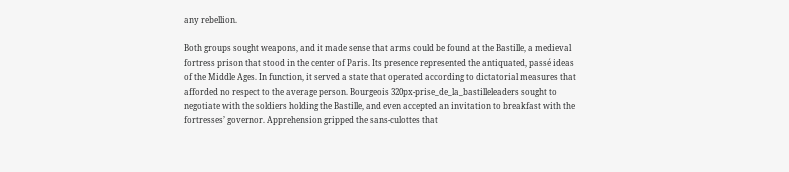any rebellion.

Both groups sought weapons, and it made sense that arms could be found at the Bastille, a medieval fortress prison that stood in the center of Paris. Its presence represented the antiquated, passé ideas of the Middle Ages. In function, it served a state that operated according to dictatorial measures that afforded no respect to the average person. Bourgeois 320px-prise_de_la_bastilleleaders sought to negotiate with the soldiers holding the Bastille, and even accepted an invitation to breakfast with the fortresses’ governor. Apprehension gripped the sans-culottes that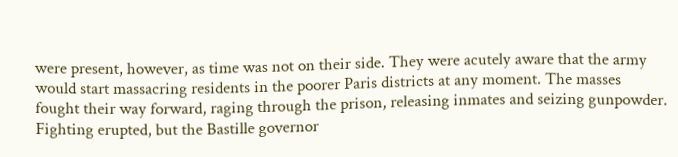were present, however, as time was not on their side. They were acutely aware that the army would start massacring residents in the poorer Paris districts at any moment. The masses fought their way forward, raging through the prison, releasing inmates and seizing gunpowder. Fighting erupted, but the Bastille governor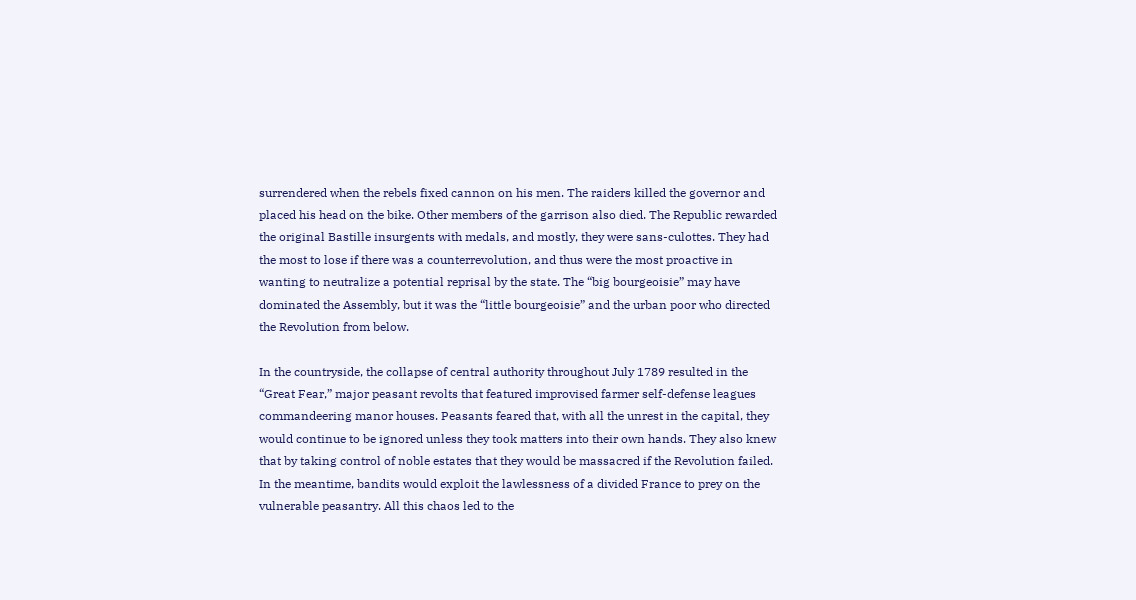surrendered when the rebels fixed cannon on his men. The raiders killed the governor and placed his head on the bike. Other members of the garrison also died. The Republic rewarded the original Bastille insurgents with medals, and mostly, they were sans-culottes. They had the most to lose if there was a counterrevolution, and thus were the most proactive in wanting to neutralize a potential reprisal by the state. The “big bourgeoisie” may have dominated the Assembly, but it was the “little bourgeoisie” and the urban poor who directed the Revolution from below.

In the countryside, the collapse of central authority throughout July 1789 resulted in the “Great Fear,” major peasant revolts that featured improvised farmer self-defense leagues commandeering manor houses. Peasants feared that, with all the unrest in the capital, they would continue to be ignored unless they took matters into their own hands. They also knew that by taking control of noble estates that they would be massacred if the Revolution failed. In the meantime, bandits would exploit the lawlessness of a divided France to prey on the vulnerable peasantry. All this chaos led to the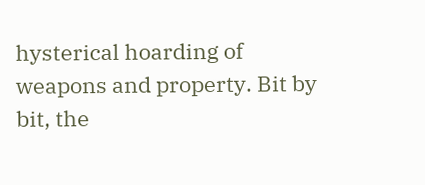hysterical hoarding of weapons and property. Bit by bit, the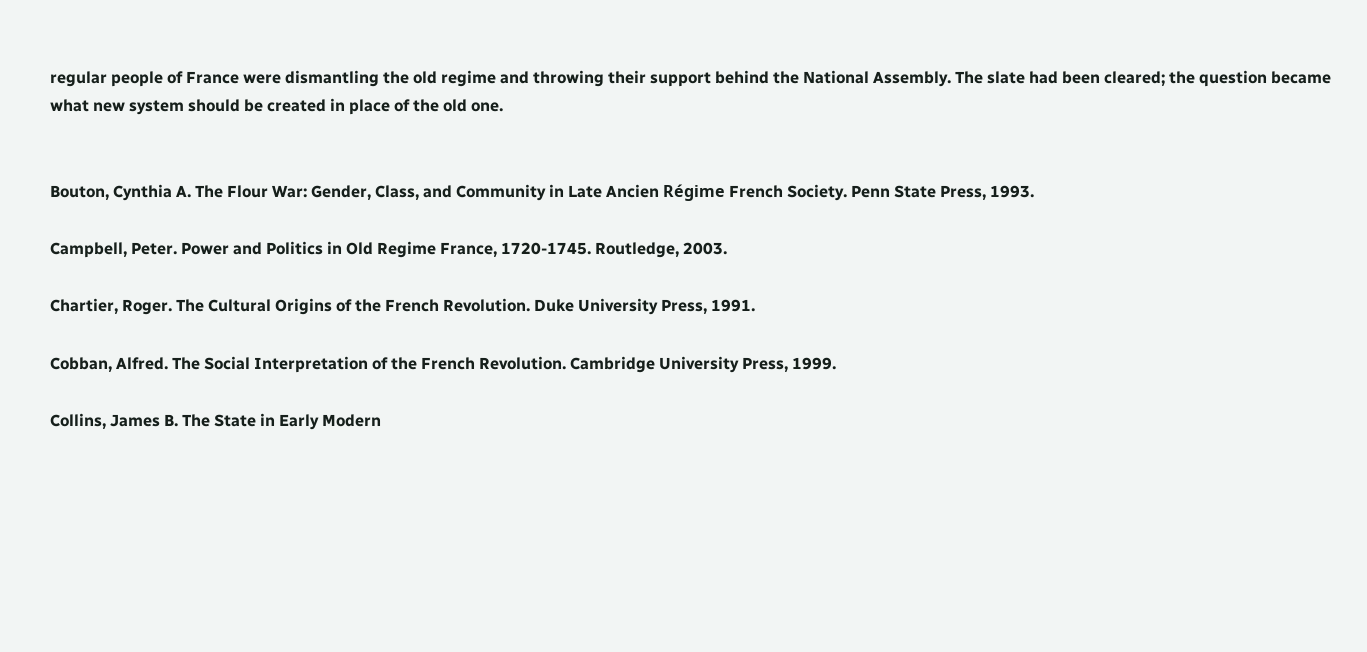regular people of France were dismantling the old regime and throwing their support behind the National Assembly. The slate had been cleared; the question became what new system should be created in place of the old one.


Bouton, Cynthia A. The Flour War: Gender, Class, and Community in Late Ancien Régime French Society. Penn State Press, 1993.

Campbell, Peter. Power and Politics in Old Regime France, 1720-1745. Routledge, 2003.

Chartier, Roger. The Cultural Origins of the French Revolution. Duke University Press, 1991.

Cobban, Alfred. The Social Interpretation of the French Revolution. Cambridge University Press, 1999.

Collins, James B. The State in Early Modern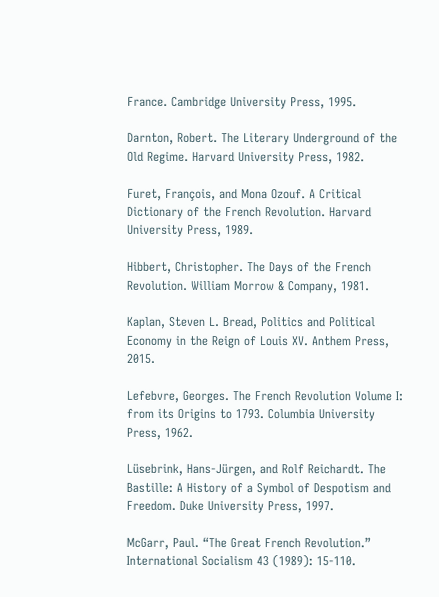France. Cambridge University Press, 1995.

Darnton, Robert. The Literary Underground of the Old Regime. Harvard University Press, 1982.

Furet, François, and Mona Ozouf. A Critical Dictionary of the French Revolution. Harvard University Press, 1989.

Hibbert, Christopher. The Days of the French Revolution. William Morrow & Company, 1981.

Kaplan, Steven L. Bread, Politics and Political Economy in the Reign of Louis XV. Anthem Press, 2015.

Lefebvre, Georges. The French Revolution Volume I: from its Origins to 1793. Columbia University Press, 1962.

Lüsebrink, Hans-Jürgen, and Rolf Reichardt. The Bastille: A History of a Symbol of Despotism and Freedom. Duke University Press, 1997.

McGarr, Paul. “The Great French Revolution.” International Socialism 43 (1989): 15-110.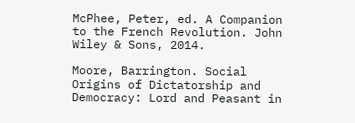McPhee, Peter, ed. A Companion to the French Revolution. John Wiley & Sons, 2014.

Moore, Barrington. Social Origins of Dictatorship and Democracy: Lord and Peasant in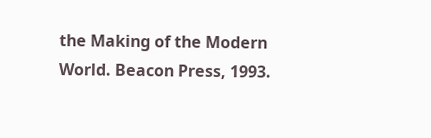the Making of the Modern World. Beacon Press, 1993.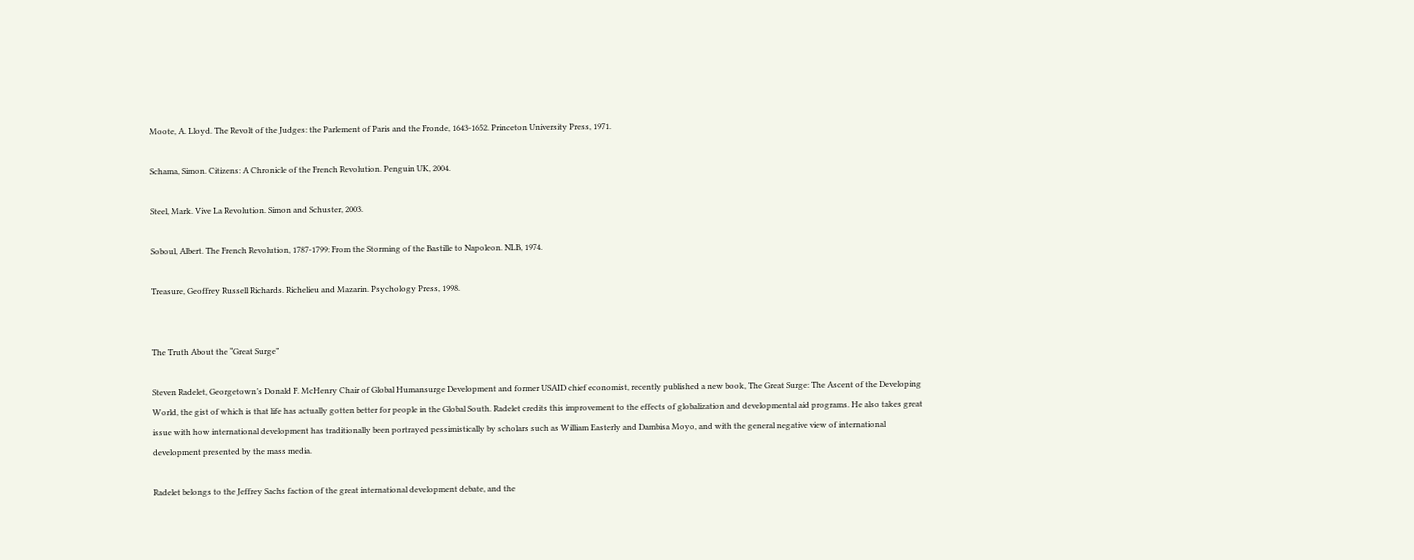Moote, A. Lloyd. The Revolt of the Judges: the Parlement of Paris and the Fronde, 1643-1652. Princeton University Press, 1971.

Schama, Simon. Citizens: A Chronicle of the French Revolution. Penguin UK, 2004.

Steel, Mark. Vive La Revolution. Simon and Schuster, 2003.

Soboul, Albert. The French Revolution, 1787-1799: From the Storming of the Bastille to Napoleon. NLB, 1974.

Treasure, Geoffrey Russell Richards. Richelieu and Mazarin. Psychology Press, 1998.


The Truth About the “Great Surge”

Steven Radelet, Georgetown’s Donald F. McHenry Chair of Global Humansurge Development and former USAID chief economist, recently published a new book, The Great Surge: The Ascent of the Developing World, the gist of which is that life has actually gotten better for people in the Global South. Radelet credits this improvement to the effects of globalization and developmental aid programs. He also takes great issue with how international development has traditionally been portrayed pessimistically by scholars such as William Easterly and Dambisa Moyo, and with the general negative view of international development presented by the mass media.

Radelet belongs to the Jeffrey Sachs faction of the great international development debate, and the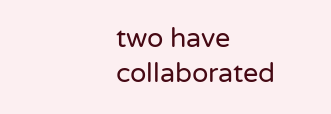two have collaborated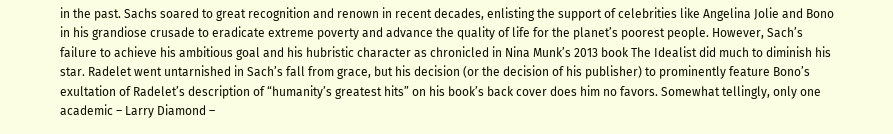in the past. Sachs soared to great recognition and renown in recent decades, enlisting the support of celebrities like Angelina Jolie and Bono in his grandiose crusade to eradicate extreme poverty and advance the quality of life for the planet’s poorest people. However, Sach’s failure to achieve his ambitious goal and his hubristic character as chronicled in Nina Munk’s 2013 book The Idealist did much to diminish his star. Radelet went untarnished in Sach’s fall from grace, but his decision (or the decision of his publisher) to prominently feature Bono’s exultation of Radelet’s description of “humanity’s greatest hits” on his book’s back cover does him no favors. Somewhat tellingly, only one academic – Larry Diamond –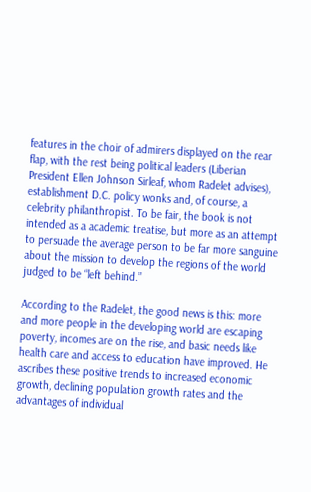features in the choir of admirers displayed on the rear flap, with the rest being political leaders (Liberian President Ellen Johnson Sirleaf, whom Radelet advises), establishment D.C. policy wonks and, of course, a celebrity philanthropist. To be fair, the book is not intended as a academic treatise, but more as an attempt to persuade the average person to be far more sanguine about the mission to develop the regions of the world judged to be “left behind.”

According to the Radelet, the good news is this: more and more people in the developing world are escaping poverty, incomes are on the rise, and basic needs like health care and access to education have improved. He ascribes these positive trends to increased economic growth, declining population growth rates and the advantages of individual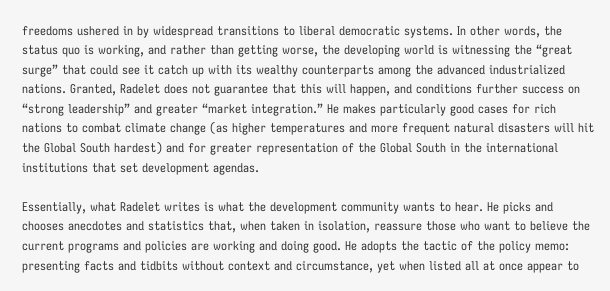freedoms ushered in by widespread transitions to liberal democratic systems. In other words, the status quo is working, and rather than getting worse, the developing world is witnessing the “great surge” that could see it catch up with its wealthy counterparts among the advanced industrialized nations. Granted, Radelet does not guarantee that this will happen, and conditions further success on “strong leadership” and greater “market integration.” He makes particularly good cases for rich nations to combat climate change (as higher temperatures and more frequent natural disasters will hit the Global South hardest) and for greater representation of the Global South in the international institutions that set development agendas.

Essentially, what Radelet writes is what the development community wants to hear. He picks and chooses anecdotes and statistics that, when taken in isolation, reassure those who want to believe the current programs and policies are working and doing good. He adopts the tactic of the policy memo: presenting facts and tidbits without context and circumstance, yet when listed all at once appear to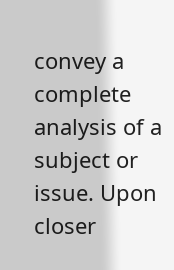convey a complete analysis of a subject or issue. Upon closer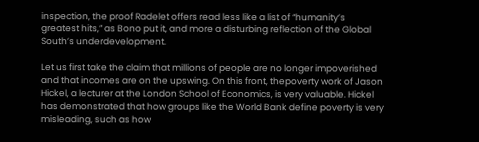inspection, the proof Radelet offers read less like a list of “humanity’s greatest hits,” as Bono put it, and more a disturbing reflection of the Global South’s underdevelopment.

Let us first take the claim that millions of people are no longer impoverished and that incomes are on the upswing. On this front, thepoverty work of Jason Hickel, a lecturer at the London School of Economics, is very valuable. Hickel has demonstrated that how groups like the World Bank define poverty is very misleading, such as how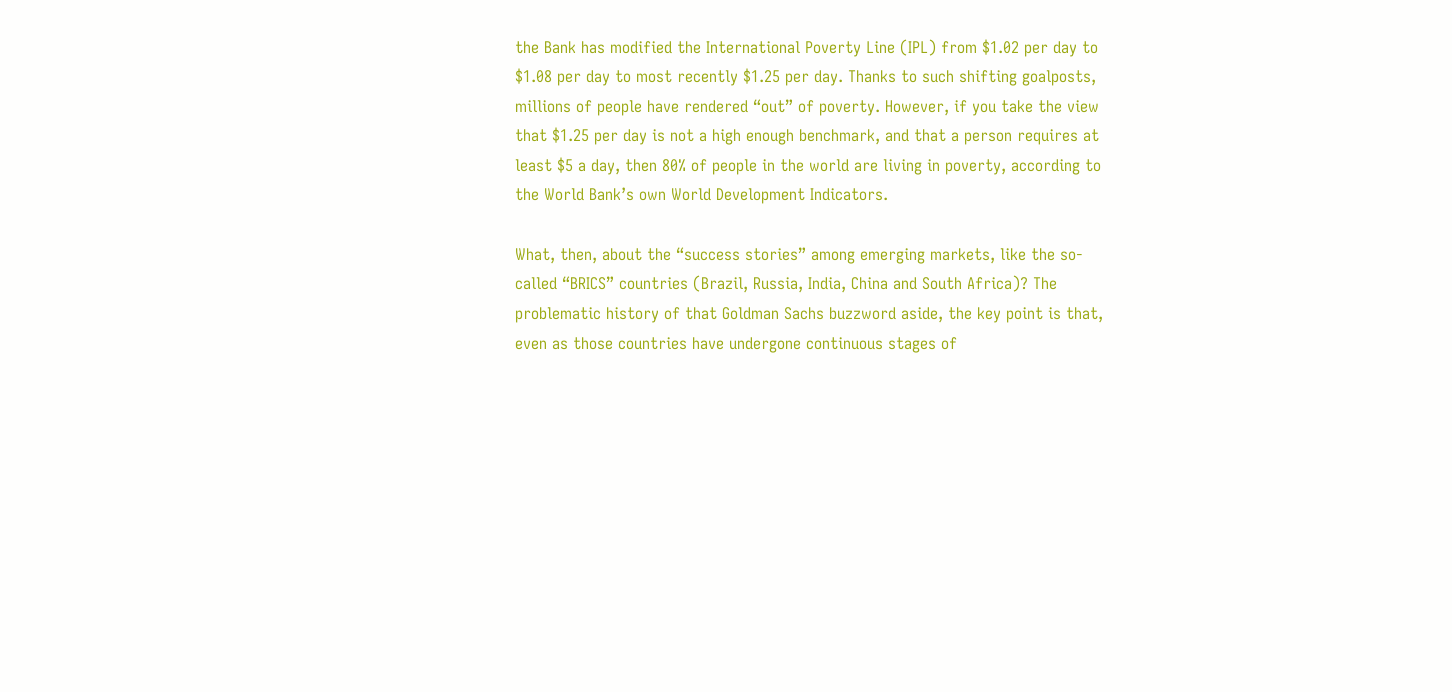the Bank has modified the International Poverty Line (IPL) from $1.02 per day to $1.08 per day to most recently $1.25 per day. Thanks to such shifting goalposts, millions of people have rendered “out” of poverty. However, if you take the view that $1.25 per day is not a high enough benchmark, and that a person requires at least $5 a day, then 80% of people in the world are living in poverty, according to the World Bank’s own World Development Indicators.

What, then, about the “success stories” among emerging markets, like the so-called “BRICS” countries (Brazil, Russia, India, China and South Africa)? The problematic history of that Goldman Sachs buzzword aside, the key point is that, even as those countries have undergone continuous stages of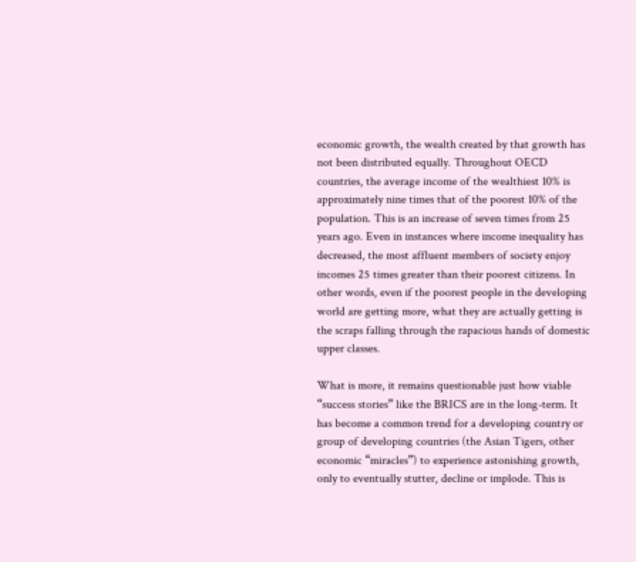economic growth, the wealth created by that growth has not been distributed equally. Throughout OECD countries, the average income of the wealthiest 10% is approximately nine times that of the poorest 10% of the population. This is an increase of seven times from 25 years ago. Even in instances where income inequality has decreased, the most affluent members of society enjoy incomes 25 times greater than their poorest citizens. In other words, even if the poorest people in the developing world are getting more, what they are actually getting is the scraps falling through the rapacious hands of domestic upper classes.

What is more, it remains questionable just how viable “success stories” like the BRICS are in the long-term. It has become a common trend for a developing country or group of developing countries (the Asian Tigers, other economic “miracles”) to experience astonishing growth, only to eventually stutter, decline or implode. This is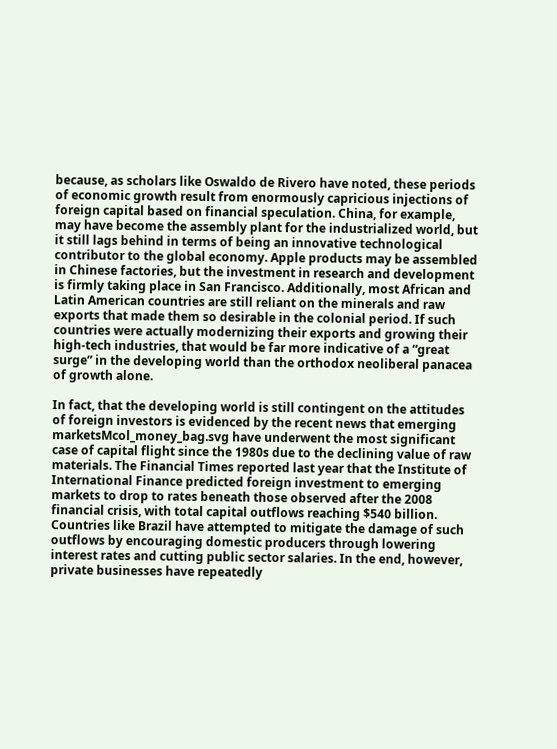because, as scholars like Oswaldo de Rivero have noted, these periods of economic growth result from enormously capricious injections of foreign capital based on financial speculation. China, for example, may have become the assembly plant for the industrialized world, but it still lags behind in terms of being an innovative technological contributor to the global economy. Apple products may be assembled in Chinese factories, but the investment in research and development is firmly taking place in San Francisco. Additionally, most African and Latin American countries are still reliant on the minerals and raw exports that made them so desirable in the colonial period. If such countries were actually modernizing their exports and growing their high-tech industries, that would be far more indicative of a “great surge” in the developing world than the orthodox neoliberal panacea of growth alone.

In fact, that the developing world is still contingent on the attitudes of foreign investors is evidenced by the recent news that emerging marketsMcol_money_bag.svg have underwent the most significant case of capital flight since the 1980s due to the declining value of raw materials. The Financial Times reported last year that the Institute of International Finance predicted foreign investment to emerging markets to drop to rates beneath those observed after the 2008 financial crisis, with total capital outflows reaching $540 billion. Countries like Brazil have attempted to mitigate the damage of such outflows by encouraging domestic producers through lowering interest rates and cutting public sector salaries. In the end, however, private businesses have repeatedly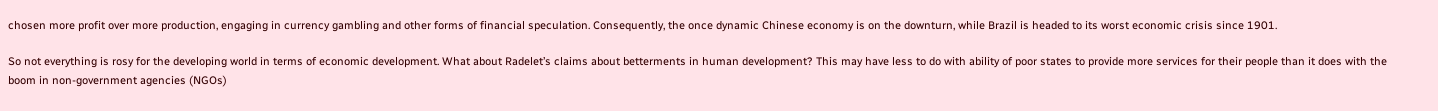chosen more profit over more production, engaging in currency gambling and other forms of financial speculation. Consequently, the once dynamic Chinese economy is on the downturn, while Brazil is headed to its worst economic crisis since 1901.

So not everything is rosy for the developing world in terms of economic development. What about Radelet’s claims about betterments in human development? This may have less to do with ability of poor states to provide more services for their people than it does with the boom in non-government agencies (NGOs)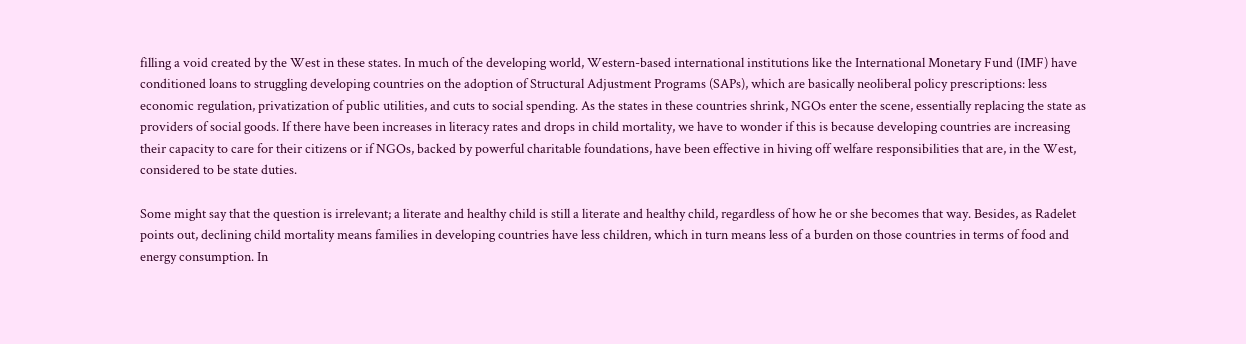filling a void created by the West in these states. In much of the developing world, Western-based international institutions like the International Monetary Fund (IMF) have conditioned loans to struggling developing countries on the adoption of Structural Adjustment Programs (SAPs), which are basically neoliberal policy prescriptions: less economic regulation, privatization of public utilities, and cuts to social spending. As the states in these countries shrink, NGOs enter the scene, essentially replacing the state as providers of social goods. If there have been increases in literacy rates and drops in child mortality, we have to wonder if this is because developing countries are increasing their capacity to care for their citizens or if NGOs, backed by powerful charitable foundations, have been effective in hiving off welfare responsibilities that are, in the West, considered to be state duties.

Some might say that the question is irrelevant; a literate and healthy child is still a literate and healthy child, regardless of how he or she becomes that way. Besides, as Radelet points out, declining child mortality means families in developing countries have less children, which in turn means less of a burden on those countries in terms of food and energy consumption. In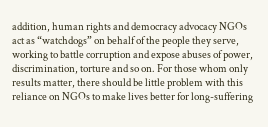addition, human rights and democracy advocacy NGOs act as “watchdogs” on behalf of the people they serve, working to battle corruption and expose abuses of power, discrimination, torture and so on. For those whom only results matter, there should be little problem with this reliance on NGOs to make lives better for long-suffering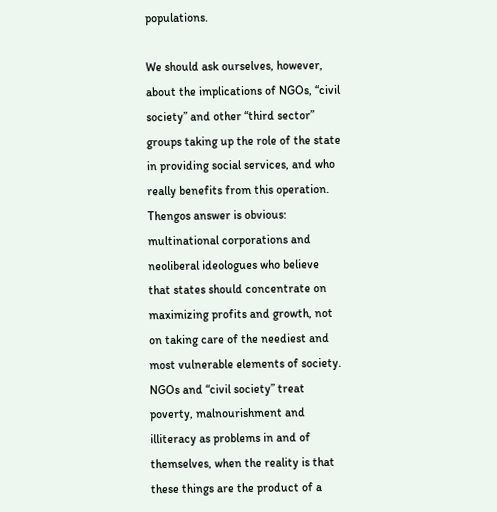populations.

We should ask ourselves, however, about the implications of NGOs, “civil society” and other “third sector” groups taking up the role of the state in providing social services, and who really benefits from this operation. Thengos answer is obvious: multinational corporations and neoliberal ideologues who believe that states should concentrate on maximizing profits and growth, not on taking care of the neediest and most vulnerable elements of society. NGOs and “civil society” treat poverty, malnourishment and illiteracy as problems in and of themselves, when the reality is that these things are the product of a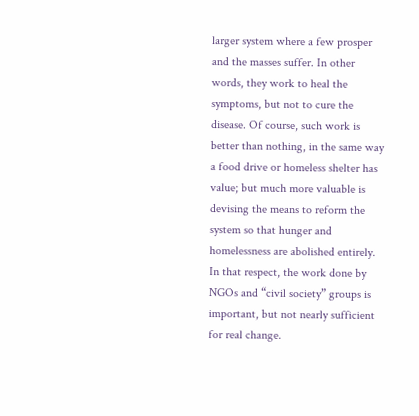larger system where a few prosper and the masses suffer. In other words, they work to heal the symptoms, but not to cure the disease. Of course, such work is better than nothing, in the same way a food drive or homeless shelter has value; but much more valuable is devising the means to reform the system so that hunger and homelessness are abolished entirely. In that respect, the work done by NGOs and “civil society” groups is important, but not nearly sufficient for real change.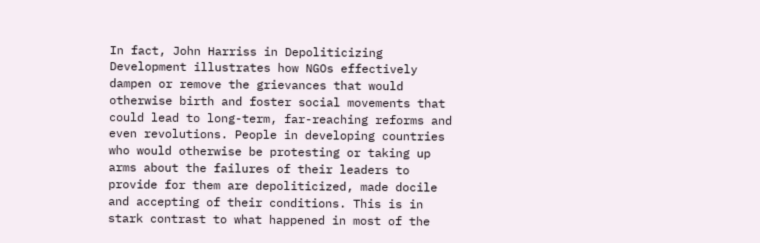In fact, John Harriss in Depoliticizing Development illustrates how NGOs effectively dampen or remove the grievances that would otherwise birth and foster social movements that could lead to long-term, far-reaching reforms and even revolutions. People in developing countries who would otherwise be protesting or taking up arms about the failures of their leaders to provide for them are depoliticized, made docile and accepting of their conditions. This is in stark contrast to what happened in most of the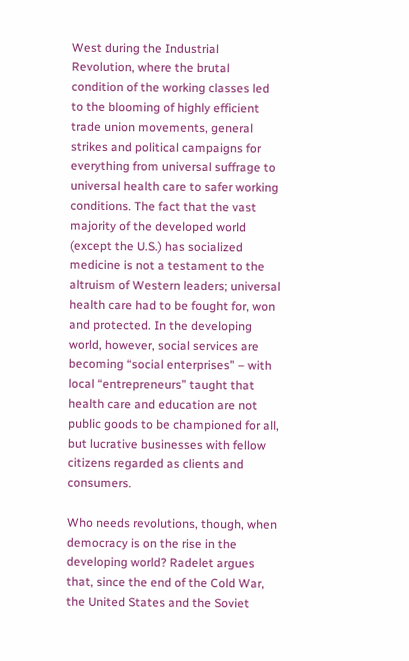West during the Industrial Revolution, where the brutal condition of the working classes led to the blooming of highly efficient trade union movements, general strikes and political campaigns for everything from universal suffrage to universal health care to safer working conditions. The fact that the vast majority of the developed world (except the U.S.) has socialized medicine is not a testament to the altruism of Western leaders; universal health care had to be fought for, won and protected. In the developing world, however, social services are becoming “social enterprises” – with local “entrepreneurs” taught that health care and education are not public goods to be championed for all, but lucrative businesses with fellow citizens regarded as clients and consumers.

Who needs revolutions, though, when democracy is on the rise in the developing world? Radelet argues that, since the end of the Cold War, the United States and the Soviet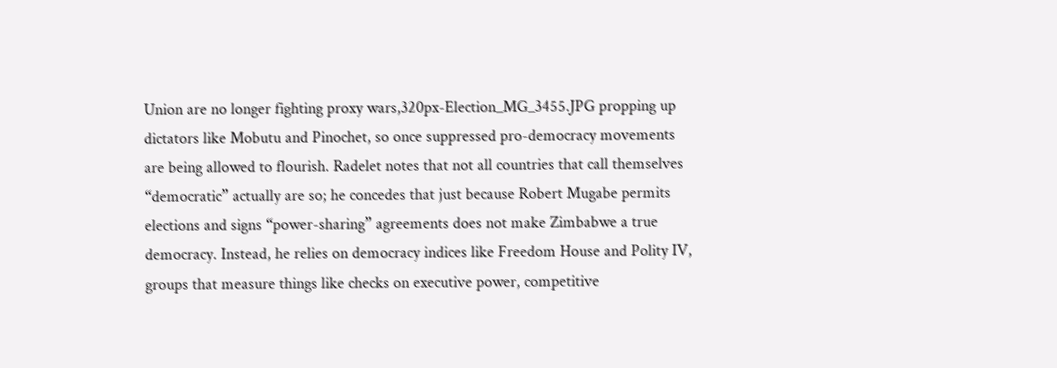Union are no longer fighting proxy wars,320px-Election_MG_3455.JPG propping up dictators like Mobutu and Pinochet, so once suppressed pro-democracy movements are being allowed to flourish. Radelet notes that not all countries that call themselves “democratic” actually are so; he concedes that just because Robert Mugabe permits elections and signs “power-sharing” agreements does not make Zimbabwe a true democracy. Instead, he relies on democracy indices like Freedom House and Polity IV, groups that measure things like checks on executive power, competitive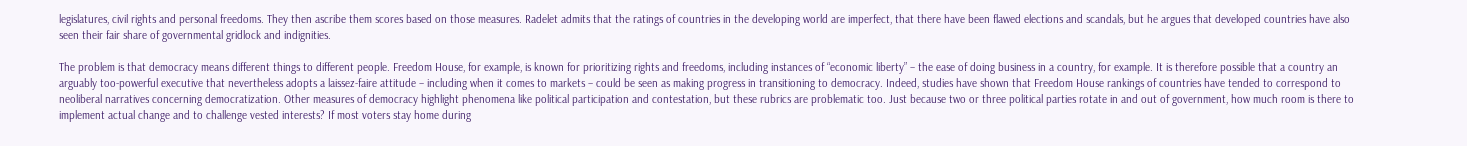legislatures, civil rights and personal freedoms. They then ascribe them scores based on those measures. Radelet admits that the ratings of countries in the developing world are imperfect, that there have been flawed elections and scandals, but he argues that developed countries have also seen their fair share of governmental gridlock and indignities.

The problem is that democracy means different things to different people. Freedom House, for example, is known for prioritizing rights and freedoms, including instances of “economic liberty” – the ease of doing business in a country, for example. It is therefore possible that a country an arguably too-powerful executive that nevertheless adopts a laissez-faire attitude – including when it comes to markets – could be seen as making progress in transitioning to democracy. Indeed, studies have shown that Freedom House rankings of countries have tended to correspond to neoliberal narratives concerning democratization. Other measures of democracy highlight phenomena like political participation and contestation, but these rubrics are problematic too. Just because two or three political parties rotate in and out of government, how much room is there to implement actual change and to challenge vested interests? If most voters stay home during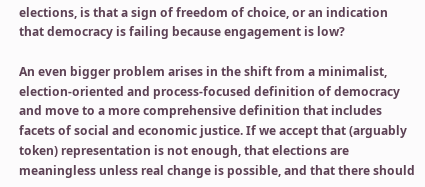elections, is that a sign of freedom of choice, or an indication that democracy is failing because engagement is low?

An even bigger problem arises in the shift from a minimalist, election-oriented and process-focused definition of democracy and move to a more comprehensive definition that includes facets of social and economic justice. If we accept that (arguably token) representation is not enough, that elections are meaningless unless real change is possible, and that there should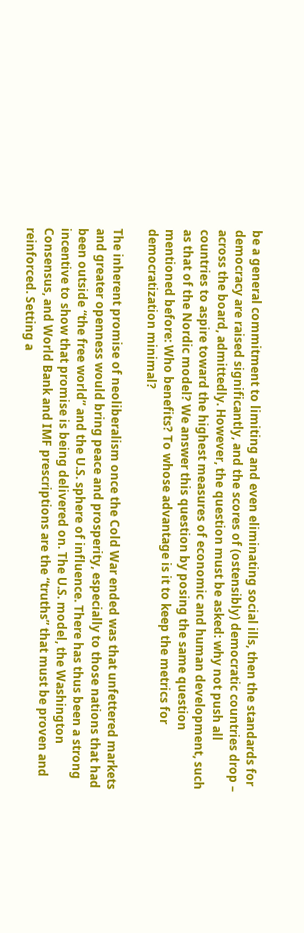be a general commitment to limiting and even eliminating social ills, then the standards for democracy are raised significantly, and the scores of (ostensibly) democratic countries drop – across the board, admittedly. However, the question must be asked: why not push all countries to aspire toward the highest measures of economic and human development, such as that of the Nordic model? We answer this question by posing the same question mentioned before: Who benefits? To whose advantage is it to keep the metrics for democratization minimal?

The inherent promise of neoliberalism once the Cold War ended was that unfettered markets and greater openness would bring peace and prosperity, especially to those nations that had been outside “the free world” and the U.S. sphere of influence. There has thus been a strong incentive to show that promise is being delivered on. The U.S. model, the Washington Consensus, and World Bank and IMF prescriptions are the “truths” that must be proven and reinforced. Setting a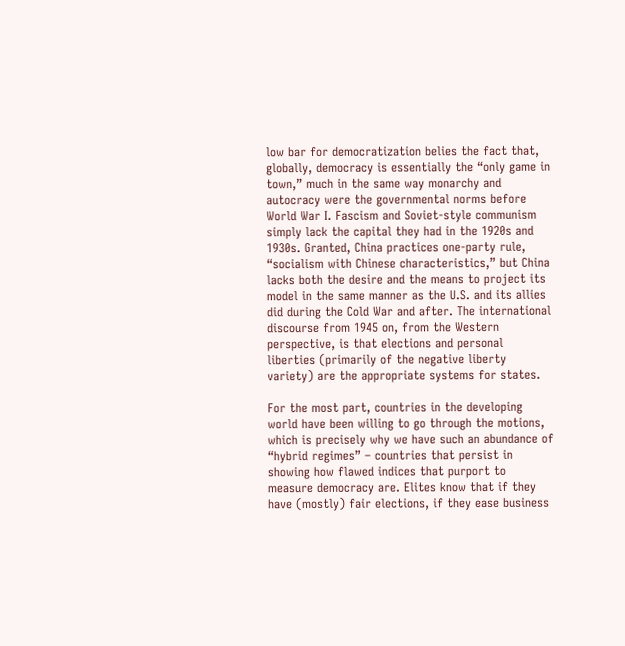low bar for democratization belies the fact that, globally, democracy is essentially the “only game in town,” much in the same way monarchy and autocracy were the governmental norms before World War I. Fascism and Soviet-style communism simply lack the capital they had in the 1920s and 1930s. Granted, China practices one-party rule, “socialism with Chinese characteristics,” but China lacks both the desire and the means to project its model in the same manner as the U.S. and its allies did during the Cold War and after. The international discourse from 1945 on, from the Western perspective, is that elections and personal liberties (primarily of the negative liberty variety) are the appropriate systems for states.

For the most part, countries in the developing world have been willing to go through the motions, which is precisely why we have such an abundance of “hybrid regimes” – countries that persist in showing how flawed indices that purport to measure democracy are. Elites know that if they have (mostly) fair elections, if they ease business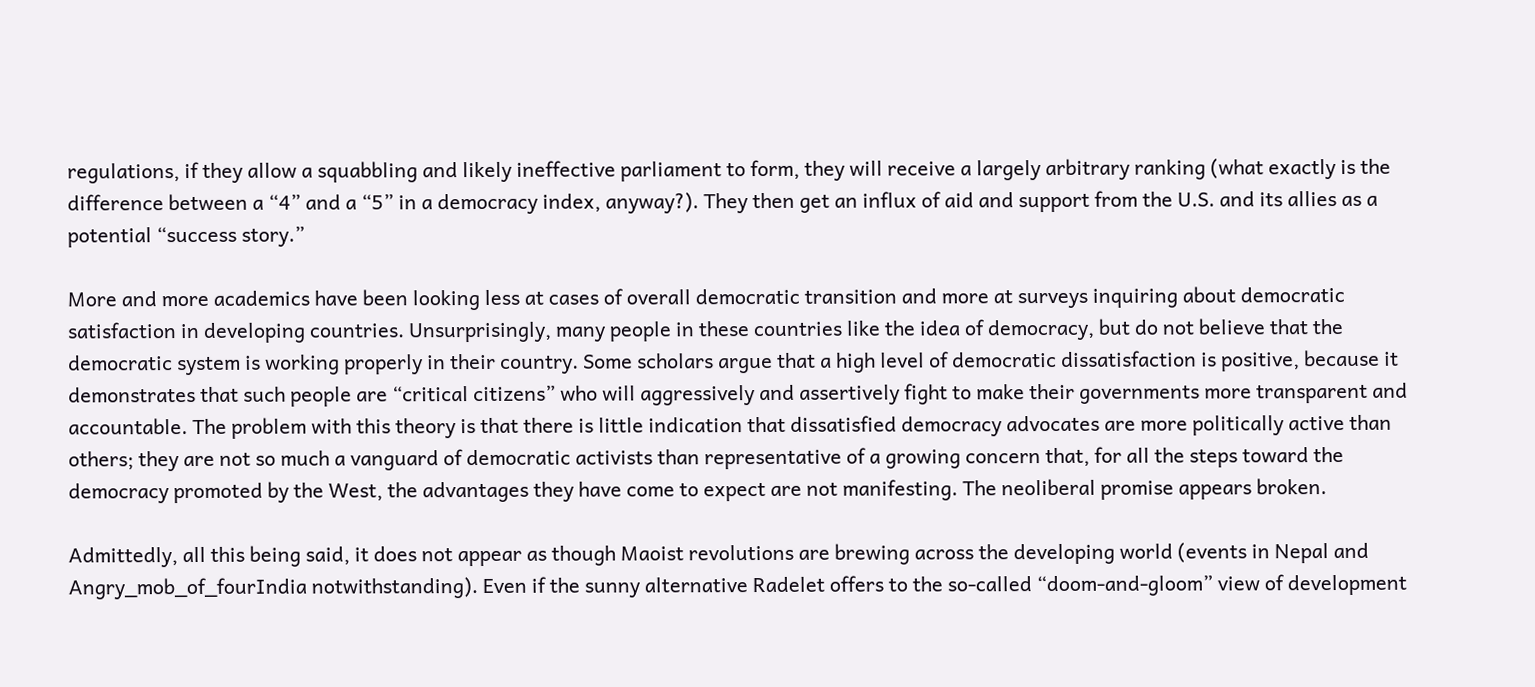regulations, if they allow a squabbling and likely ineffective parliament to form, they will receive a largely arbitrary ranking (what exactly is the difference between a “4” and a “5” in a democracy index, anyway?). They then get an influx of aid and support from the U.S. and its allies as a potential “success story.”

More and more academics have been looking less at cases of overall democratic transition and more at surveys inquiring about democratic satisfaction in developing countries. Unsurprisingly, many people in these countries like the idea of democracy, but do not believe that the democratic system is working properly in their country. Some scholars argue that a high level of democratic dissatisfaction is positive, because it demonstrates that such people are “critical citizens” who will aggressively and assertively fight to make their governments more transparent and accountable. The problem with this theory is that there is little indication that dissatisfied democracy advocates are more politically active than others; they are not so much a vanguard of democratic activists than representative of a growing concern that, for all the steps toward the democracy promoted by the West, the advantages they have come to expect are not manifesting. The neoliberal promise appears broken.

Admittedly, all this being said, it does not appear as though Maoist revolutions are brewing across the developing world (events in Nepal and Angry_mob_of_fourIndia notwithstanding). Even if the sunny alternative Radelet offers to the so-called “doom-and-gloom” view of development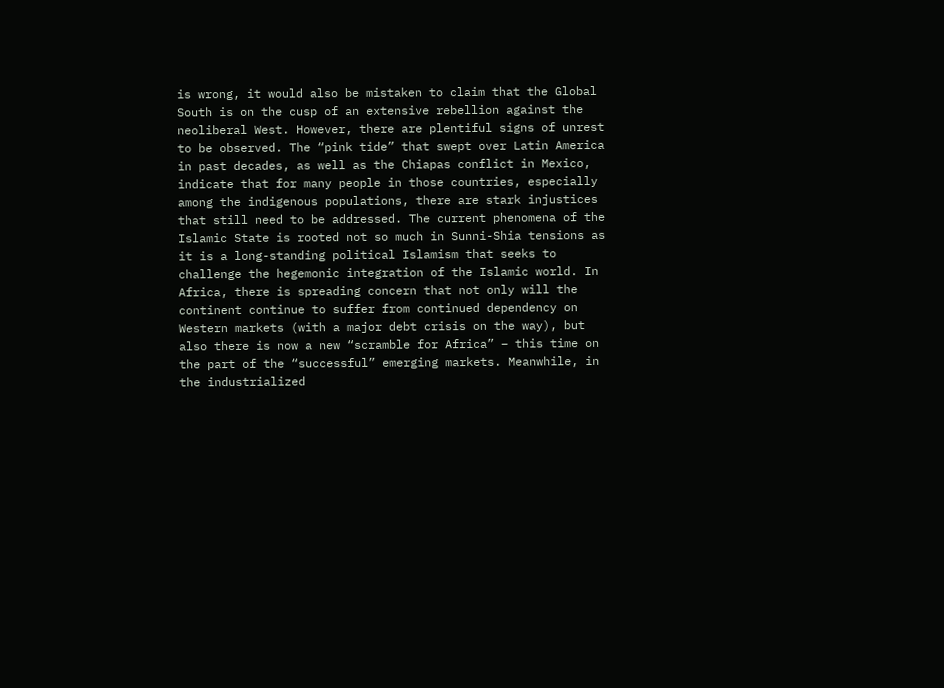is wrong, it would also be mistaken to claim that the Global South is on the cusp of an extensive rebellion against the neoliberal West. However, there are plentiful signs of unrest to be observed. The “pink tide” that swept over Latin America in past decades, as well as the Chiapas conflict in Mexico, indicate that for many people in those countries, especially among the indigenous populations, there are stark injustices that still need to be addressed. The current phenomena of the Islamic State is rooted not so much in Sunni-Shia tensions as it is a long-standing political Islamism that seeks to challenge the hegemonic integration of the Islamic world. In Africa, there is spreading concern that not only will the continent continue to suffer from continued dependency on Western markets (with a major debt crisis on the way), but also there is now a new “scramble for Africa” – this time on the part of the “successful” emerging markets. Meanwhile, in the industrialized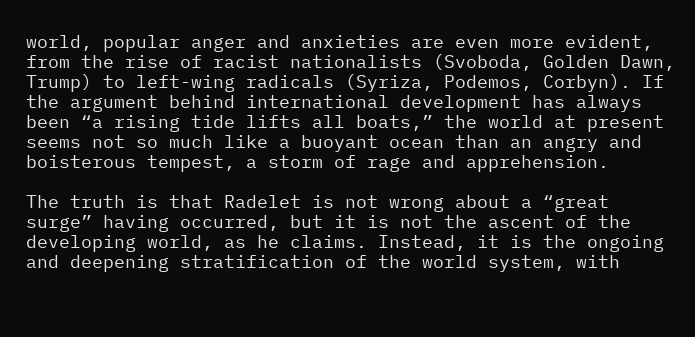world, popular anger and anxieties are even more evident, from the rise of racist nationalists (Svoboda, Golden Dawn, Trump) to left-wing radicals (Syriza, Podemos, Corbyn). If the argument behind international development has always been “a rising tide lifts all boats,” the world at present seems not so much like a buoyant ocean than an angry and boisterous tempest, a storm of rage and apprehension.

The truth is that Radelet is not wrong about a “great surge” having occurred, but it is not the ascent of the developing world, as he claims. Instead, it is the ongoing and deepening stratification of the world system, with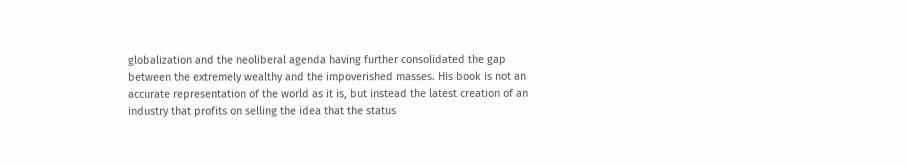globalization and the neoliberal agenda having further consolidated the gap between the extremely wealthy and the impoverished masses. His book is not an accurate representation of the world as it is, but instead the latest creation of an industry that profits on selling the idea that the status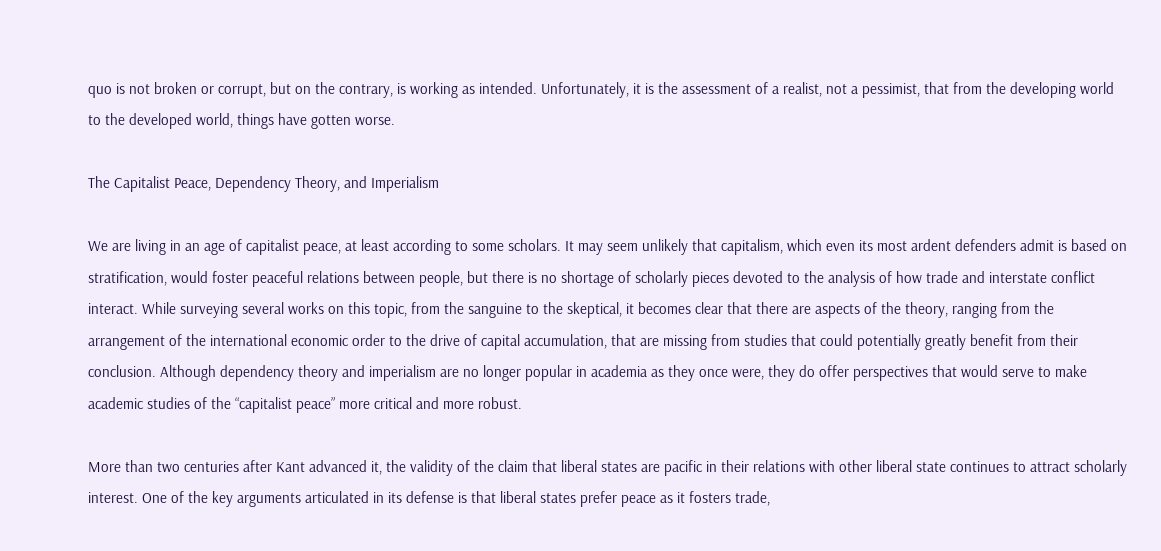quo is not broken or corrupt, but on the contrary, is working as intended. Unfortunately, it is the assessment of a realist, not a pessimist, that from the developing world to the developed world, things have gotten worse.

The Capitalist Peace, Dependency Theory, and Imperialism

We are living in an age of capitalist peace, at least according to some scholars. It may seem unlikely that capitalism, which even its most ardent defenders admit is based on stratification, would foster peaceful relations between people, but there is no shortage of scholarly pieces devoted to the analysis of how trade and interstate conflict interact. While surveying several works on this topic, from the sanguine to the skeptical, it becomes clear that there are aspects of the theory, ranging from the arrangement of the international economic order to the drive of capital accumulation, that are missing from studies that could potentially greatly benefit from their conclusion. Although dependency theory and imperialism are no longer popular in academia as they once were, they do offer perspectives that would serve to make academic studies of the “capitalist peace” more critical and more robust.

More than two centuries after Kant advanced it, the validity of the claim that liberal states are pacific in their relations with other liberal state continues to attract scholarly interest. One of the key arguments articulated in its defense is that liberal states prefer peace as it fosters trade,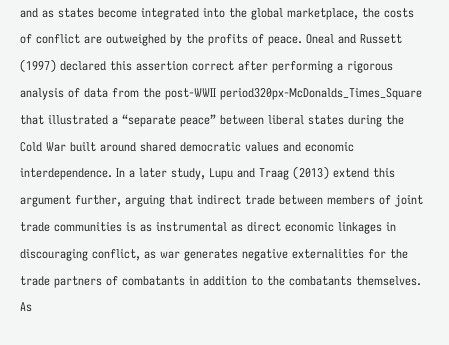and as states become integrated into the global marketplace, the costs of conflict are outweighed by the profits of peace. Oneal and Russett (1997) declared this assertion correct after performing a rigorous analysis of data from the post-WWII period320px-McDonalds_Times_Square that illustrated a “separate peace” between liberal states during the Cold War built around shared democratic values and economic interdependence. In a later study, Lupu and Traag (2013) extend this argument further, arguing that indirect trade between members of joint trade communities is as instrumental as direct economic linkages in discouraging conflict, as war generates negative externalities for the trade partners of combatants in addition to the combatants themselves. As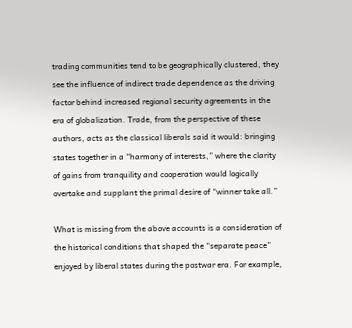trading communities tend to be geographically clustered, they see the influence of indirect trade dependence as the driving factor behind increased regional security agreements in the era of globalization. Trade, from the perspective of these authors, acts as the classical liberals said it would: bringing states together in a “harmony of interests,” where the clarity of gains from tranquility and cooperation would logically overtake and supplant the primal desire of “winner take all.”

What is missing from the above accounts is a consideration of the historical conditions that shaped the “separate peace” enjoyed by liberal states during the postwar era. For example,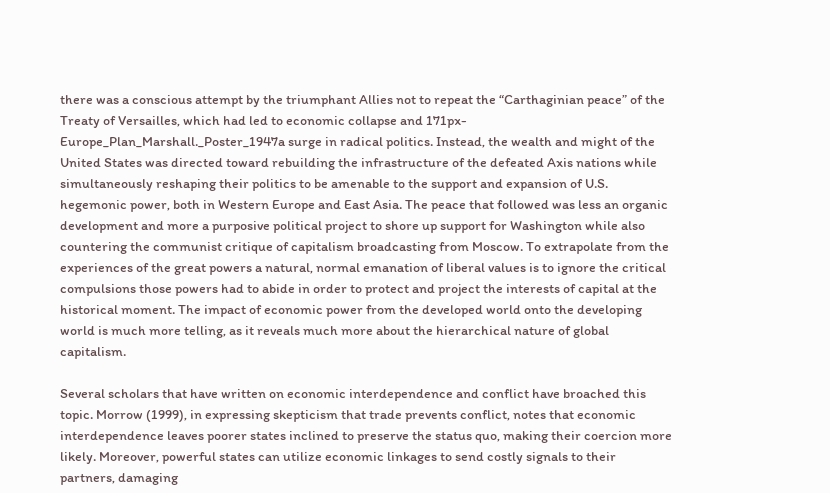there was a conscious attempt by the triumphant Allies not to repeat the “Carthaginian peace” of the Treaty of Versailles, which had led to economic collapse and 171px-Europe_Plan_Marshall._Poster_1947a surge in radical politics. Instead, the wealth and might of the United States was directed toward rebuilding the infrastructure of the defeated Axis nations while simultaneously reshaping their politics to be amenable to the support and expansion of U.S. hegemonic power, both in Western Europe and East Asia. The peace that followed was less an organic development and more a purposive political project to shore up support for Washington while also countering the communist critique of capitalism broadcasting from Moscow. To extrapolate from the experiences of the great powers a natural, normal emanation of liberal values is to ignore the critical compulsions those powers had to abide in order to protect and project the interests of capital at the historical moment. The impact of economic power from the developed world onto the developing world is much more telling, as it reveals much more about the hierarchical nature of global capitalism.

Several scholars that have written on economic interdependence and conflict have broached this topic. Morrow (1999), in expressing skepticism that trade prevents conflict, notes that economic interdependence leaves poorer states inclined to preserve the status quo, making their coercion more likely. Moreover, powerful states can utilize economic linkages to send costly signals to their partners, damaging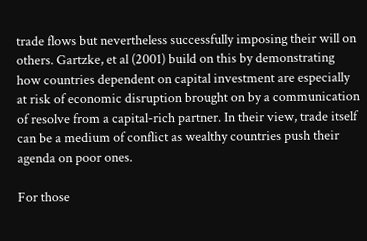trade flows but nevertheless successfully imposing their will on others. Gartzke, et al (2001) build on this by demonstrating how countries dependent on capital investment are especially at risk of economic disruption brought on by a communication of resolve from a capital-rich partner. In their view, trade itself can be a medium of conflict as wealthy countries push their agenda on poor ones.

For those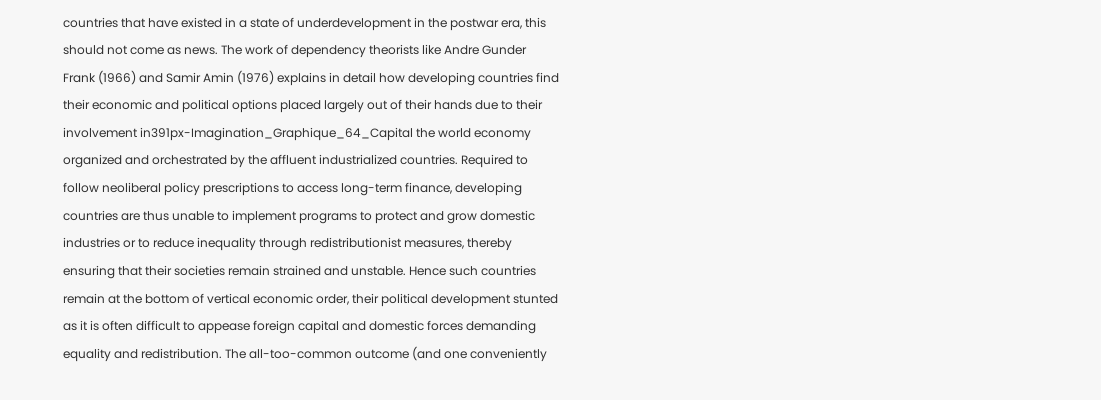countries that have existed in a state of underdevelopment in the postwar era, this should not come as news. The work of dependency theorists like Andre Gunder Frank (1966) and Samir Amin (1976) explains in detail how developing countries find their economic and political options placed largely out of their hands due to their involvement in391px-Imagination_Graphique_64_Capital the world economy organized and orchestrated by the affluent industrialized countries. Required to follow neoliberal policy prescriptions to access long-term finance, developing countries are thus unable to implement programs to protect and grow domestic industries or to reduce inequality through redistributionist measures, thereby ensuring that their societies remain strained and unstable. Hence such countries remain at the bottom of vertical economic order, their political development stunted as it is often difficult to appease foreign capital and domestic forces demanding equality and redistribution. The all-too-common outcome (and one conveniently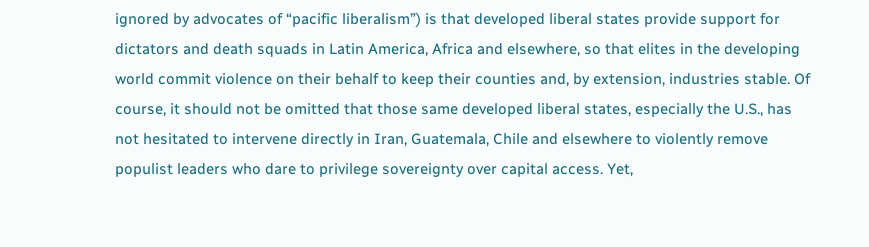ignored by advocates of “pacific liberalism”) is that developed liberal states provide support for dictators and death squads in Latin America, Africa and elsewhere, so that elites in the developing world commit violence on their behalf to keep their counties and, by extension, industries stable. Of course, it should not be omitted that those same developed liberal states, especially the U.S., has not hesitated to intervene directly in Iran, Guatemala, Chile and elsewhere to violently remove populist leaders who dare to privilege sovereignty over capital access. Yet,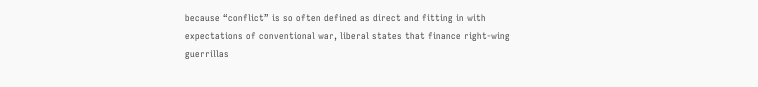because “conflict” is so often defined as direct and fitting in with expectations of conventional war, liberal states that finance right-wing guerrillas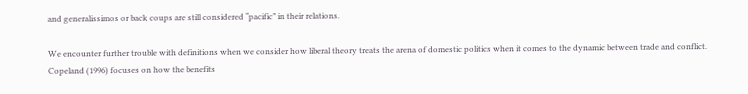and generalissimos or back coups are still considered “pacific” in their relations.

We encounter further trouble with definitions when we consider how liberal theory treats the arena of domestic politics when it comes to the dynamic between trade and conflict. Copeland (1996) focuses on how the benefits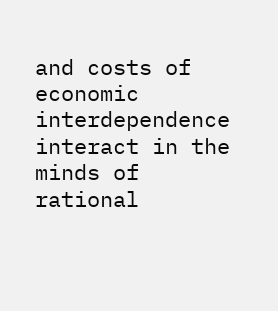and costs of economic interdependence interact in the minds of rational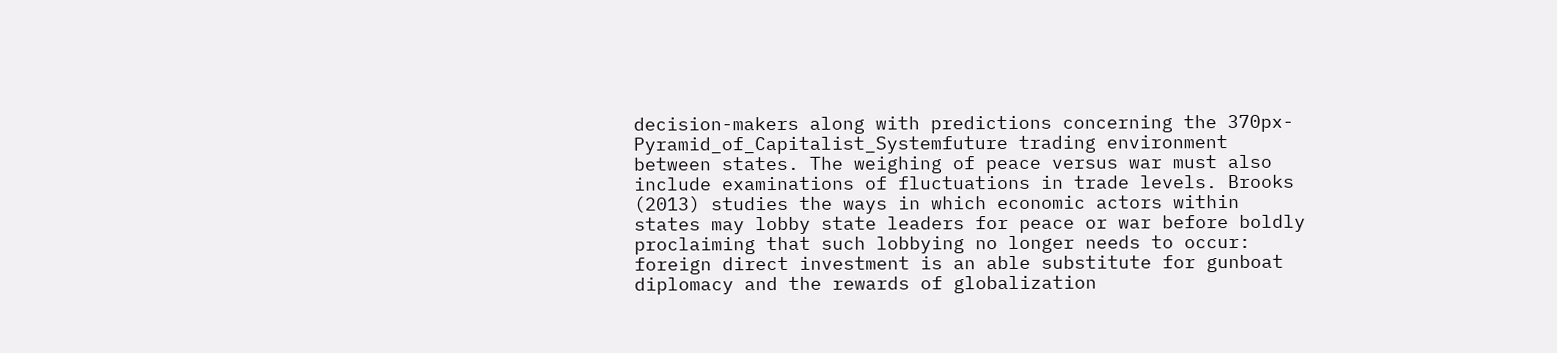decision-makers along with predictions concerning the 370px-Pyramid_of_Capitalist_Systemfuture trading environment between states. The weighing of peace versus war must also include examinations of fluctuations in trade levels. Brooks (2013) studies the ways in which economic actors within states may lobby state leaders for peace or war before boldly proclaiming that such lobbying no longer needs to occur: foreign direct investment is an able substitute for gunboat diplomacy and the rewards of globalization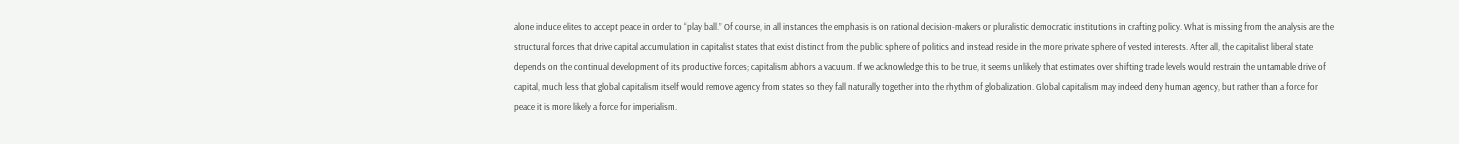alone induce elites to accept peace in order to “play ball.” Of course, in all instances the emphasis is on rational decision-makers or pluralistic democratic institutions in crafting policy. What is missing from the analysis are the structural forces that drive capital accumulation in capitalist states that exist distinct from the public sphere of politics and instead reside in the more private sphere of vested interests. After all, the capitalist liberal state depends on the continual development of its productive forces; capitalism abhors a vacuum. If we acknowledge this to be true, it seems unlikely that estimates over shifting trade levels would restrain the untamable drive of capital, much less that global capitalism itself would remove agency from states so they fall naturally together into the rhythm of globalization. Global capitalism may indeed deny human agency, but rather than a force for peace it is more likely a force for imperialism.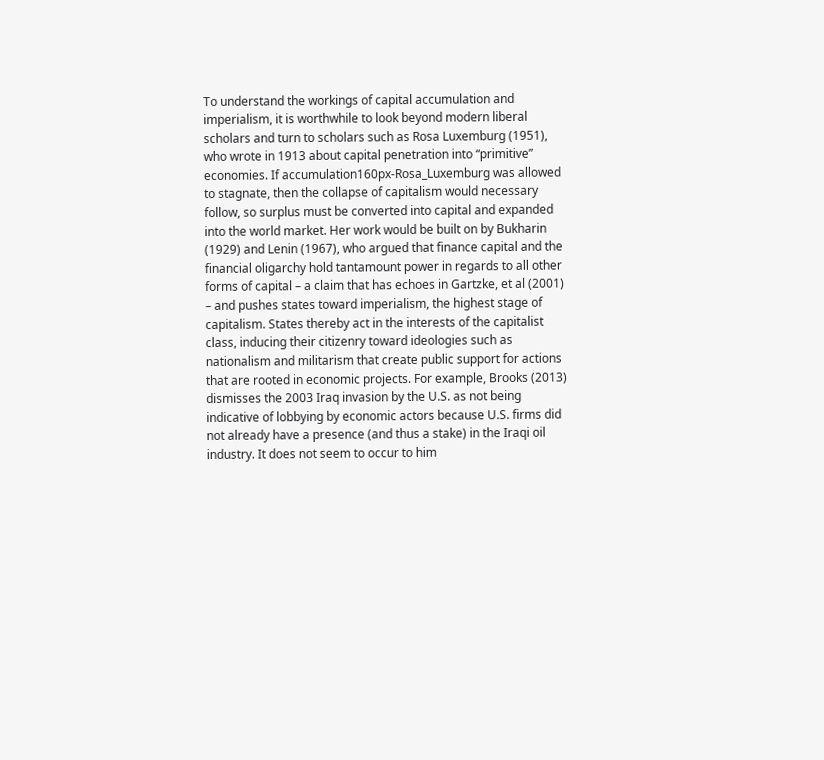To understand the workings of capital accumulation and imperialism, it is worthwhile to look beyond modern liberal scholars and turn to scholars such as Rosa Luxemburg (1951), who wrote in 1913 about capital penetration into “primitive” economies. If accumulation160px-Rosa_Luxemburg was allowed to stagnate, then the collapse of capitalism would necessary follow, so surplus must be converted into capital and expanded into the world market. Her work would be built on by Bukharin (1929) and Lenin (1967), who argued that finance capital and the financial oligarchy hold tantamount power in regards to all other forms of capital – a claim that has echoes in Gartzke, et al (2001) – and pushes states toward imperialism, the highest stage of capitalism. States thereby act in the interests of the capitalist class, inducing their citizenry toward ideologies such as nationalism and militarism that create public support for actions that are rooted in economic projects. For example, Brooks (2013) dismisses the 2003 Iraq invasion by the U.S. as not being indicative of lobbying by economic actors because U.S. firms did not already have a presence (and thus a stake) in the Iraqi oil industry. It does not seem to occur to him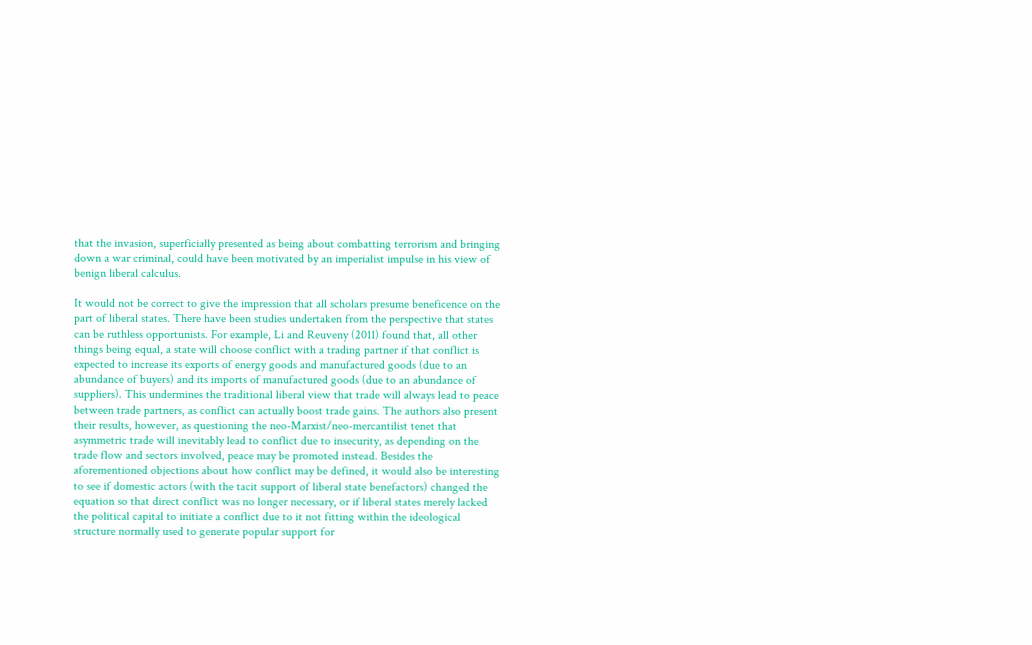that the invasion, superficially presented as being about combatting terrorism and bringing down a war criminal, could have been motivated by an imperialist impulse in his view of benign liberal calculus.

It would not be correct to give the impression that all scholars presume beneficence on the part of liberal states. There have been studies undertaken from the perspective that states can be ruthless opportunists. For example, Li and Reuveny (2011) found that, all other things being equal, a state will choose conflict with a trading partner if that conflict is expected to increase its exports of energy goods and manufactured goods (due to an abundance of buyers) and its imports of manufactured goods (due to an abundance of suppliers). This undermines the traditional liberal view that trade will always lead to peace between trade partners, as conflict can actually boost trade gains. The authors also present their results, however, as questioning the neo-Marxist/neo-mercantilist tenet that asymmetric trade will inevitably lead to conflict due to insecurity, as depending on the trade flow and sectors involved, peace may be promoted instead. Besides the aforementioned objections about how conflict may be defined, it would also be interesting to see if domestic actors (with the tacit support of liberal state benefactors) changed the equation so that direct conflict was no longer necessary, or if liberal states merely lacked the political capital to initiate a conflict due to it not fitting within the ideological structure normally used to generate popular support for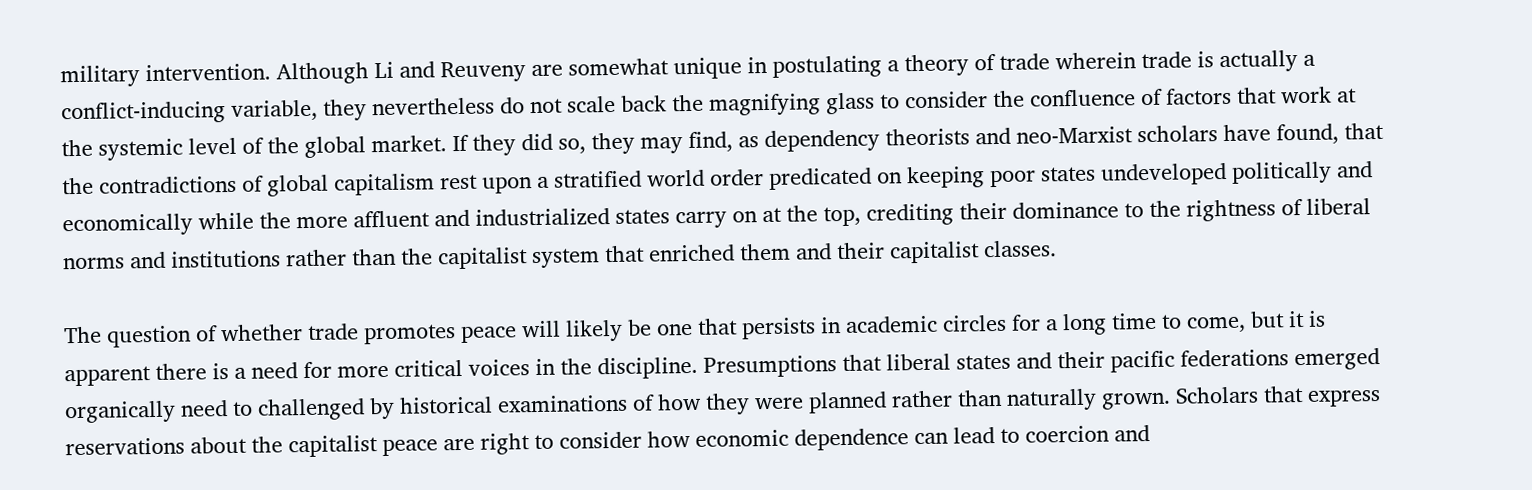military intervention. Although Li and Reuveny are somewhat unique in postulating a theory of trade wherein trade is actually a conflict-inducing variable, they nevertheless do not scale back the magnifying glass to consider the confluence of factors that work at the systemic level of the global market. If they did so, they may find, as dependency theorists and neo-Marxist scholars have found, that the contradictions of global capitalism rest upon a stratified world order predicated on keeping poor states undeveloped politically and economically while the more affluent and industrialized states carry on at the top, crediting their dominance to the rightness of liberal norms and institutions rather than the capitalist system that enriched them and their capitalist classes.

The question of whether trade promotes peace will likely be one that persists in academic circles for a long time to come, but it is apparent there is a need for more critical voices in the discipline. Presumptions that liberal states and their pacific federations emerged organically need to challenged by historical examinations of how they were planned rather than naturally grown. Scholars that express reservations about the capitalist peace are right to consider how economic dependence can lead to coercion and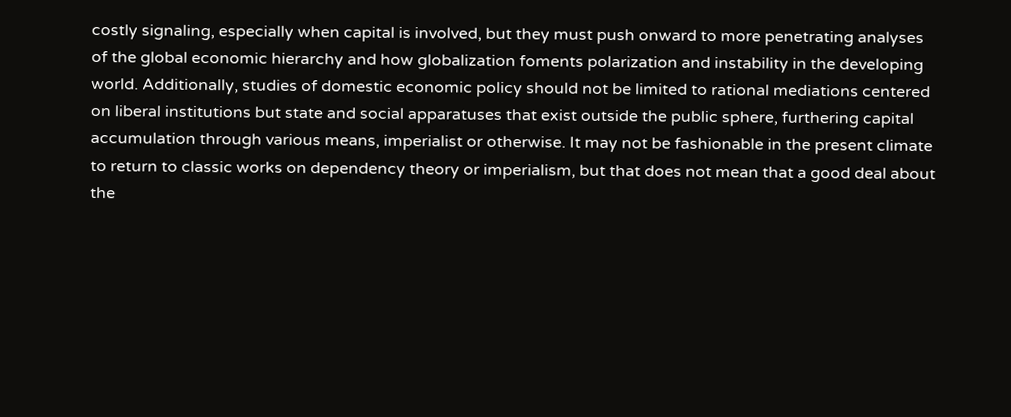costly signaling, especially when capital is involved, but they must push onward to more penetrating analyses of the global economic hierarchy and how globalization foments polarization and instability in the developing world. Additionally, studies of domestic economic policy should not be limited to rational mediations centered on liberal institutions but state and social apparatuses that exist outside the public sphere, furthering capital accumulation through various means, imperialist or otherwise. It may not be fashionable in the present climate to return to classic works on dependency theory or imperialism, but that does not mean that a good deal about the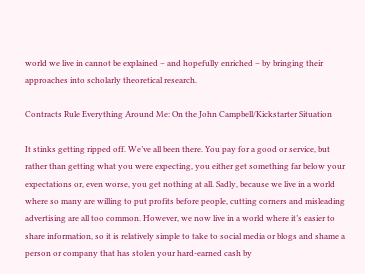world we live in cannot be explained – and hopefully enriched – by bringing their approaches into scholarly theoretical research.

Contracts Rule Everything Around Me: On the John Campbell/Kickstarter Situation

It stinks getting ripped off. We’ve all been there. You pay for a good or service, but rather than getting what you were expecting, you either get something far below your expectations or, even worse, you get nothing at all. Sadly, because we live in a world where so many are willing to put profits before people, cutting corners and misleading advertising are all too common. However, we now live in a world where it’s easier to share information, so it is relatively simple to take to social media or blogs and shame a person or company that has stolen your hard-earned cash by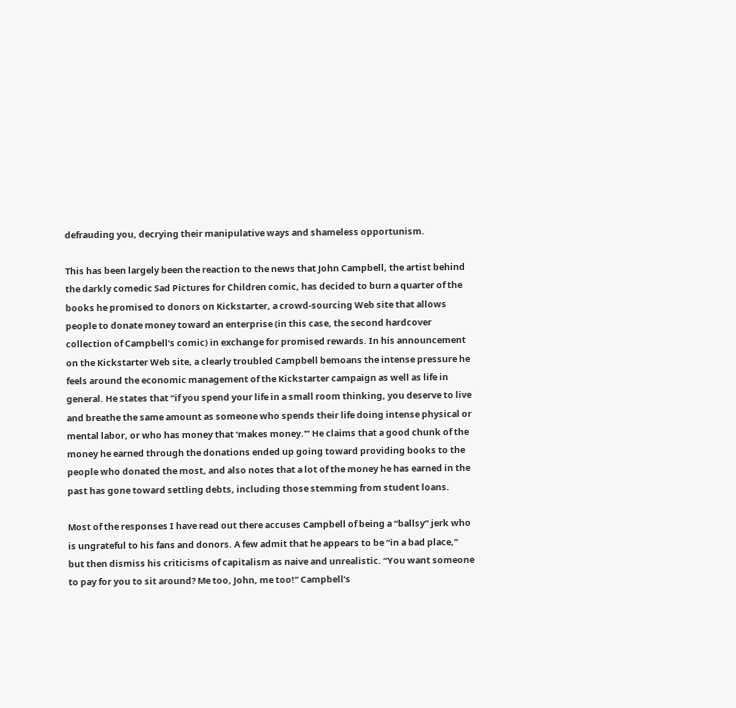defrauding you, decrying their manipulative ways and shameless opportunism.

This has been largely been the reaction to the news that John Campbell, the artist behind the darkly comedic Sad Pictures for Children comic, has decided to burn a quarter of the books he promised to donors on Kickstarter, a crowd-sourcing Web site that allows people to donate money toward an enterprise (in this case, the second hardcover collection of Campbell’s comic) in exchange for promised rewards. In his announcement on the Kickstarter Web site, a clearly troubled Campbell bemoans the intense pressure he feels around the economic management of the Kickstarter campaign as well as life in general. He states that “if you spend your life in a small room thinking, you deserve to live and breathe the same amount as someone who spends their life doing intense physical or mental labor, or who has money that ‘makes money.'” He claims that a good chunk of the money he earned through the donations ended up going toward providing books to the people who donated the most, and also notes that a lot of the money he has earned in the past has gone toward settling debts, including those stemming from student loans.

Most of the responses I have read out there accuses Campbell of being a “ballsy” jerk who is ungrateful to his fans and donors. A few admit that he appears to be “in a bad place,” but then dismiss his criticisms of capitalism as naive and unrealistic. “You want someone to pay for you to sit around? Me too, John, me too!” Campbell’s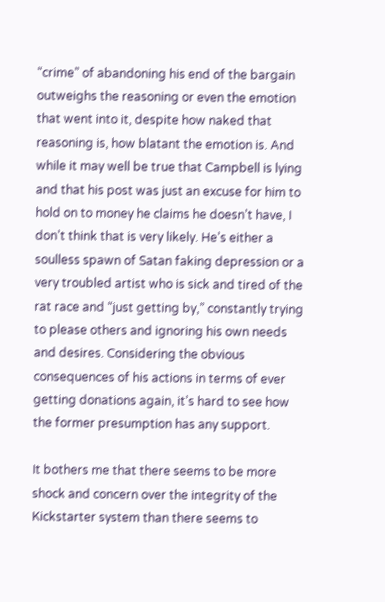“crime” of abandoning his end of the bargain outweighs the reasoning or even the emotion that went into it, despite how naked that reasoning is, how blatant the emotion is. And while it may well be true that Campbell is lying and that his post was just an excuse for him to hold on to money he claims he doesn’t have, I don’t think that is very likely. He’s either a soulless spawn of Satan faking depression or a very troubled artist who is sick and tired of the rat race and “just getting by,” constantly trying to please others and ignoring his own needs and desires. Considering the obvious consequences of his actions in terms of ever getting donations again, it’s hard to see how the former presumption has any support.

It bothers me that there seems to be more shock and concern over the integrity of the Kickstarter system than there seems to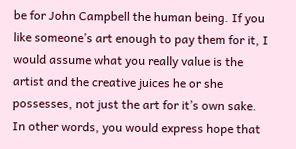be for John Campbell the human being. If you like someone’s art enough to pay them for it, I would assume what you really value is the artist and the creative juices he or she possesses, not just the art for it’s own sake. In other words, you would express hope that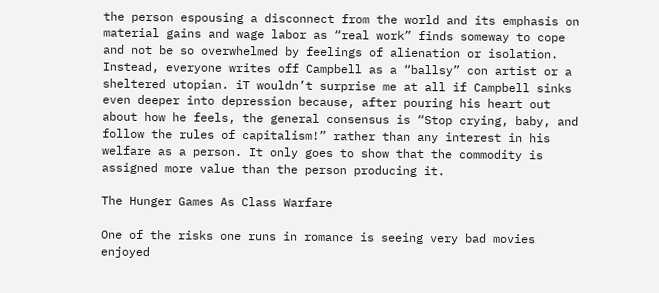the person espousing a disconnect from the world and its emphasis on material gains and wage labor as “real work” finds someway to cope and not be so overwhelmed by feelings of alienation or isolation. Instead, everyone writes off Campbell as a “ballsy” con artist or a sheltered utopian. iT wouldn’t surprise me at all if Campbell sinks even deeper into depression because, after pouring his heart out about how he feels, the general consensus is “Stop crying, baby, and follow the rules of capitalism!” rather than any interest in his welfare as a person. It only goes to show that the commodity is assigned more value than the person producing it.

The Hunger Games As Class Warfare

One of the risks one runs in romance is seeing very bad movies enjoyed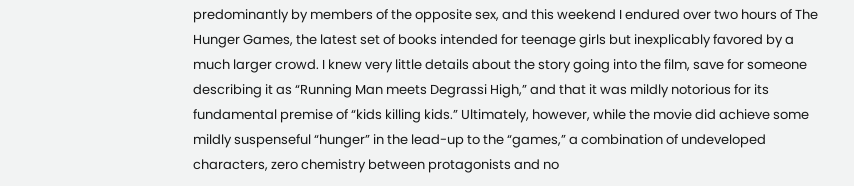predominantly by members of the opposite sex, and this weekend I endured over two hours of The Hunger Games, the latest set of books intended for teenage girls but inexplicably favored by a much larger crowd. I knew very little details about the story going into the film, save for someone describing it as “Running Man meets Degrassi High,” and that it was mildly notorious for its fundamental premise of “kids killing kids.” Ultimately, however, while the movie did achieve some mildly suspenseful “hunger” in the lead-up to the “games,” a combination of undeveloped characters, zero chemistry between protagonists and no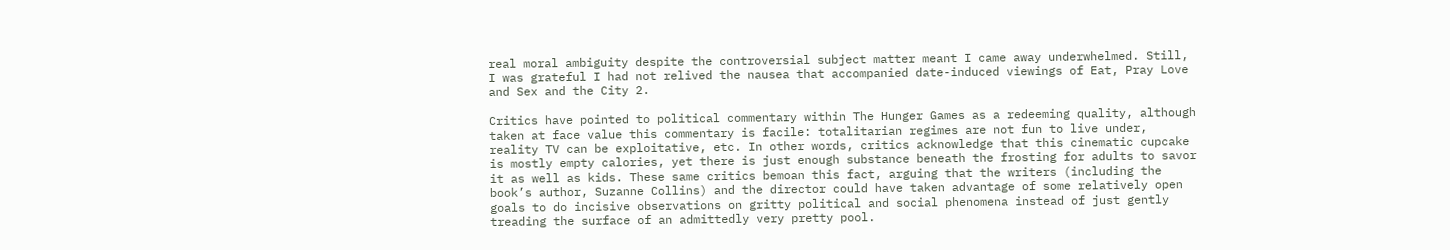real moral ambiguity despite the controversial subject matter meant I came away underwhelmed. Still, I was grateful I had not relived the nausea that accompanied date-induced viewings of Eat, Pray Love and Sex and the City 2.

Critics have pointed to political commentary within The Hunger Games as a redeeming quality, although taken at face value this commentary is facile: totalitarian regimes are not fun to live under, reality TV can be exploitative, etc. In other words, critics acknowledge that this cinematic cupcake is mostly empty calories, yet there is just enough substance beneath the frosting for adults to savor it as well as kids. These same critics bemoan this fact, arguing that the writers (including the book’s author, Suzanne Collins) and the director could have taken advantage of some relatively open goals to do incisive observations on gritty political and social phenomena instead of just gently treading the surface of an admittedly very pretty pool.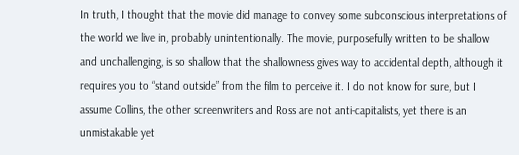In truth, I thought that the movie did manage to convey some subconscious interpretations of the world we live in, probably unintentionally. The movie, purposefully written to be shallow and unchallenging, is so shallow that the shallowness gives way to accidental depth, although it requires you to “stand outside” from the film to perceive it. I do not know for sure, but I assume Collins, the other screenwriters and Ross are not anti-capitalists, yet there is an unmistakable yet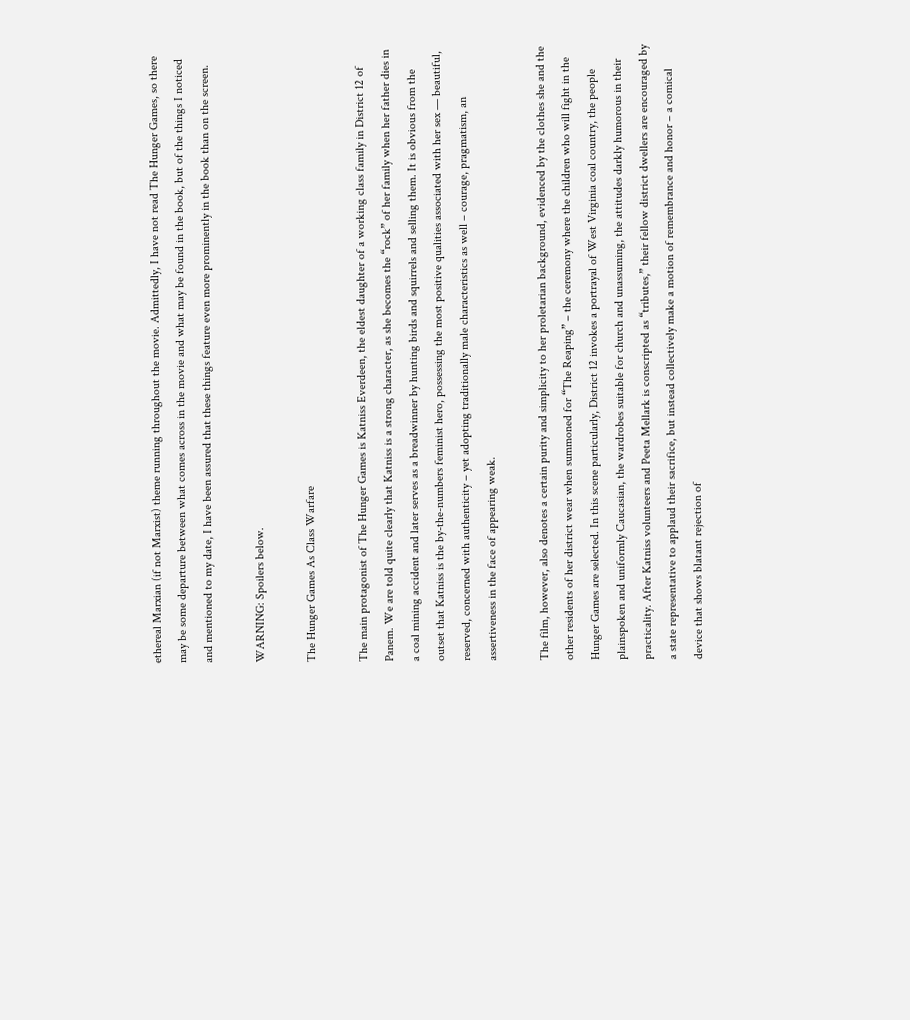ethereal Marxian (if not Marxist) theme running throughout the movie. Admittedly, I have not read The Hunger Games, so there may be some departure between what comes across in the movie and what may be found in the book, but of the things I noticed and mentioned to my date, I have been assured that these things feature even more prominently in the book than on the screen.

WARNING: Spoilers below.

The Hunger Games As Class Warfare

The main protagonist of The Hunger Games is Katniss Everdeen, the eldest daughter of a working class family in District 12 of Panem. We are told quite clearly that Katniss is a strong character, as she becomes the “rock” of her family when her father dies in a coal mining accident and later serves as a breadwinner by hunting birds and squirrels and selling them. It is obvious from the outset that Katniss is the by-the-numbers feminist hero, possessing the most positive qualities associated with her sex — beautiful, reserved, concerned with authenticity – yet adopting traditionally male characteristics as well – courage, pragmatism, an assertiveness in the face of appearing weak.

The film, however, also denotes a certain purity and simplicity to her proletarian background, evidenced by the clothes she and the other residents of her district wear when summoned for “The Reaping” – the ceremony where the children who will fight in the Hunger Games are selected. In this scene particularly, District 12 invokes a portrayal of West Virginia coal country, the people plainspoken and uniformly Caucasian, the wardrobes suitable for church and unassuming, the attitudes darkly humorous in their practicality. After Katniss volunteers and Peeta Mellark is conscripted as “tributes,” their fellow district dwellers are encouraged by a state representative to applaud their sacrifice, but instead collectively make a motion of remembrance and honor – a comical device that shows blatant rejection of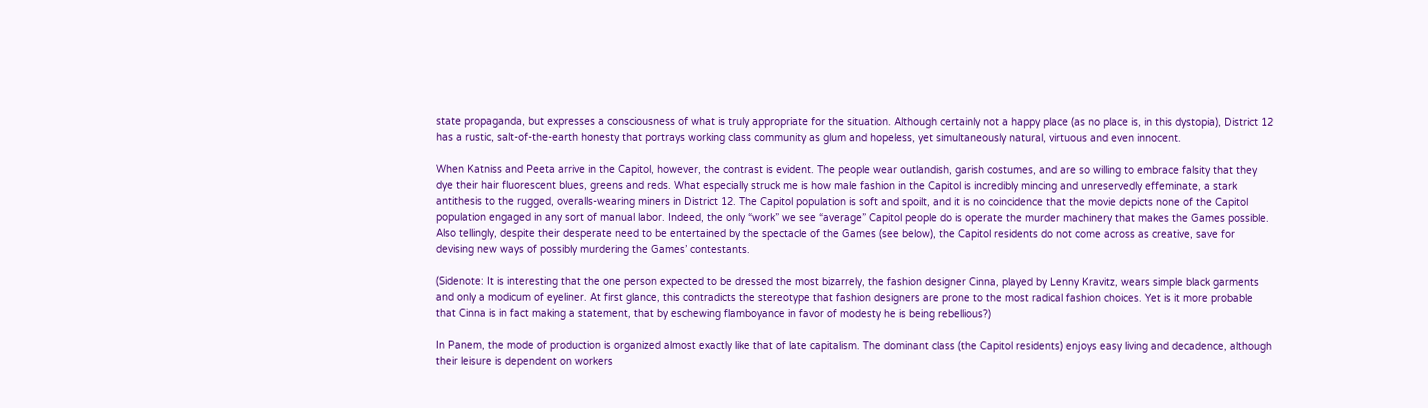state propaganda, but expresses a consciousness of what is truly appropriate for the situation. Although certainly not a happy place (as no place is, in this dystopia), District 12 has a rustic, salt-of-the-earth honesty that portrays working class community as glum and hopeless, yet simultaneously natural, virtuous and even innocent.

When Katniss and Peeta arrive in the Capitol, however, the contrast is evident. The people wear outlandish, garish costumes, and are so willing to embrace falsity that they dye their hair fluorescent blues, greens and reds. What especially struck me is how male fashion in the Capitol is incredibly mincing and unreservedly effeminate, a stark antithesis to the rugged, overalls-wearing miners in District 12. The Capitol population is soft and spoilt, and it is no coincidence that the movie depicts none of the Capitol population engaged in any sort of manual labor. Indeed, the only “work” we see “average” Capitol people do is operate the murder machinery that makes the Games possible. Also tellingly, despite their desperate need to be entertained by the spectacle of the Games (see below), the Capitol residents do not come across as creative, save for devising new ways of possibly murdering the Games’ contestants.

(Sidenote: It is interesting that the one person expected to be dressed the most bizarrely, the fashion designer Cinna, played by Lenny Kravitz, wears simple black garments and only a modicum of eyeliner. At first glance, this contradicts the stereotype that fashion designers are prone to the most radical fashion choices. Yet is it more probable that Cinna is in fact making a statement, that by eschewing flamboyance in favor of modesty he is being rebellious?)

In Panem, the mode of production is organized almost exactly like that of late capitalism. The dominant class (the Capitol residents) enjoys easy living and decadence, although their leisure is dependent on workers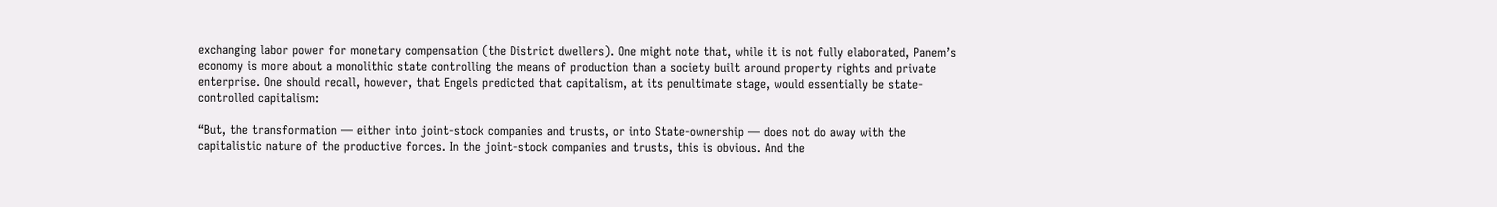exchanging labor power for monetary compensation (the District dwellers). One might note that, while it is not fully elaborated, Panem’s economy is more about a monolithic state controlling the means of production than a society built around property rights and private enterprise. One should recall, however, that Engels predicted that capitalism, at its penultimate stage, would essentially be state-controlled capitalism:

“But, the transformation — either into joint-stock companies and trusts, or into State-ownership — does not do away with the capitalistic nature of the productive forces. In the joint-stock companies and trusts, this is obvious. And the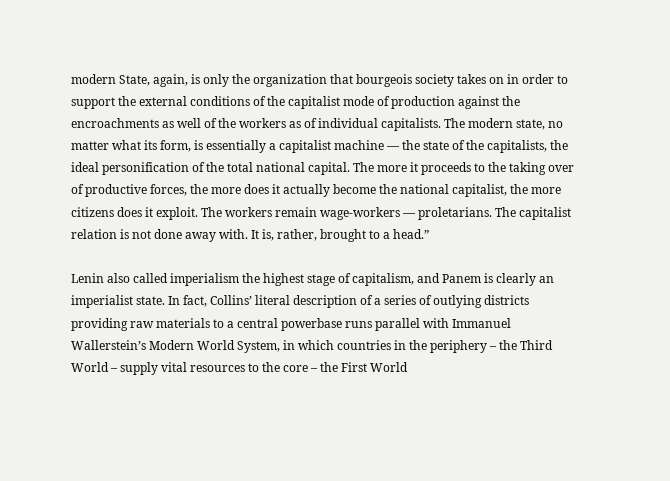modern State, again, is only the organization that bourgeois society takes on in order to support the external conditions of the capitalist mode of production against the encroachments as well of the workers as of individual capitalists. The modern state, no matter what its form, is essentially a capitalist machine — the state of the capitalists, the ideal personification of the total national capital. The more it proceeds to the taking over of productive forces, the more does it actually become the national capitalist, the more citizens does it exploit. The workers remain wage-workers — proletarians. The capitalist relation is not done away with. It is, rather, brought to a head.”

Lenin also called imperialism the highest stage of capitalism, and Panem is clearly an imperialist state. In fact, Collins’ literal description of a series of outlying districts providing raw materials to a central powerbase runs parallel with Immanuel Wallerstein’s Modern World System, in which countries in the periphery – the Third World – supply vital resources to the core – the First World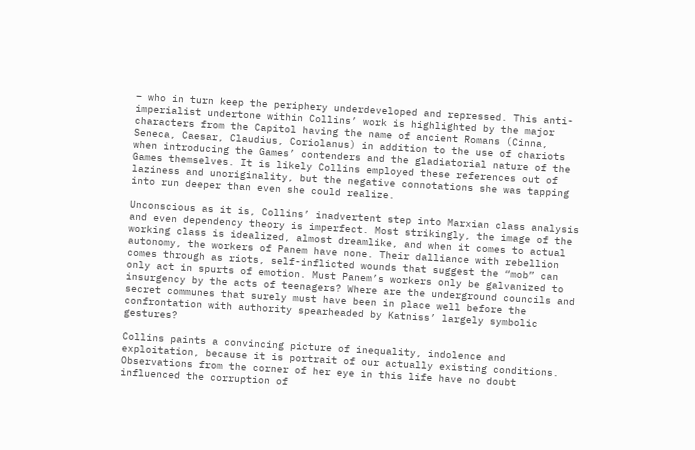– who in turn keep the periphery underdeveloped and repressed. This anti-imperialist undertone within Collins’ work is highlighted by the major characters from the Capitol having the name of ancient Romans (Cinna, Seneca, Caesar, Claudius, Coriolanus) in addition to the use of chariots when introducing the Games’ contenders and the gladiatorial nature of the Games themselves. It is likely Collins employed these references out of laziness and unoriginality, but the negative connotations she was tapping into run deeper than even she could realize.

Unconscious as it is, Collins’ inadvertent step into Marxian class analysis and even dependency theory is imperfect. Most strikingly, the image of the working class is idealized, almost dreamlike, and when it comes to actual autonomy, the workers of Panem have none. Their dalliance with rebellion comes through as riots, self-inflicted wounds that suggest the “mob” can only act in spurts of emotion. Must Panem’s workers only be galvanized to insurgency by the acts of teenagers? Where are the underground councils and secret communes that surely must have been in place well before the confrontation with authority spearheaded by Katniss’ largely symbolic gestures?

Collins paints a convincing picture of inequality, indolence and exploitation, because it is portrait of our actually existing conditions. Observations from the corner of her eye in this life have no doubt influenced the corruption of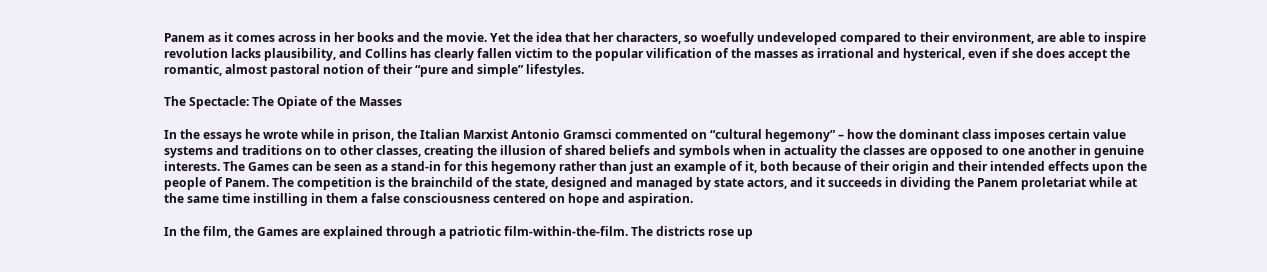Panem as it comes across in her books and the movie. Yet the idea that her characters, so woefully undeveloped compared to their environment, are able to inspire revolution lacks plausibility, and Collins has clearly fallen victim to the popular vilification of the masses as irrational and hysterical, even if she does accept the romantic, almost pastoral notion of their “pure and simple” lifestyles.

The Spectacle: The Opiate of the Masses

In the essays he wrote while in prison, the Italian Marxist Antonio Gramsci commented on “cultural hegemony” – how the dominant class imposes certain value systems and traditions on to other classes, creating the illusion of shared beliefs and symbols when in actuality the classes are opposed to one another in genuine interests. The Games can be seen as a stand-in for this hegemony rather than just an example of it, both because of their origin and their intended effects upon the people of Panem. The competition is the brainchild of the state, designed and managed by state actors, and it succeeds in dividing the Panem proletariat while at the same time instilling in them a false consciousness centered on hope and aspiration.

In the film, the Games are explained through a patriotic film-within-the-film. The districts rose up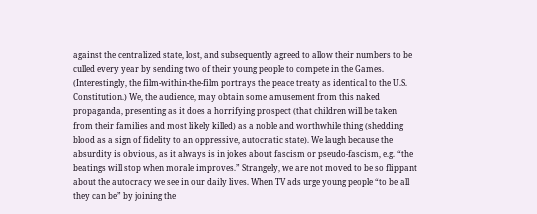against the centralized state, lost, and subsequently agreed to allow their numbers to be culled every year by sending two of their young people to compete in the Games. (Interestingly, the film-within-the-film portrays the peace treaty as identical to the U.S. Constitution.) We, the audience, may obtain some amusement from this naked propaganda, presenting as it does a horrifying prospect (that children will be taken from their families and most likely killed) as a noble and worthwhile thing (shedding blood as a sign of fidelity to an oppressive, autocratic state). We laugh because the absurdity is obvious, as it always is in jokes about fascism or pseudo-fascism, e.g. “the beatings will stop when morale improves.” Strangely, we are not moved to be so flippant about the autocracy we see in our daily lives. When TV ads urge young people “to be all they can be” by joining the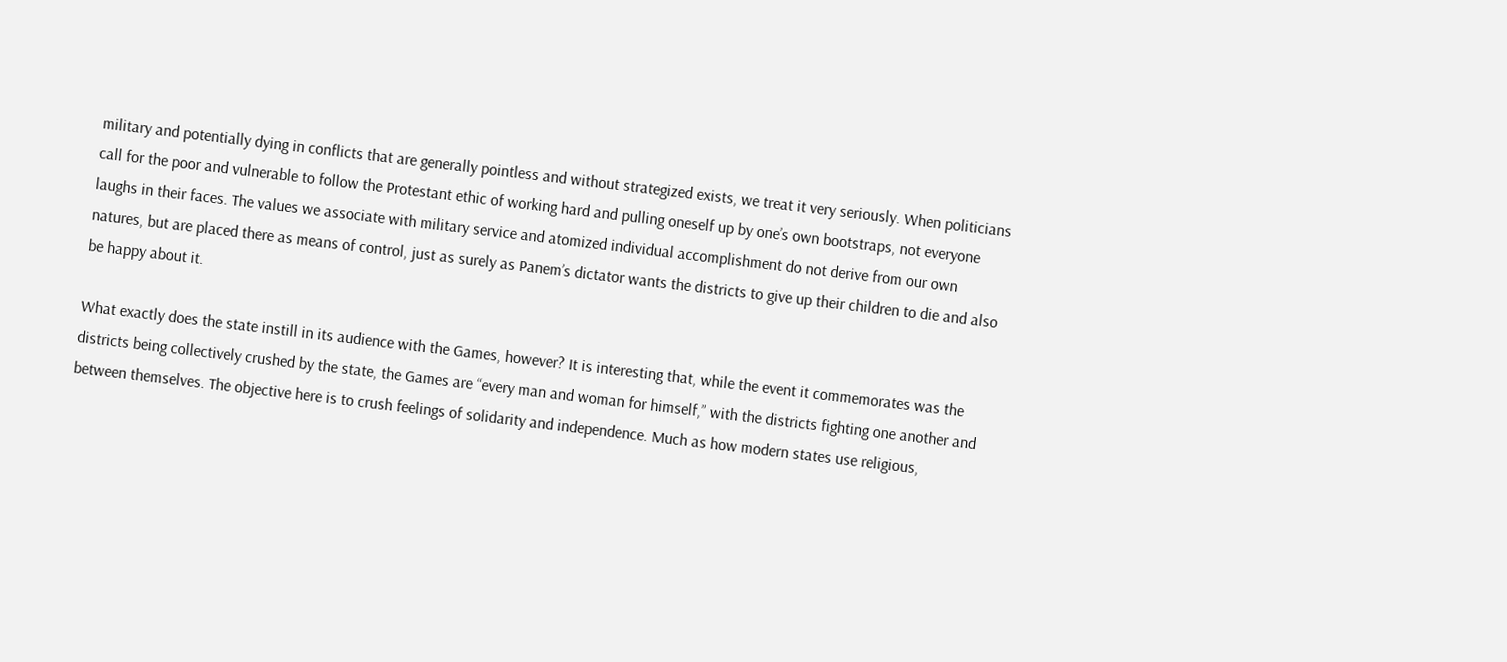military and potentially dying in conflicts that are generally pointless and without strategized exists, we treat it very seriously. When politicians call for the poor and vulnerable to follow the Protestant ethic of working hard and pulling oneself up by one’s own bootstraps, not everyone laughs in their faces. The values we associate with military service and atomized individual accomplishment do not derive from our own natures, but are placed there as means of control, just as surely as Panem’s dictator wants the districts to give up their children to die and also be happy about it.

What exactly does the state instill in its audience with the Games, however? It is interesting that, while the event it commemorates was the districts being collectively crushed by the state, the Games are “every man and woman for himself,” with the districts fighting one another and between themselves. The objective here is to crush feelings of solidarity and independence. Much as how modern states use religious,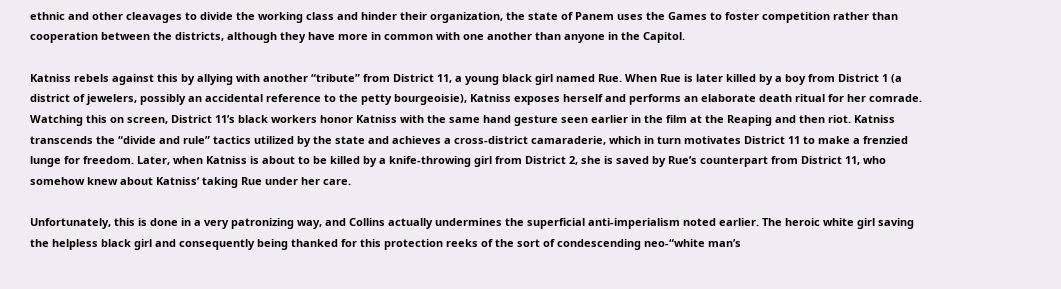ethnic and other cleavages to divide the working class and hinder their organization, the state of Panem uses the Games to foster competition rather than cooperation between the districts, although they have more in common with one another than anyone in the Capitol.

Katniss rebels against this by allying with another “tribute” from District 11, a young black girl named Rue. When Rue is later killed by a boy from District 1 (a district of jewelers, possibly an accidental reference to the petty bourgeoisie), Katniss exposes herself and performs an elaborate death ritual for her comrade. Watching this on screen, District 11’s black workers honor Katniss with the same hand gesture seen earlier in the film at the Reaping and then riot. Katniss transcends the “divide and rule” tactics utilized by the state and achieves a cross-district camaraderie, which in turn motivates District 11 to make a frenzied lunge for freedom. Later, when Katniss is about to be killed by a knife-throwing girl from District 2, she is saved by Rue’s counterpart from District 11, who somehow knew about Katniss’ taking Rue under her care.

Unfortunately, this is done in a very patronizing way, and Collins actually undermines the superficial anti-imperialism noted earlier. The heroic white girl saving the helpless black girl and consequently being thanked for this protection reeks of the sort of condescending neo-“white man’s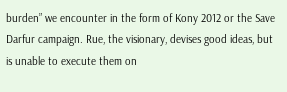burden” we encounter in the form of Kony 2012 or the Save Darfur campaign. Rue, the visionary, devises good ideas, but is unable to execute them on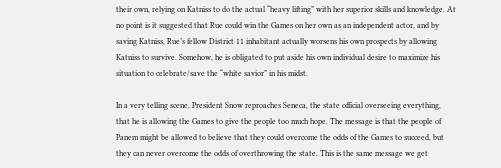their own, relying on Katniss to do the actual “heavy lifting” with her superior skills and knowledge. At no point is it suggested that Rue could win the Games on her own as an independent actor, and by saving Katniss, Rue’s fellow District 11 inhabitant actually worsens his own prospects by allowing Katniss to survive. Somehow, he is obligated to put aside his own individual desire to maximize his situation to celebrate/save the “white savior” in his midst.

In a very telling scene, President Snow reproaches Seneca, the state official overseeing everything, that he is allowing the Games to give the people too much hope. The message is that the people of Panem might be allowed to believe that they could overcome the odds of the Games to succeed, but they can never overcome the odds of overthrowing the state. This is the same message we get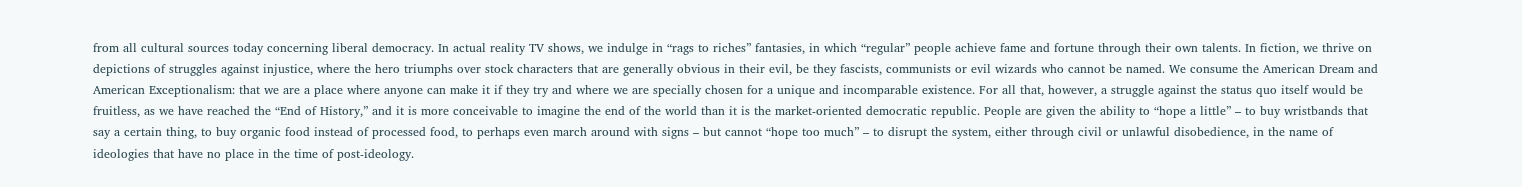from all cultural sources today concerning liberal democracy. In actual reality TV shows, we indulge in “rags to riches” fantasies, in which “regular” people achieve fame and fortune through their own talents. In fiction, we thrive on depictions of struggles against injustice, where the hero triumphs over stock characters that are generally obvious in their evil, be they fascists, communists or evil wizards who cannot be named. We consume the American Dream and American Exceptionalism: that we are a place where anyone can make it if they try and where we are specially chosen for a unique and incomparable existence. For all that, however, a struggle against the status quo itself would be fruitless, as we have reached the “End of History,” and it is more conceivable to imagine the end of the world than it is the market-oriented democratic republic. People are given the ability to “hope a little” – to buy wristbands that say a certain thing, to buy organic food instead of processed food, to perhaps even march around with signs – but cannot “hope too much” – to disrupt the system, either through civil or unlawful disobedience, in the name of ideologies that have no place in the time of post-ideology.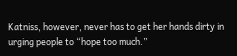Katniss, however, never has to get her hands dirty in urging people to “hope too much.”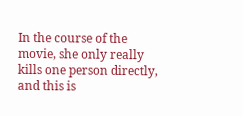In the course of the movie, she only really kills one person directly, and this is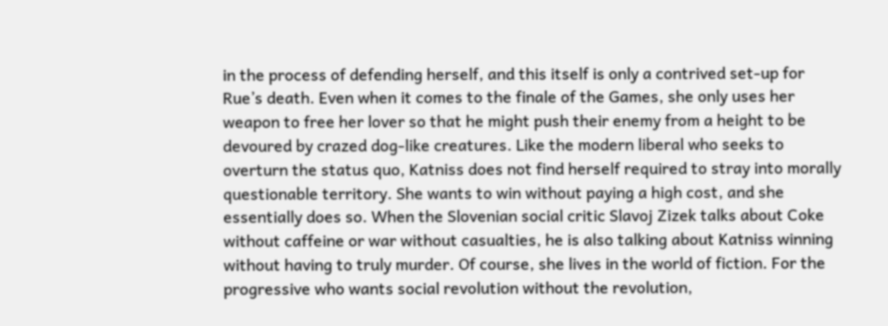in the process of defending herself, and this itself is only a contrived set-up for Rue’s death. Even when it comes to the finale of the Games, she only uses her weapon to free her lover so that he might push their enemy from a height to be devoured by crazed dog-like creatures. Like the modern liberal who seeks to overturn the status quo, Katniss does not find herself required to stray into morally questionable territory. She wants to win without paying a high cost, and she essentially does so. When the Slovenian social critic Slavoj Zizek talks about Coke without caffeine or war without casualties, he is also talking about Katniss winning without having to truly murder. Of course, she lives in the world of fiction. For the progressive who wants social revolution without the revolution,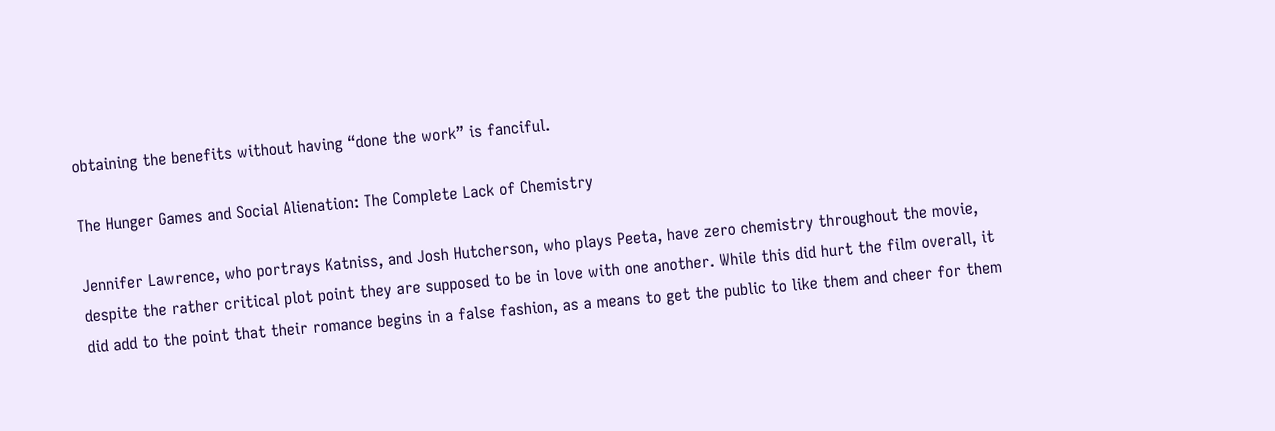obtaining the benefits without having “done the work” is fanciful.

The Hunger Games and Social Alienation: The Complete Lack of Chemistry

Jennifer Lawrence, who portrays Katniss, and Josh Hutcherson, who plays Peeta, have zero chemistry throughout the movie, despite the rather critical plot point they are supposed to be in love with one another. While this did hurt the film overall, it did add to the point that their romance begins in a false fashion, as a means to get the public to like them and cheer for them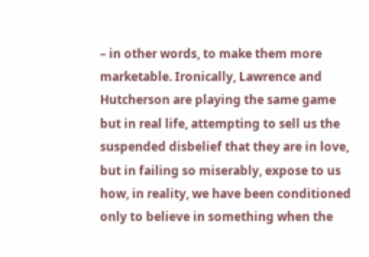– in other words, to make them more marketable. Ironically, Lawrence and Hutcherson are playing the same game but in real life, attempting to sell us the suspended disbelief that they are in love, but in failing so miserably, expose to us how, in reality, we have been conditioned only to believe in something when the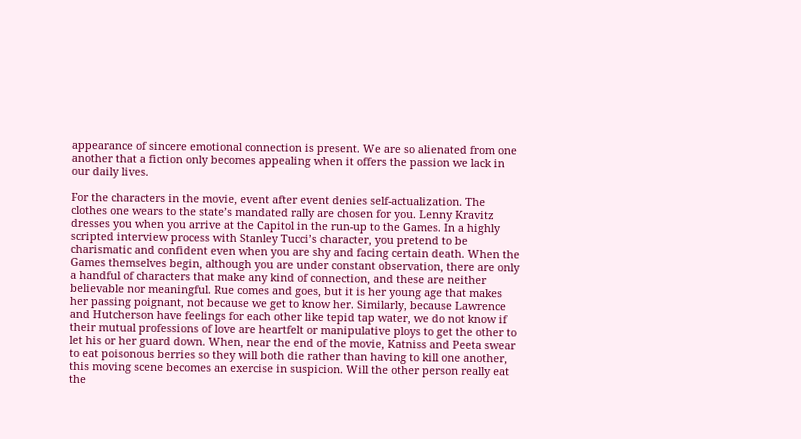appearance of sincere emotional connection is present. We are so alienated from one another that a fiction only becomes appealing when it offers the passion we lack in our daily lives.

For the characters in the movie, event after event denies self-actualization. The clothes one wears to the state’s mandated rally are chosen for you. Lenny Kravitz dresses you when you arrive at the Capitol in the run-up to the Games. In a highly scripted interview process with Stanley Tucci’s character, you pretend to be charismatic and confident even when you are shy and facing certain death. When the Games themselves begin, although you are under constant observation, there are only a handful of characters that make any kind of connection, and these are neither believable nor meaningful. Rue comes and goes, but it is her young age that makes her passing poignant, not because we get to know her. Similarly, because Lawrence and Hutcherson have feelings for each other like tepid tap water, we do not know if their mutual professions of love are heartfelt or manipulative ploys to get the other to let his or her guard down. When, near the end of the movie, Katniss and Peeta swear to eat poisonous berries so they will both die rather than having to kill one another, this moving scene becomes an exercise in suspicion. Will the other person really eat the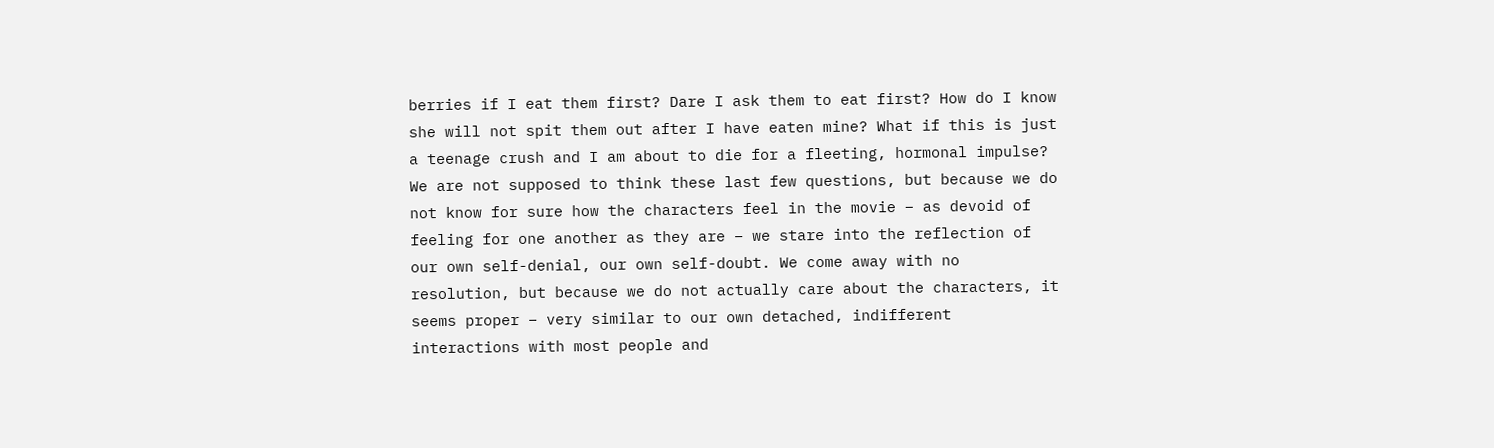berries if I eat them first? Dare I ask them to eat first? How do I know she will not spit them out after I have eaten mine? What if this is just a teenage crush and I am about to die for a fleeting, hormonal impulse? We are not supposed to think these last few questions, but because we do not know for sure how the characters feel in the movie – as devoid of feeling for one another as they are – we stare into the reflection of our own self-denial, our own self-doubt. We come away with no resolution, but because we do not actually care about the characters, it seems proper – very similar to our own detached, indifferent interactions with most people and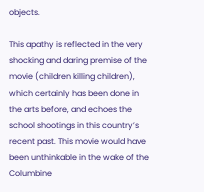objects.

This apathy is reflected in the very shocking and daring premise of the movie (children killing children), which certainly has been done in the arts before, and echoes the school shootings in this country’s recent past. This movie would have been unthinkable in the wake of the Columbine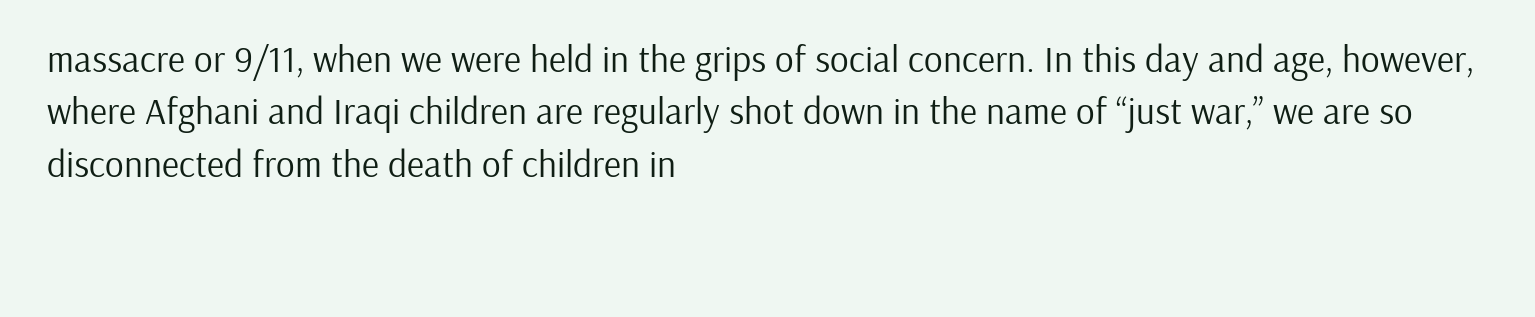massacre or 9/11, when we were held in the grips of social concern. In this day and age, however, where Afghani and Iraqi children are regularly shot down in the name of “just war,” we are so disconnected from the death of children in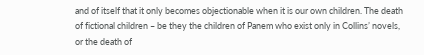and of itself that it only becomes objectionable when it is our own children. The death of fictional children – be they the children of Panem who exist only in Collins’ novels, or the death of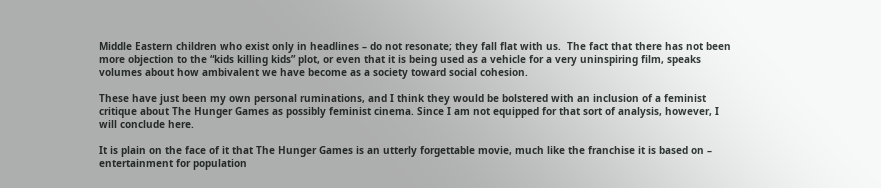Middle Eastern children who exist only in headlines – do not resonate; they fall flat with us.  The fact that there has not been more objection to the “kids killing kids” plot, or even that it is being used as a vehicle for a very uninspiring film, speaks volumes about how ambivalent we have become as a society toward social cohesion.

These have just been my own personal ruminations, and I think they would be bolstered with an inclusion of a feminist critique about The Hunger Games as possibly feminist cinema. Since I am not equipped for that sort of analysis, however, I will conclude here.

It is plain on the face of it that The Hunger Games is an utterly forgettable movie, much like the franchise it is based on – entertainment for population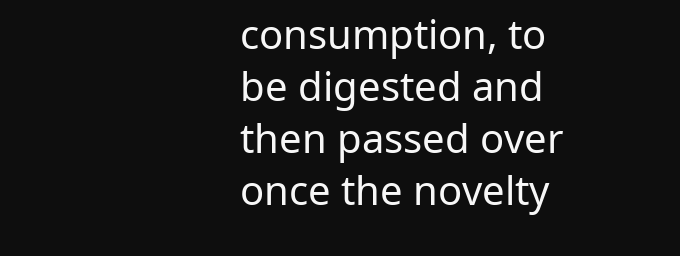consumption, to be digested and then passed over once the novelty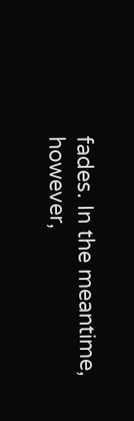fades. In the meantime, however,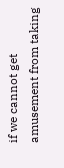if we cannot get amusement from taking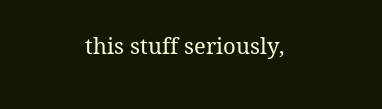this stuff seriously,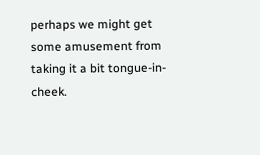perhaps we might get some amusement from taking it a bit tongue-in-cheek.